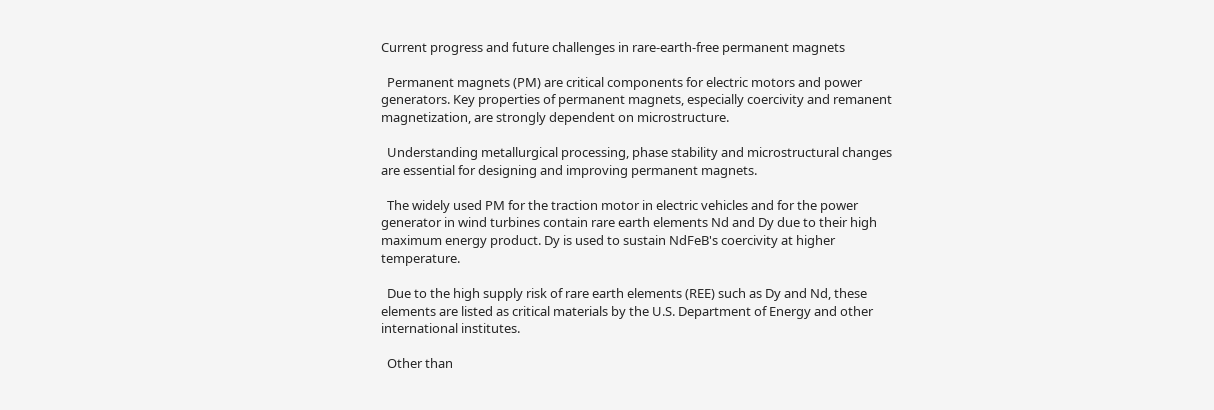Current progress and future challenges in rare-earth-free permanent magnets

  Permanent magnets (PM) are critical components for electric motors and power generators. Key properties of permanent magnets, especially coercivity and remanent magnetization, are strongly dependent on microstructure.

  Understanding metallurgical processing, phase stability and microstructural changes are essential for designing and improving permanent magnets.

  The widely used PM for the traction motor in electric vehicles and for the power generator in wind turbines contain rare earth elements Nd and Dy due to their high maximum energy product. Dy is used to sustain NdFeB's coercivity at higher temperature.

  Due to the high supply risk of rare earth elements (REE) such as Dy and Nd, these elements are listed as critical materials by the U.S. Department of Energy and other international institutes.

  Other than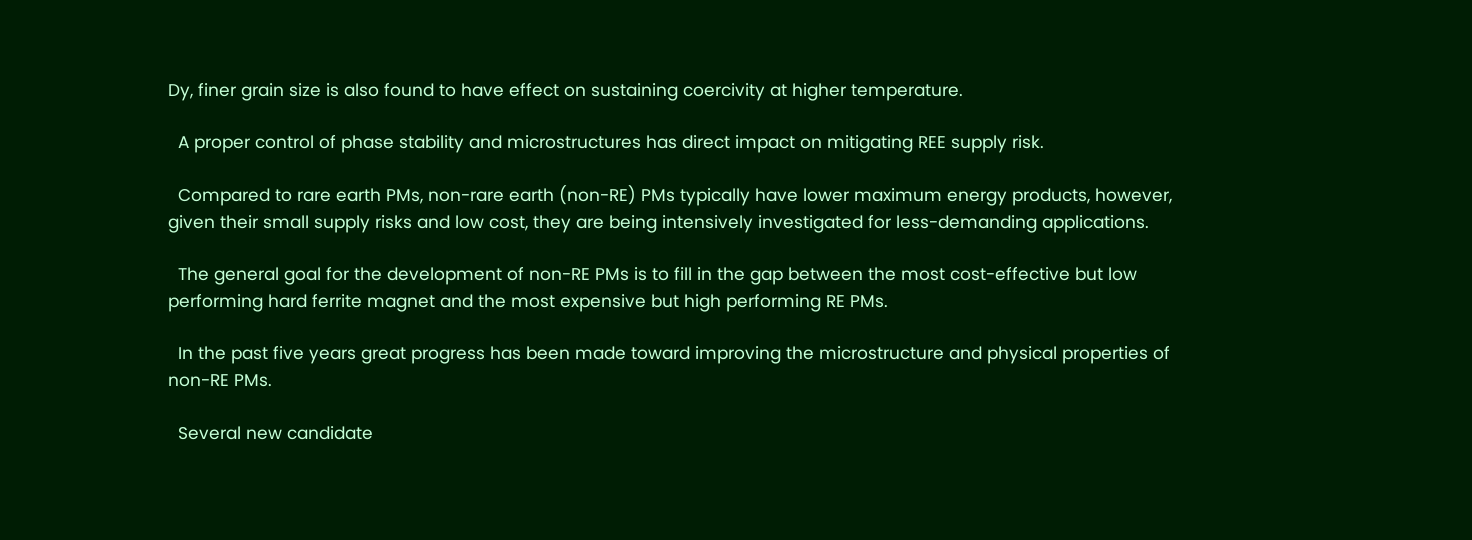Dy, finer grain size is also found to have effect on sustaining coercivity at higher temperature.

  A proper control of phase stability and microstructures has direct impact on mitigating REE supply risk.

  Compared to rare earth PMs, non-rare earth (non-RE) PMs typically have lower maximum energy products, however, given their small supply risks and low cost, they are being intensively investigated for less-demanding applications.

  The general goal for the development of non-RE PMs is to fill in the gap between the most cost-effective but low performing hard ferrite magnet and the most expensive but high performing RE PMs.

  In the past five years great progress has been made toward improving the microstructure and physical properties of non-RE PMs.

  Several new candidate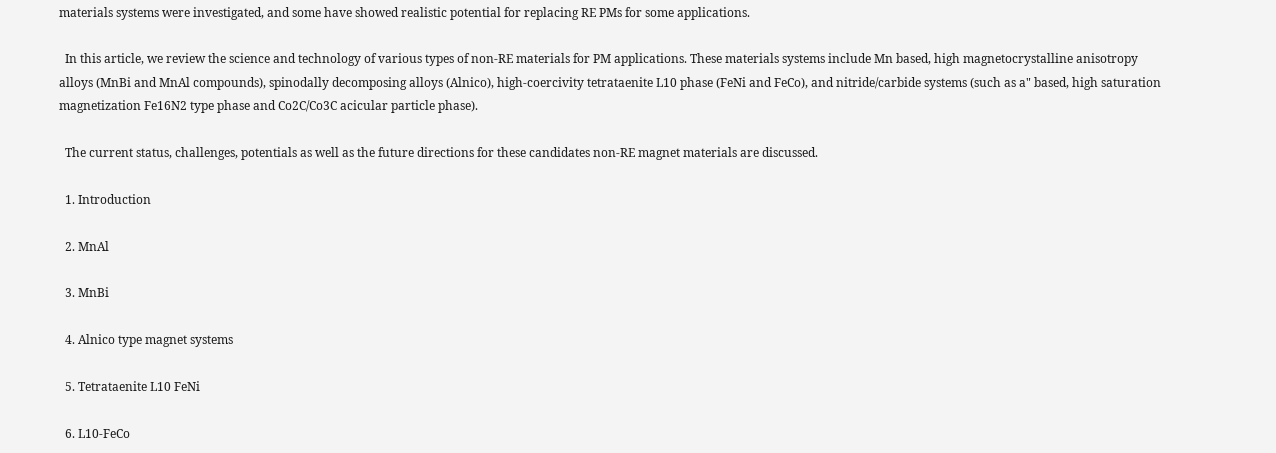materials systems were investigated, and some have showed realistic potential for replacing RE PMs for some applications.

  In this article, we review the science and technology of various types of non-RE materials for PM applications. These materials systems include Mn based, high magnetocrystalline anisotropy alloys (MnBi and MnAl compounds), spinodally decomposing alloys (Alnico), high-coercivity tetrataenite L10 phase (FeNi and FeCo), and nitride/carbide systems (such as a" based, high saturation magnetization Fe16N2 type phase and Co2C/Co3C acicular particle phase).

  The current status, challenges, potentials as well as the future directions for these candidates non-RE magnet materials are discussed.

  1. Introduction

  2. MnAl

  3. MnBi

  4. Alnico type magnet systems

  5. Tetrataenite L10 FeNi

  6. L10-FeCo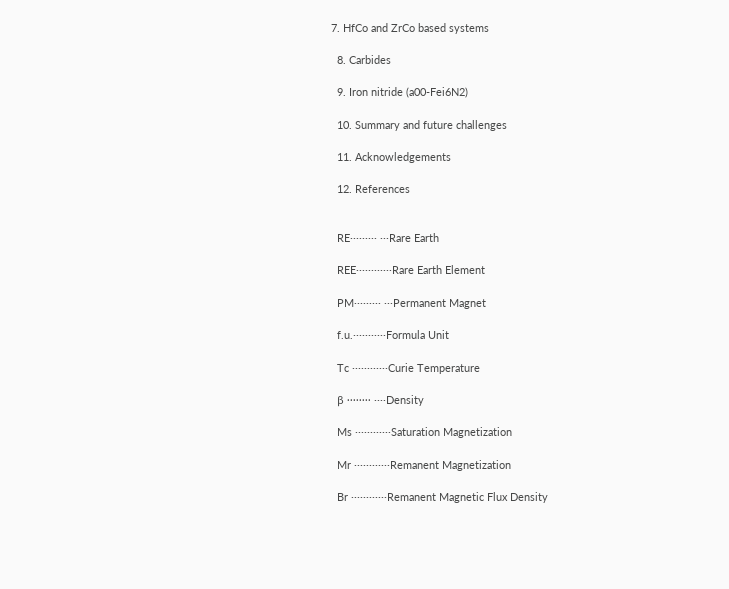7. HfCo and ZrCo based systems

  8. Carbides

  9. Iron nitride (a00-Fei6N2)

  10. Summary and future challenges

  11. Acknowledgements

  12. References


  RE········· ···Rare Earth

  REE············Rare Earth Element

  PM········· ···Permanent Magnet

  f.u.···········Formula Unit

  Tc ············Curie Temperature

  β ········ ····Density

  Ms ············Saturation Magnetization

  Mr ············Remanent Magnetization

  Br ············Remanent Magnetic Flux Density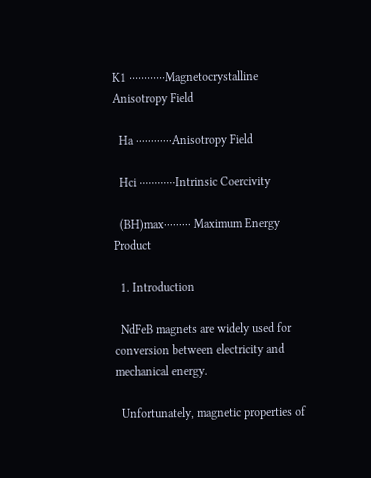K1 ············Magnetocrystalline Anisotropy Field

  Ha ············Anisotropy Field

  Hci ············Intrinsic Coercivity

  (BH)max········· Maximum Energy Product

  1. Introduction

  NdFeB magnets are widely used for conversion between electricity and mechanical energy.

  Unfortunately, magnetic properties of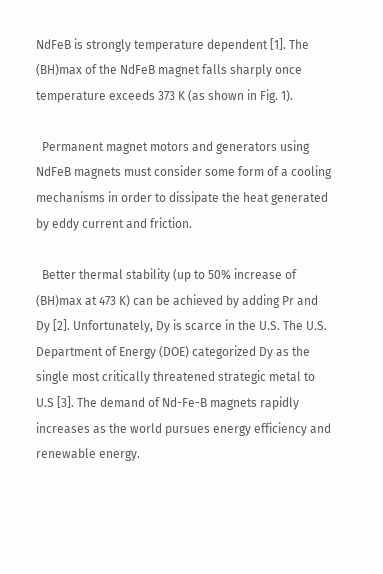NdFeB is strongly temperature dependent [1]. The (BH)max of the NdFeB magnet falls sharply once temperature exceeds 373 K (as shown in Fig. 1).

  Permanent magnet motors and generators using NdFeB magnets must consider some form of a cooling mechanisms in order to dissipate the heat generated by eddy current and friction.

  Better thermal stability (up to 50% increase of (BH)max at 473 K) can be achieved by adding Pr and Dy [2]. Unfortunately, Dy is scarce in the U.S. The U.S. Department of Energy (DOE) categorized Dy as the single most critically threatened strategic metal to U.S [3]. The demand of Nd-Fe-B magnets rapidly increases as the world pursues energy efficiency and renewable energy.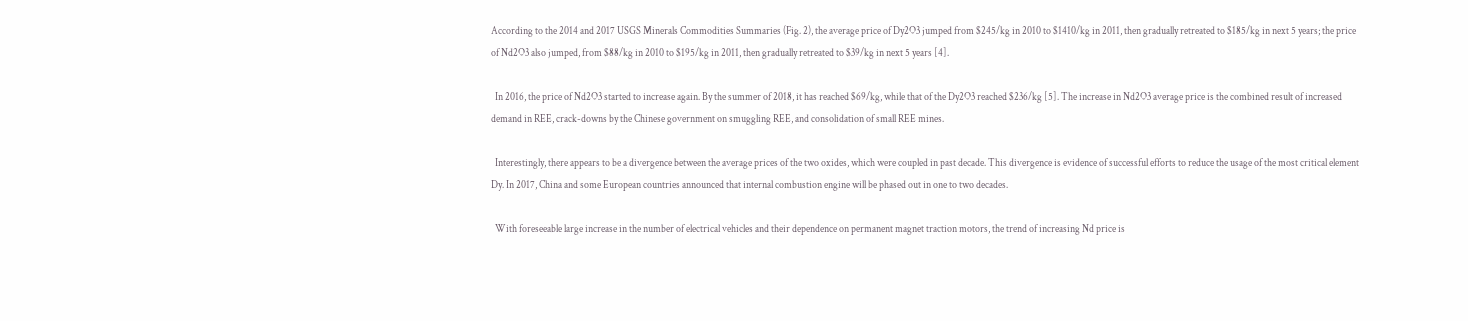According to the 2014 and 2017 USGS Minerals Commodities Summaries (Fig. 2), the average price of Dy2O3 jumped from $245/kg in 2010 to $1410/kg in 2011, then gradually retreated to $185/kg in next 5 years; the price of Nd2O3 also jumped, from $88/kg in 2010 to $195/kg in 2011, then gradually retreated to $39/kg in next 5 years [4].

  In 2016, the price of Nd2O3 started to increase again. By the summer of 2018, it has reached $69/kg, while that of the Dy2O3 reached $236/kg [5]. The increase in Nd2O3 average price is the combined result of increased demand in REE, crack-downs by the Chinese government on smuggling REE, and consolidation of small REE mines.

  Interestingly, there appears to be a divergence between the average prices of the two oxides, which were coupled in past decade. This divergence is evidence of successful efforts to reduce the usage of the most critical element Dy. In 2017, China and some European countries announced that internal combustion engine will be phased out in one to two decades.

  With foreseeable large increase in the number of electrical vehicles and their dependence on permanent magnet traction motors, the trend of increasing Nd price is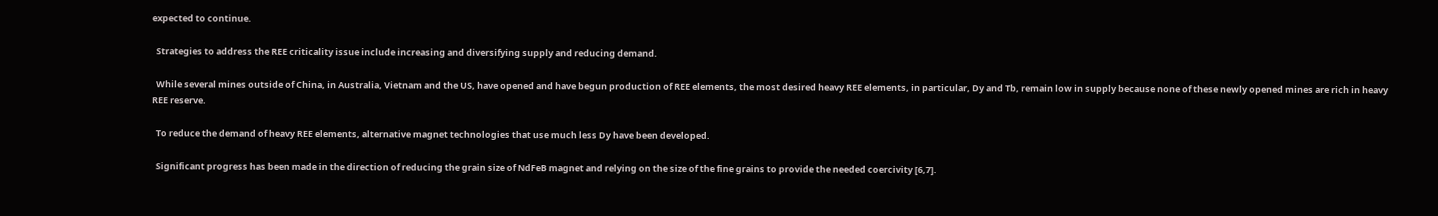expected to continue.

  Strategies to address the REE criticality issue include increasing and diversifying supply and reducing demand.

  While several mines outside of China, in Australia, Vietnam and the US, have opened and have begun production of REE elements, the most desired heavy REE elements, in particular, Dy and Tb, remain low in supply because none of these newly opened mines are rich in heavy REE reserve.

  To reduce the demand of heavy REE elements, alternative magnet technologies that use much less Dy have been developed.

  Significant progress has been made in the direction of reducing the grain size of NdFeB magnet and relying on the size of the fine grains to provide the needed coercivity [6,7].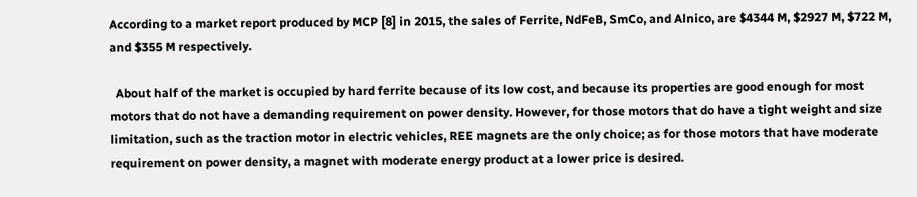According to a market report produced by MCP [8] in 2015, the sales of Ferrite, NdFeB, SmCo, and Alnico, are $4344 M, $2927 M, $722 M, and $355 M respectively.

  About half of the market is occupied by hard ferrite because of its low cost, and because its properties are good enough for most motors that do not have a demanding requirement on power density. However, for those motors that do have a tight weight and size limitation, such as the traction motor in electric vehicles, REE magnets are the only choice; as for those motors that have moderate requirement on power density, a magnet with moderate energy product at a lower price is desired.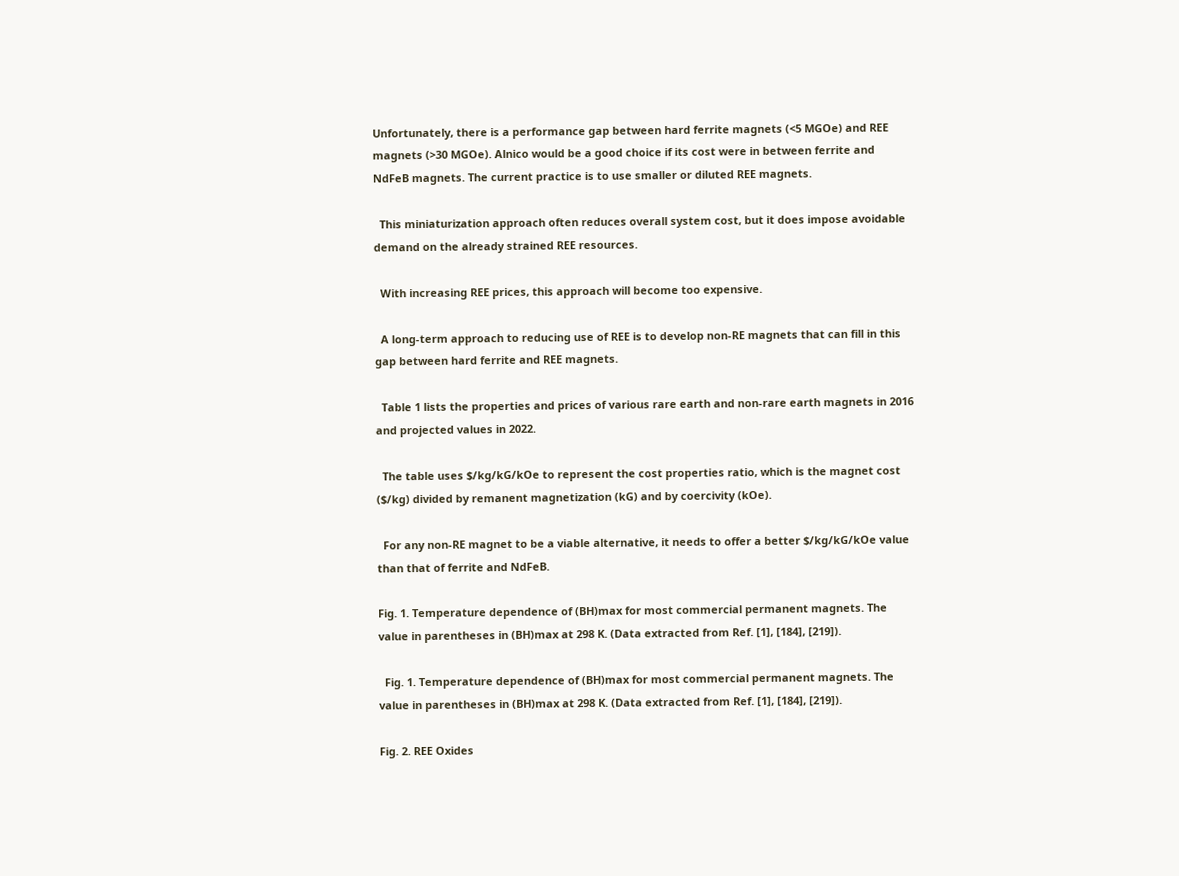Unfortunately, there is a performance gap between hard ferrite magnets (<5 MGOe) and REE magnets (>30 MGOe). Alnico would be a good choice if its cost were in between ferrite and NdFeB magnets. The current practice is to use smaller or diluted REE magnets.

  This miniaturization approach often reduces overall system cost, but it does impose avoidable demand on the already strained REE resources.

  With increasing REE prices, this approach will become too expensive.

  A long-term approach to reducing use of REE is to develop non-RE magnets that can fill in this gap between hard ferrite and REE magnets.

  Table 1 lists the properties and prices of various rare earth and non-rare earth magnets in 2016 and projected values in 2022.

  The table uses $/kg/kG/kOe to represent the cost properties ratio, which is the magnet cost ($/kg) divided by remanent magnetization (kG) and by coercivity (kOe).

  For any non-RE magnet to be a viable alternative, it needs to offer a better $/kg/kG/kOe value than that of ferrite and NdFeB.

Fig. 1. Temperature dependence of (BH)max for most commercial permanent magnets. The value in parentheses in (BH)max at 298 K. (Data extracted from Ref. [1], [184], [219]).

  Fig. 1. Temperature dependence of (BH)max for most commercial permanent magnets. The value in parentheses in (BH)max at 298 K. (Data extracted from Ref. [1], [184], [219]).

Fig. 2. REE Oxides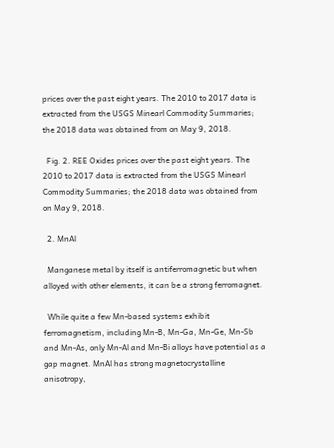prices over the past eight years. The 2010 to 2017 data is extracted from the USGS Minearl Commodity Summaries; the 2018 data was obtained from on May 9, 2018.

  Fig. 2. REE Oxides prices over the past eight years. The 2010 to 2017 data is extracted from the USGS Minearl Commodity Summaries; the 2018 data was obtained from on May 9, 2018.

  2. MnAl

  Manganese metal by itself is antiferromagnetic but when alloyed with other elements, it can be a strong ferromagnet.

  While quite a few Mn-based systems exhibit ferromagnetism, including Mn-B, Mn-Ga, Mn-Ge, Mn-Sb and Mn-As, only Mn-Al and Mn-Bi alloys have potential as a gap magnet. MnAl has strong magnetocrystalline anisotropy,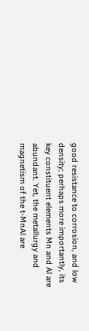good resistance to corrosion, and low density; perhaps more importantly, its key constituent elements Mn and Al are abundant. Yet, the metallurgy and magnetism of the t-MnAl are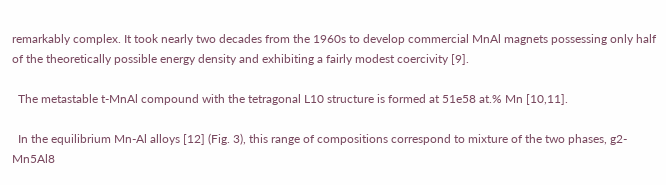remarkably complex. It took nearly two decades from the 1960s to develop commercial MnAl magnets possessing only half of the theoretically possible energy density and exhibiting a fairly modest coercivity [9].

  The metastable t-MnAl compound with the tetragonal L10 structure is formed at 51e58 at.% Mn [10,11].

  In the equilibrium Mn-Al alloys [12] (Fig. 3), this range of compositions correspond to mixture of the two phases, g2-Mn5Al8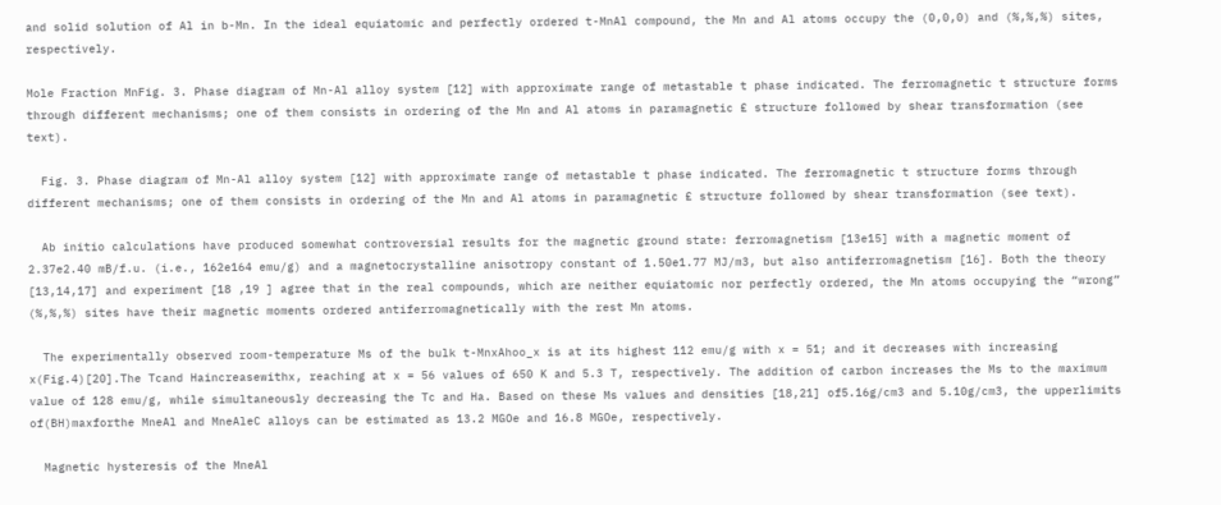and solid solution of Al in b-Mn. In the ideal equiatomic and perfectly ordered t-MnAl compound, the Mn and Al atoms occupy the (0,0,0) and (%,%,%) sites, respectively.

Mole Fraction MnFig. 3. Phase diagram of Mn-Al alloy system [12] with approximate range of metastable t phase indicated. The ferromagnetic t structure forms through different mechanisms; one of them consists in ordering of the Mn and Al atoms in paramagnetic £ structure followed by shear transformation (see text).

  Fig. 3. Phase diagram of Mn-Al alloy system [12] with approximate range of metastable t phase indicated. The ferromagnetic t structure forms through different mechanisms; one of them consists in ordering of the Mn and Al atoms in paramagnetic £ structure followed by shear transformation (see text).

  Ab initio calculations have produced somewhat controversial results for the magnetic ground state: ferromagnetism [13e15] with a magnetic moment of 2.37e2.40 mB/f.u. (i.e., 162e164 emu/g) and a magnetocrystalline anisotropy constant of 1.50e1.77 MJ/m3, but also antiferromagnetism [16]. Both the theory [13,14,17] and experiment [18 ,19 ] agree that in the real compounds, which are neither equiatomic nor perfectly ordered, the Mn atoms occupying the “wrong” (%,%,%) sites have their magnetic moments ordered antiferromagnetically with the rest Mn atoms.

  The experimentally observed room-temperature Ms of the bulk t-MnxAhoo_x is at its highest 112 emu/g with x = 51; and it decreases with increasing x(Fig.4)[20].The Tcand Haincreasewithx, reaching at x = 56 values of 650 K and 5.3 T, respectively. The addition of carbon increases the Ms to the maximum value of 128 emu/g, while simultaneously decreasing the Tc and Ha. Based on these Ms values and densities [18,21] of5.16g/cm3 and 5.10g/cm3, the upperlimits of(BH)maxforthe MneAl and MneAleC alloys can be estimated as 13.2 MGOe and 16.8 MGOe, respectively.

  Magnetic hysteresis of the MneAl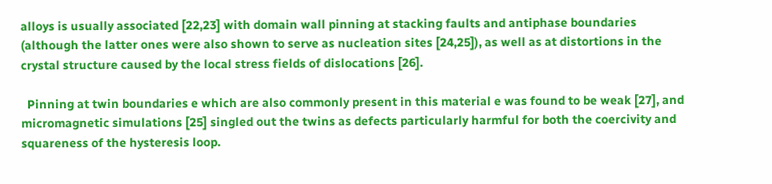alloys is usually associated [22,23] with domain wall pinning at stacking faults and antiphase boundaries (although the latter ones were also shown to serve as nucleation sites [24,25]), as well as at distortions in the crystal structure caused by the local stress fields of dislocations [26].

  Pinning at twin boundaries e which are also commonly present in this material e was found to be weak [27], and micromagnetic simulations [25] singled out the twins as defects particularly harmful for both the coercivity and squareness of the hysteresis loop.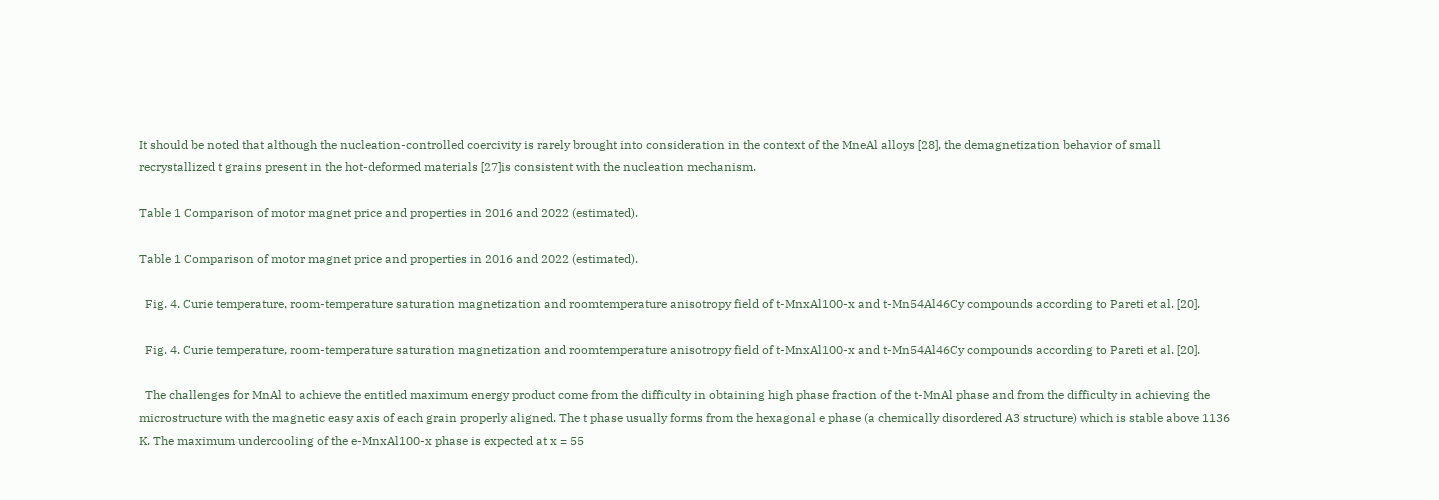It should be noted that although the nucleation-controlled coercivity is rarely brought into consideration in the context of the MneAl alloys [28], the demagnetization behavior of small recrystallized t grains present in the hot-deformed materials [27]is consistent with the nucleation mechanism.

Table 1 Comparison of motor magnet price and properties in 2016 and 2022 (estimated).

Table 1 Comparison of motor magnet price and properties in 2016 and 2022 (estimated).

  Fig. 4. Curie temperature, room-temperature saturation magnetization and roomtemperature anisotropy field of t-MnxAl100-x and t-Mn54Al46Cy compounds according to Pareti et al. [20].

  Fig. 4. Curie temperature, room-temperature saturation magnetization and roomtemperature anisotropy field of t-MnxAl100-x and t-Mn54Al46Cy compounds according to Pareti et al. [20].

  The challenges for MnAl to achieve the entitled maximum energy product come from the difficulty in obtaining high phase fraction of the t-MnAl phase and from the difficulty in achieving the microstructure with the magnetic easy axis of each grain properly aligned. The t phase usually forms from the hexagonal e phase (a chemically disordered A3 structure) which is stable above 1136 K. The maximum undercooling of the e-MnxAl100-x phase is expected at x = 55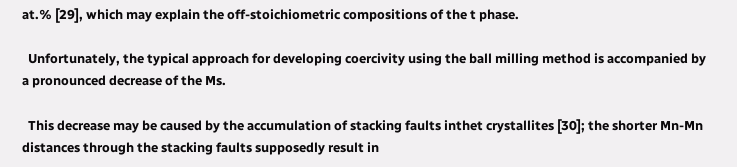at.% [29], which may explain the off-stoichiometric compositions of the t phase.

  Unfortunately, the typical approach for developing coercivity using the ball milling method is accompanied by a pronounced decrease of the Ms.

  This decrease may be caused by the accumulation of stacking faults inthet crystallites [30]; the shorter Mn-Mn distances through the stacking faults supposedly result in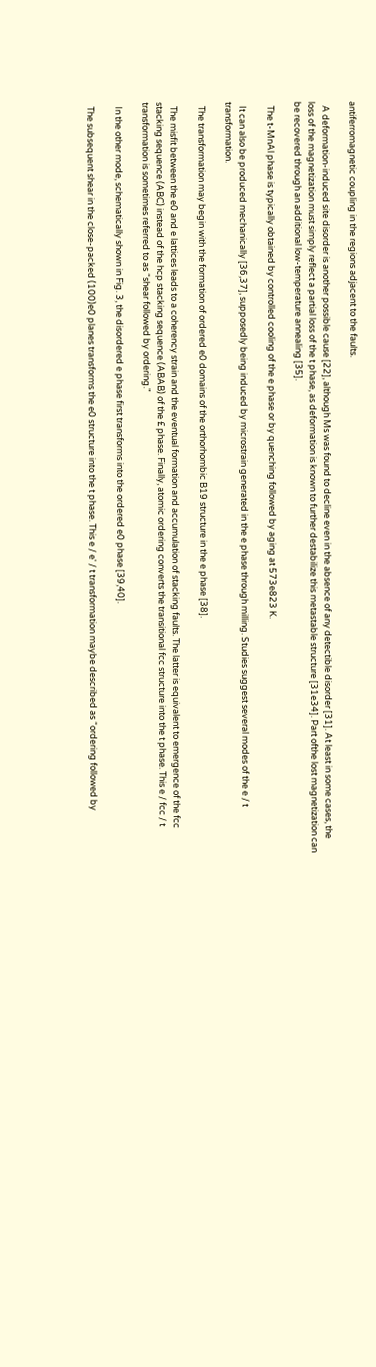antiferromagnetic coupling in the regions adjacent to the faults.

  A deformation-induced site disorder is another possible cause [22], although Ms was found to decline even in the absence of any detectible disorder [31]. At least in some cases, the loss of the magnetization must simply reflect a partial loss of the t phase, as deformation is known to further destabilize this metastable structure [31e34]. Part ofthe lost magnetization can be recovered through an additional low-temperature annealing [35].

  The t-MnAl phase is typically obtained by controlled cooling of the e phase or by quenching followed by aging at 573e823 K.

  It can also be produced mechanically [36,37], supposedly being induced by microstrain generated in the e phase through milling. Studies suggest several modes of the e / t transformation.

  The transformation may begin with the formation of ordered e0 domains of the orthorhombic B19 structure in the e phase [38].

  The misfit between the e0 and e lattices leads to a coherency strain and the eventual formation and accumulation of stacking faults. The latter is equivalent to emergence of the fcc stacking sequence (ABC) instead of the hcp stacking sequence (ABAB) of the £ phase. Finally, atomic ordering converts the transitional fcc structure into the t phase. This e / fcc / t transformation is sometimes referred to as “shear followed by ordering."

  In the other mode, schematically shown in Fig. 3, the disordered e phase first transforms into the ordered e0 phase [39,40].

  The subsequent shear in the close-packed (100)e0 planes transforms the e0 structure into the t phase. This e / e' / t transformation maybe described as “ordering followed by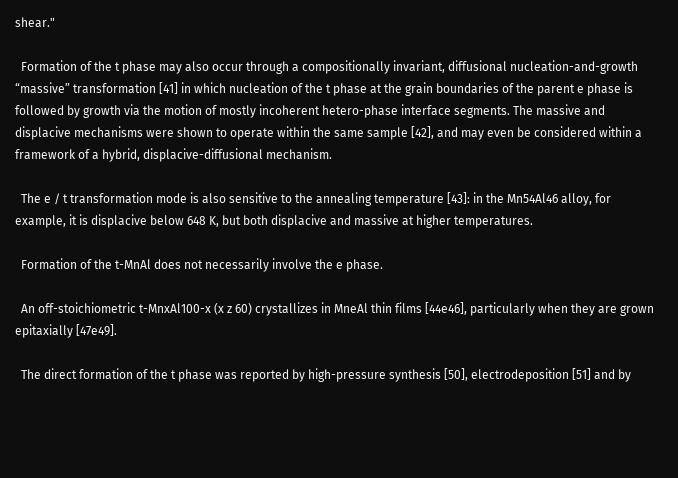shear."

  Formation of the t phase may also occur through a compositionally invariant, diffusional nucleation-and-growth “massive” transformation [41] in which nucleation of the t phase at the grain boundaries of the parent e phase is followed by growth via the motion of mostly incoherent hetero-phase interface segments. The massive and displacive mechanisms were shown to operate within the same sample [42], and may even be considered within a framework of a hybrid, displacive-diffusional mechanism.

  The e / t transformation mode is also sensitive to the annealing temperature [43]: in the Mn54Al46 alloy, for example, it is displacive below 648 K, but both displacive and massive at higher temperatures.

  Formation of the t-MnAl does not necessarily involve the e phase.

  An off-stoichiometric t-MnxAl100-x (x z 60) crystallizes in MneAl thin films [44e46], particularly when they are grown epitaxially [47e49].

  The direct formation of the t phase was reported by high-pressure synthesis [50], electrodeposition [51] and by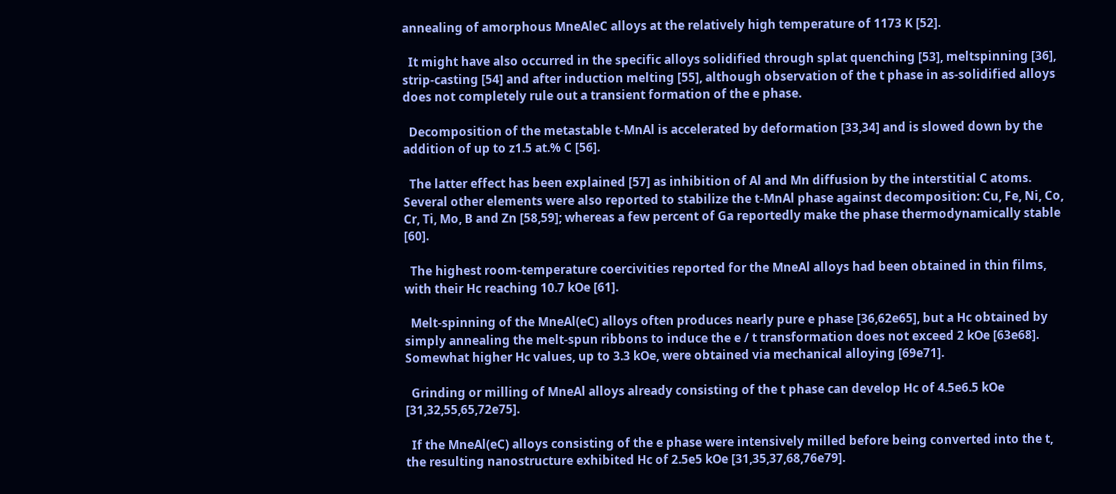annealing of amorphous MneAleC alloys at the relatively high temperature of 1173 K [52].

  It might have also occurred in the specific alloys solidified through splat quenching [53], meltspinning [36], strip-casting [54] and after induction melting [55], although observation of the t phase in as-solidified alloys does not completely rule out a transient formation of the e phase.

  Decomposition of the metastable t-MnAl is accelerated by deformation [33,34] and is slowed down by the addition of up to z1.5 at.% C [56].

  The latter effect has been explained [57] as inhibition of Al and Mn diffusion by the interstitial C atoms. Several other elements were also reported to stabilize the t-MnAl phase against decomposition: Cu, Fe, Ni, Co, Cr, Ti, Mo, B and Zn [58,59]; whereas a few percent of Ga reportedly make the phase thermodynamically stable [60].

  The highest room-temperature coercivities reported for the MneAl alloys had been obtained in thin films, with their Hc reaching 10.7 kOe [61].

  Melt-spinning of the MneAl(eC) alloys often produces nearly pure e phase [36,62e65], but a Hc obtained by simply annealing the melt-spun ribbons to induce the e / t transformation does not exceed 2 kOe [63e68]. Somewhat higher Hc values, up to 3.3 kOe, were obtained via mechanical alloying [69e71].

  Grinding or milling of MneAl alloys already consisting of the t phase can develop Hc of 4.5e6.5 kOe [31,32,55,65,72e75].

  If the MneAl(eC) alloys consisting of the e phase were intensively milled before being converted into the t, the resulting nanostructure exhibited Hc of 2.5e5 kOe [31,35,37,68,76e79].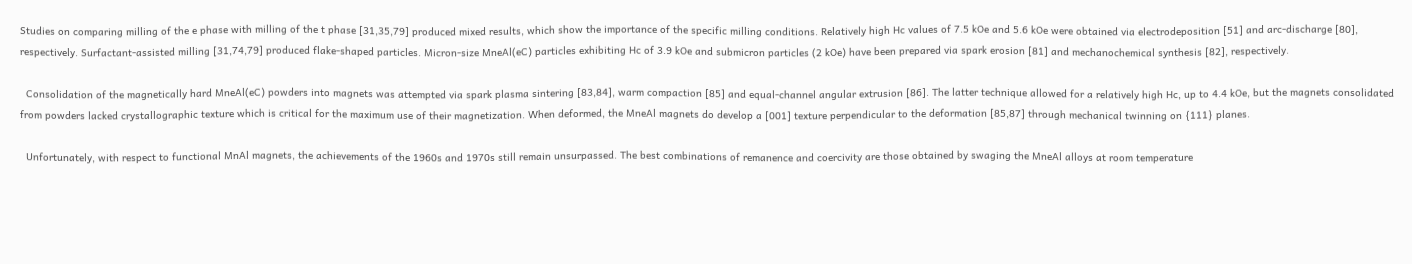Studies on comparing milling of the e phase with milling of the t phase [31,35,79] produced mixed results, which show the importance of the specific milling conditions. Relatively high Hc values of 7.5 kOe and 5.6 kOe were obtained via electrodeposition [51] and arc-discharge [80], respectively. Surfactant-assisted milling [31,74,79] produced flake-shaped particles. Micron-size MneAl(eC) particles exhibiting Hc of 3.9 kOe and submicron particles (2 kOe) have been prepared via spark erosion [81] and mechanochemical synthesis [82], respectively.

  Consolidation of the magnetically hard MneAl(eC) powders into magnets was attempted via spark plasma sintering [83,84], warm compaction [85] and equal-channel angular extrusion [86]. The latter technique allowed for a relatively high Hc, up to 4.4 kOe, but the magnets consolidated from powders lacked crystallographic texture which is critical for the maximum use of their magnetization. When deformed, the MneAl magnets do develop a [001] texture perpendicular to the deformation [85,87] through mechanical twinning on {111} planes.

  Unfortunately, with respect to functional MnAl magnets, the achievements of the 1960s and 1970s still remain unsurpassed. The best combinations of remanence and coercivity are those obtained by swaging the MneAl alloys at room temperature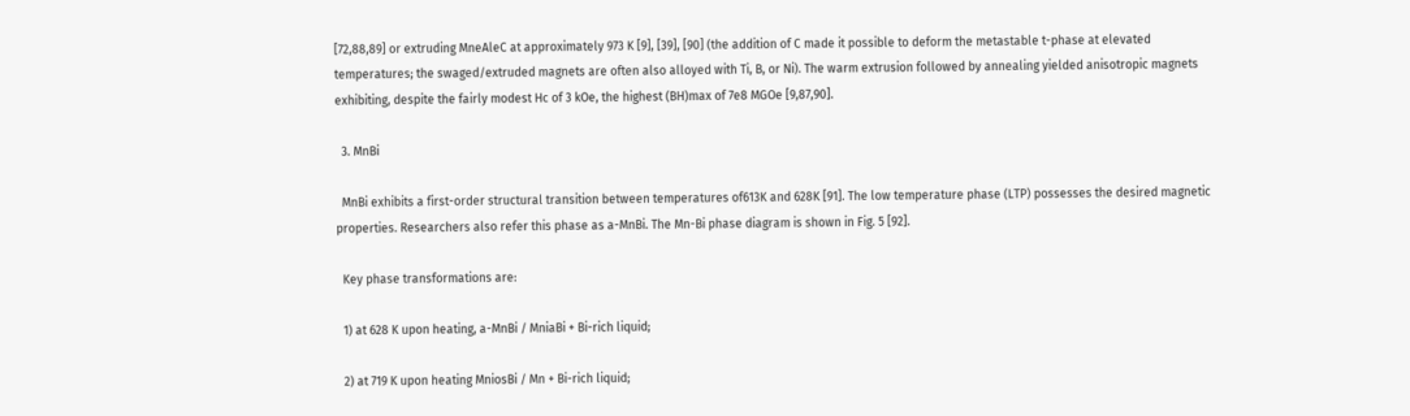[72,88,89] or extruding MneAleC at approximately 973 K [9], [39], [90] (the addition of C made it possible to deform the metastable t-phase at elevated temperatures; the swaged/extruded magnets are often also alloyed with Ti, B, or Ni). The warm extrusion followed by annealing yielded anisotropic magnets exhibiting, despite the fairly modest Hc of 3 kOe, the highest (BH)max of 7e8 MGOe [9,87,90].

  3. MnBi

  MnBi exhibits a first-order structural transition between temperatures of613K and 628K [91]. The low temperature phase (LTP) possesses the desired magnetic properties. Researchers also refer this phase as a-MnBi. The Mn-Bi phase diagram is shown in Fig. 5 [92].

  Key phase transformations are:

  1) at 628 K upon heating, a-MnBi / MniaBi + Bi-rich liquid;

  2) at 719 K upon heating MniosBi / Mn + Bi-rich liquid;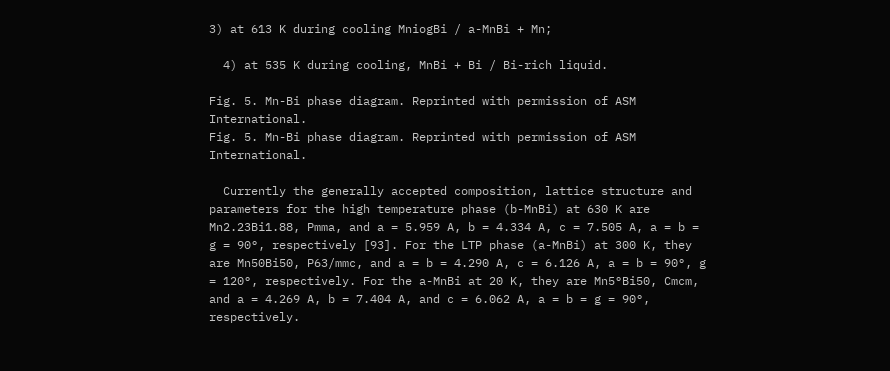3) at 613 K during cooling MniogBi / a-MnBi + Mn;

  4) at 535 K during cooling, MnBi + Bi / Bi-rich liquid.

Fig. 5. Mn-Bi phase diagram. Reprinted with permission of ASM International.
Fig. 5. Mn-Bi phase diagram. Reprinted with permission of ASM International.

  Currently the generally accepted composition, lattice structure and parameters for the high temperature phase (b-MnBi) at 630 K are Mn2.23Bi1.88, Pmma, and a = 5.959 A, b = 4.334 A, c = 7.505 A, a = b = g = 90°, respectively [93]. For the LTP phase (a-MnBi) at 300 K, they are Mn50Bi50, P63/mmc, and a = b = 4.290 A, c = 6.126 A, a = b = 90°, g = 120°, respectively. For the a-MnBi at 20 K, they are Mn5°Bi50, Cmcm, and a = 4.269 A, b = 7.404 A, and c = 6.062 A, a = b = g = 90°, respectively.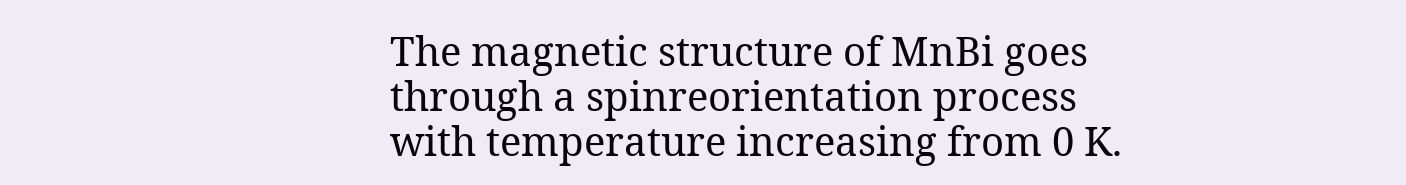The magnetic structure of MnBi goes through a spinreorientation process with temperature increasing from 0 K.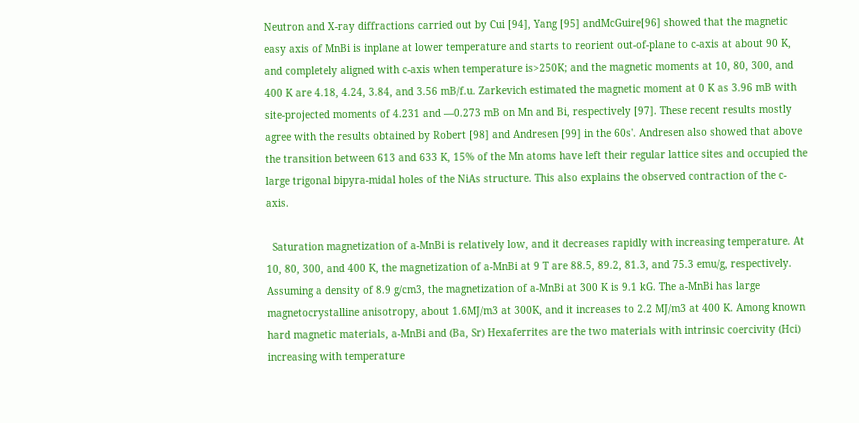Neutron and X-ray diffractions carried out by Cui [94], Yang [95] andMcGuire[96] showed that the magnetic easy axis of MnBi is inplane at lower temperature and starts to reorient out-of-plane to c-axis at about 90 K, and completely aligned with c-axis when temperature is>250K; and the magnetic moments at 10, 80, 300, and 400 K are 4.18, 4.24, 3.84, and 3.56 mB/f.u. Zarkevich estimated the magnetic moment at 0 K as 3.96 mB with site-projected moments of 4.231 and —0.273 mB on Mn and Bi, respectively [97]. These recent results mostly agree with the results obtained by Robert [98] and Andresen [99] in the 60s'. Andresen also showed that above the transition between 613 and 633 K, 15% of the Mn atoms have left their regular lattice sites and occupied the large trigonal bipyra-midal holes of the NiAs structure. This also explains the observed contraction of the c-axis.

  Saturation magnetization of a-MnBi is relatively low, and it decreases rapidly with increasing temperature. At 10, 80, 300, and 400 K, the magnetization of a-MnBi at 9 T are 88.5, 89.2, 81.3, and 75.3 emu/g, respectively. Assuming a density of 8.9 g/cm3, the magnetization of a-MnBi at 300 K is 9.1 kG. The a-MnBi has large magnetocrystalline anisotropy, about 1.6MJ/m3 at 300K, and it increases to 2.2 MJ/m3 at 400 K. Among known hard magnetic materials, a-MnBi and (Ba, Sr) Hexaferrites are the two materials with intrinsic coercivity (Hci) increasing with temperature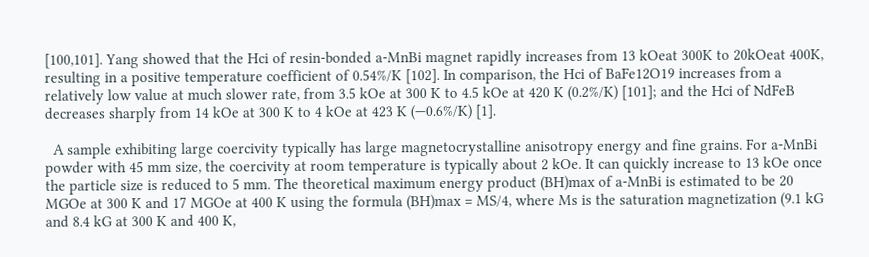[100,101]. Yang showed that the Hci of resin-bonded a-MnBi magnet rapidly increases from 13 kOeat 300K to 20kOeat 400K, resulting in a positive temperature coefficient of 0.54%/K [102]. In comparison, the Hci of BaFe12O19 increases from a relatively low value at much slower rate, from 3.5 kOe at 300 K to 4.5 kOe at 420 K (0.2%/K) [101]; and the Hci of NdFeB decreases sharply from 14 kOe at 300 K to 4 kOe at 423 K (—0.6%/K) [1].

  A sample exhibiting large coercivity typically has large magnetocrystalline anisotropy energy and fine grains. For a-MnBi powder with 45 mm size, the coercivity at room temperature is typically about 2 kOe. It can quickly increase to 13 kOe once the particle size is reduced to 5 mm. The theoretical maximum energy product (BH)max of a-MnBi is estimated to be 20 MGOe at 300 K and 17 MGOe at 400 K using the formula (BH)max = MS/4, where Ms is the saturation magnetization (9.1 kG and 8.4 kG at 300 K and 400 K,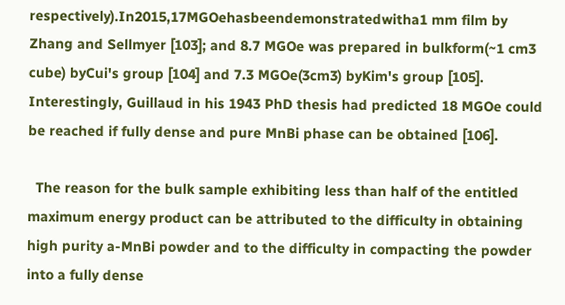respectively).In2015,17MGOehasbeendemonstratedwitha1 mm film by Zhang and Sellmyer [103]; and 8.7 MGOe was prepared in bulkform(~1 cm3 cube) byCui's group [104] and 7.3 MGOe(3cm3) byKim's group [105]. Interestingly, Guillaud in his 1943 PhD thesis had predicted 18 MGOe could be reached if fully dense and pure MnBi phase can be obtained [106].

  The reason for the bulk sample exhibiting less than half of the entitled maximum energy product can be attributed to the difficulty in obtaining high purity a-MnBi powder and to the difficulty in compacting the powder into a fully dense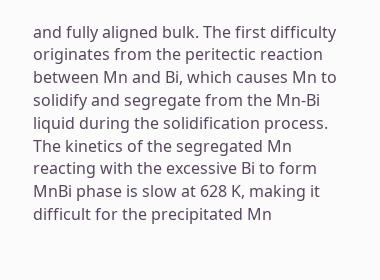and fully aligned bulk. The first difficulty originates from the peritectic reaction between Mn and Bi, which causes Mn to solidify and segregate from the Mn-Bi liquid during the solidification process. The kinetics of the segregated Mn reacting with the excessive Bi to form MnBi phase is slow at 628 K, making it difficult for the precipitated Mn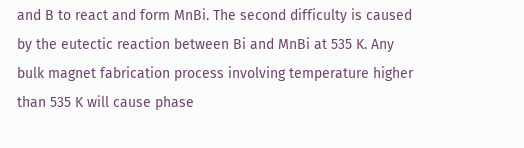and B to react and form MnBi. The second difficulty is caused by the eutectic reaction between Bi and MnBi at 535 K. Any bulk magnet fabrication process involving temperature higher than 535 K will cause phase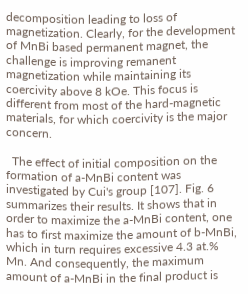decomposition leading to loss of magnetization. Clearly, for the development of MnBi based permanent magnet, the challenge is improving remanent magnetization while maintaining its coercivity above 8 kOe. This focus is different from most of the hard-magnetic materials, for which coercivity is the major concern.

  The effect of initial composition on the formation of a-MnBi content was investigated by Cui's group [107]. Fig. 6 summarizes their results. It shows that in order to maximize the a-MnBi content, one has to first maximize the amount of b-MnBi, which in turn requires excessive 4.3 at.% Mn. And consequently, the maximum amount of a-MnBi in the final product is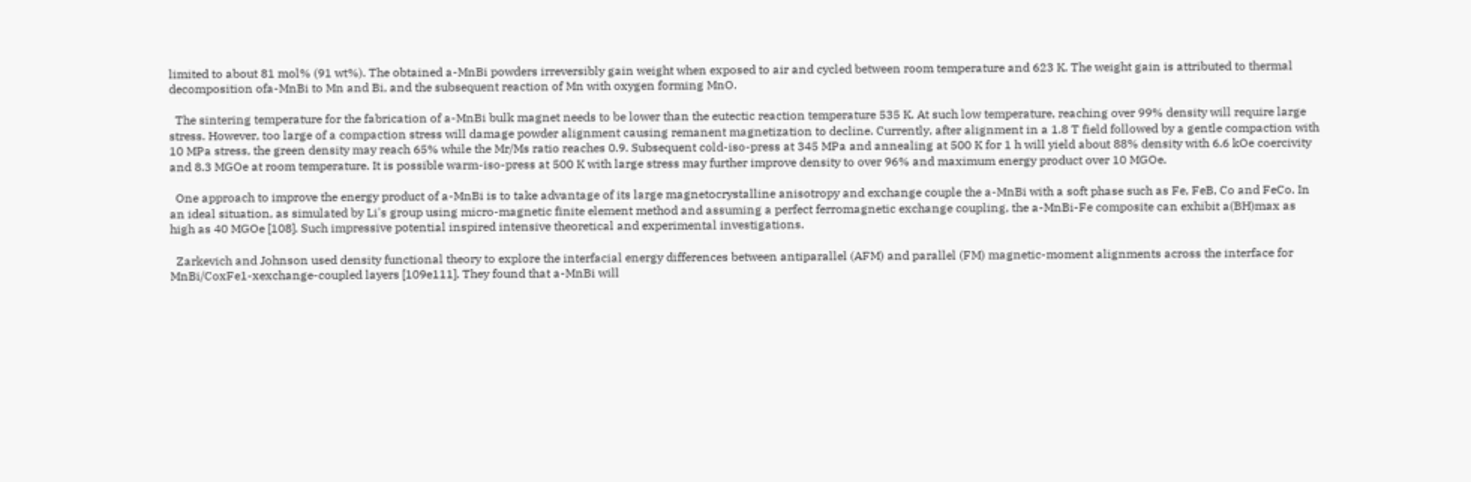limited to about 81 mol% (91 wt%). The obtained a-MnBi powders irreversibly gain weight when exposed to air and cycled between room temperature and 623 K. The weight gain is attributed to thermal decomposition ofa-MnBi to Mn and Bi, and the subsequent reaction of Mn with oxygen forming MnO.

  The sintering temperature for the fabrication of a-MnBi bulk magnet needs to be lower than the eutectic reaction temperature 535 K. At such low temperature, reaching over 99% density will require large stress. However, too large of a compaction stress will damage powder alignment causing remanent magnetization to decline. Currently, after alignment in a 1.8 T field followed by a gentle compaction with 10 MPa stress, the green density may reach 65% while the Mr/Ms ratio reaches 0.9. Subsequent cold-iso-press at 345 MPa and annealing at 500 K for 1 h will yield about 88% density with 6.6 kOe coercivity and 8.3 MGOe at room temperature. It is possible warm-iso-press at 500 K with large stress may further improve density to over 96% and maximum energy product over 10 MGOe.

  One approach to improve the energy product of a-MnBi is to take advantage of its large magnetocrystalline anisotropy and exchange couple the a-MnBi with a soft phase such as Fe, FeB, Co and FeCo. In an ideal situation, as simulated by Li's group using micro-magnetic finite element method and assuming a perfect ferromagnetic exchange coupling, the a-MnBi-Fe composite can exhibit a(BH)max as high as 40 MGOe [108]. Such impressive potential inspired intensive theoretical and experimental investigations.

  Zarkevich and Johnson used density functional theory to explore the interfacial energy differences between antiparallel (AFM) and parallel (FM) magnetic-moment alignments across the interface for MnBi/CoxFe1-xexchange-coupled layers [109e111]. They found that a-MnBi will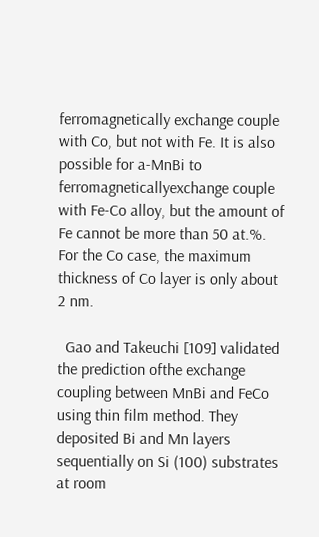ferromagnetically exchange couple with Co, but not with Fe. It is also possible for a-MnBi to ferromagneticallyexchange couple with Fe-Co alloy, but the amount of Fe cannot be more than 50 at.%. For the Co case, the maximum thickness of Co layer is only about 2 nm.

  Gao and Takeuchi [109] validated the prediction ofthe exchange coupling between MnBi and FeCo using thin film method. They deposited Bi and Mn layers sequentially on Si (100) substrates at room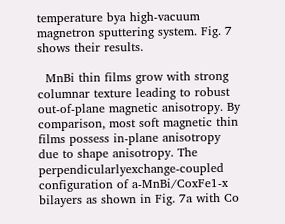temperature bya high-vacuum magnetron sputtering system. Fig. 7 shows their results.

  MnBi thin films grow with strong columnar texture leading to robust out-of-plane magnetic anisotropy. By comparison, most soft magnetic thin films possess in-plane anisotropy due to shape anisotropy. The perpendicularlyexchange-coupled configuration of a-MnBi/CoxFe1-x bilayers as shown in Fig. 7a with Co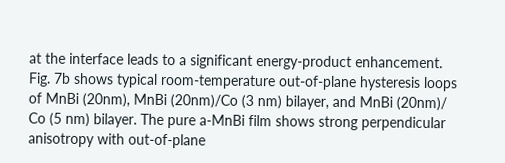at the interface leads to a significant energy-product enhancement. Fig. 7b shows typical room-temperature out-of-plane hysteresis loops of MnBi (20nm), MnBi (20nm)/Co (3 nm) bilayer, and MnBi (20nm)/ Co (5 nm) bilayer. The pure a-MnBi film shows strong perpendicular anisotropy with out-of-plane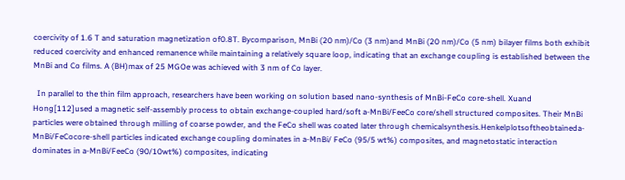coercivity of 1.6 T and saturation magnetization of0.8T. Bycomparison, MnBi (20 nm)/Co (3 nm)and MnBi (20 nm)/Co (5 nm) bilayer films both exhibit reduced coercivity and enhanced remanence while maintaining a relatively square loop, indicating that an exchange coupling is established between the MnBi and Co films. A (BH)max of 25 MGOe was achieved with 3 nm of Co layer.

  In parallel to the thin film approach, researchers have been working on solution based nano-synthesis of MnBi-FeCo core-shell. Xuand Hong[112]used a magnetic self-assembly process to obtain exchange-coupled hard/soft a-MnBi/FeeCo core/shell structured composites. Their MnBi particles were obtained through milling of coarse powder, and the FeCo shell was coated later through chemicalsynthesis.Henkelplotsoftheobtaineda-MnBi/FeCocore-shell particles indicated exchange coupling dominates in a-MnBi/ FeCo (95/5 wt%) composites, and magnetostatic interaction dominates in a-MnBi/FeeCo (90/10wt%) composites, indicating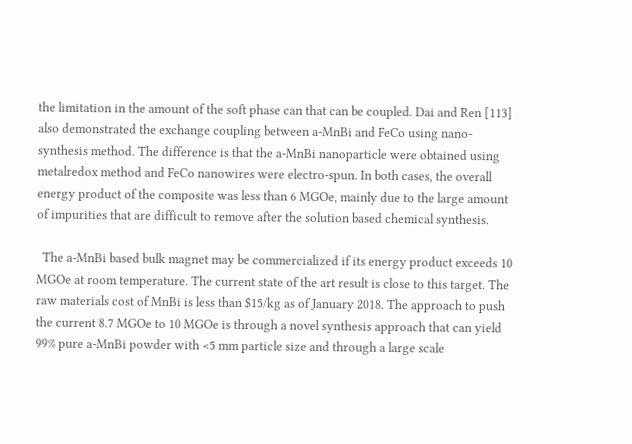the limitation in the amount of the soft phase can that can be coupled. Dai and Ren [113] also demonstrated the exchange coupling between a-MnBi and FeCo using nano-synthesis method. The difference is that the a-MnBi nanoparticle were obtained using metalredox method and FeCo nanowires were electro-spun. In both cases, the overall energy product of the composite was less than 6 MGOe, mainly due to the large amount of impurities that are difficult to remove after the solution based chemical synthesis.

  The a-MnBi based bulk magnet may be commercialized if its energy product exceeds 10 MGOe at room temperature. The current state of the art result is close to this target. The raw materials cost of MnBi is less than $15/kg as of January 2018. The approach to push the current 8.7 MGOe to 10 MGOe is through a novel synthesis approach that can yield 99% pure a-MnBi powder with <5 mm particle size and through a large scale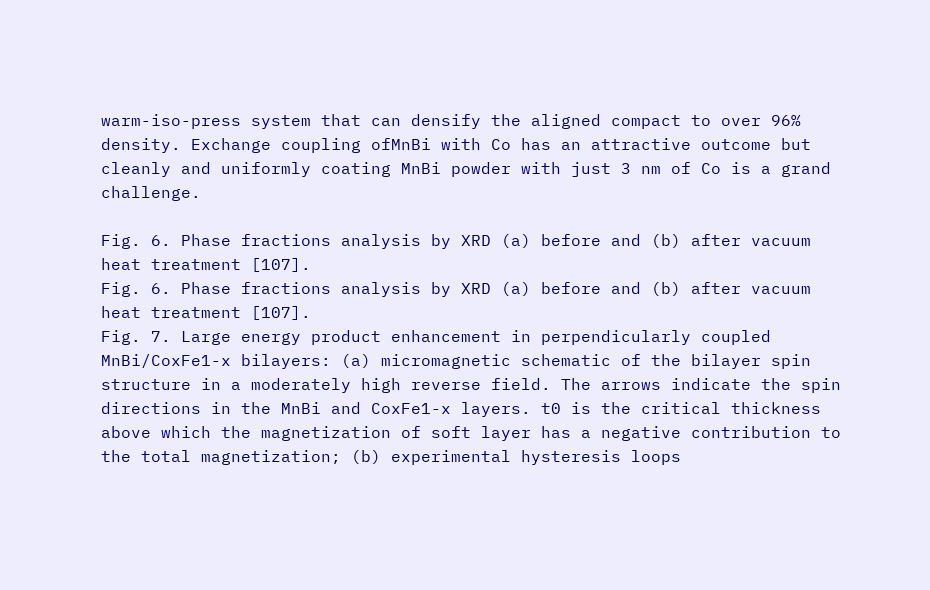warm-iso-press system that can densify the aligned compact to over 96% density. Exchange coupling ofMnBi with Co has an attractive outcome but cleanly and uniformly coating MnBi powder with just 3 nm of Co is a grand challenge.

Fig. 6. Phase fractions analysis by XRD (a) before and (b) after vacuum heat treatment [107].
Fig. 6. Phase fractions analysis by XRD (a) before and (b) after vacuum heat treatment [107].
Fig. 7. Large energy product enhancement in perpendicularly coupled MnBi/CoxFe1-x bilayers: (a) micromagnetic schematic of the bilayer spin structure in a moderately high reverse field. The arrows indicate the spin directions in the MnBi and CoxFe1-x layers. t0 is the critical thickness above which the magnetization of soft layer has a negative contribution to the total magnetization; (b) experimental hysteresis loops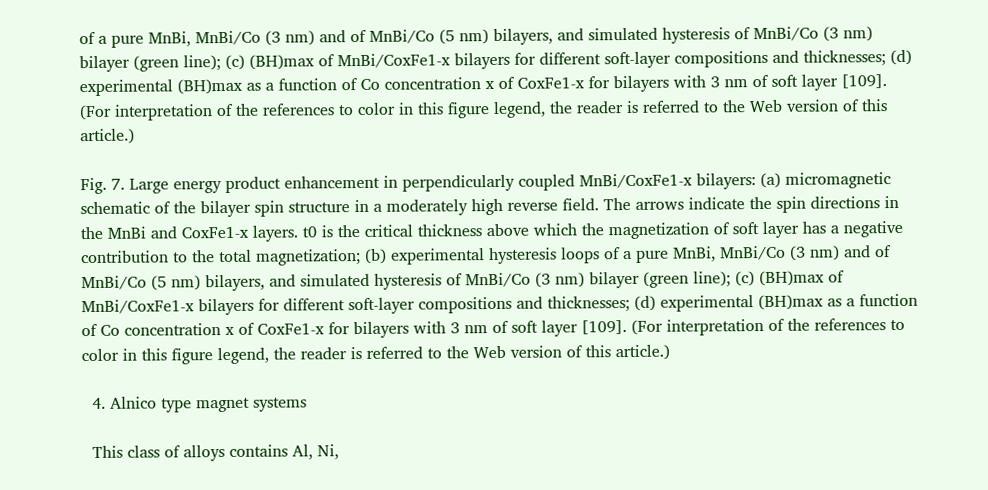of a pure MnBi, MnBi/Co (3 nm) and of MnBi/Co (5 nm) bilayers, and simulated hysteresis of MnBi/Co (3 nm) bilayer (green line); (c) (BH)max of MnBi/CoxFe1-x bilayers for different soft-layer compositions and thicknesses; (d) experimental (BH)max as a function of Co concentration x of CoxFe1-x for bilayers with 3 nm of soft layer [109]. (For interpretation of the references to color in this figure legend, the reader is referred to the Web version of this article.)

Fig. 7. Large energy product enhancement in perpendicularly coupled MnBi/CoxFe1-x bilayers: (a) micromagnetic schematic of the bilayer spin structure in a moderately high reverse field. The arrows indicate the spin directions in the MnBi and CoxFe1-x layers. t0 is the critical thickness above which the magnetization of soft layer has a negative contribution to the total magnetization; (b) experimental hysteresis loops of a pure MnBi, MnBi/Co (3 nm) and of MnBi/Co (5 nm) bilayers, and simulated hysteresis of MnBi/Co (3 nm) bilayer (green line); (c) (BH)max of MnBi/CoxFe1-x bilayers for different soft-layer compositions and thicknesses; (d) experimental (BH)max as a function of Co concentration x of CoxFe1-x for bilayers with 3 nm of soft layer [109]. (For interpretation of the references to color in this figure legend, the reader is referred to the Web version of this article.)

  4. Alnico type magnet systems

  This class of alloys contains Al, Ni,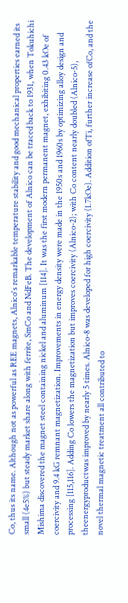Co, thus its name. Although not as powerful as REE magnets, Alnico's remarkable temperature stability and good mechanical properties earned its small (4e5%) but steady market share along with ferrite, SmCo and NdFeB. The development of Alnico can be traced back to 1931, when Tokuhichi Mishima discovered the magnet steel containing nickel and aluminum [114]. It was the first modern permanent magnet, exhibiting 0.43 kOe of coercivity and 9.4 kG remnant magnetization. Improvements in energy density were made in the 1950s and 1960s by optimizing alloy design and processing [115,116]. Adding Co lowers the magnetization but improves coercivity (Alnico-2); with Co content nearly doubled (Alnico-5), theenergyproductwas improved by nearly 5 times. Alnico-8 was developed for high coercivity (1.7kOe). Addition ofTi, further increase ofCo, and the novel thermal magnetic treatment all contributed to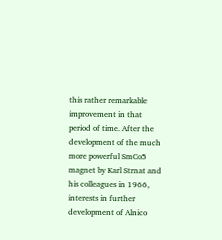this rather remarkable improvement in that period of time. After the development of the much more powerful SmCo5 magnet by Karl Strnat and his colleagues in 1966, interests in further development of Alnico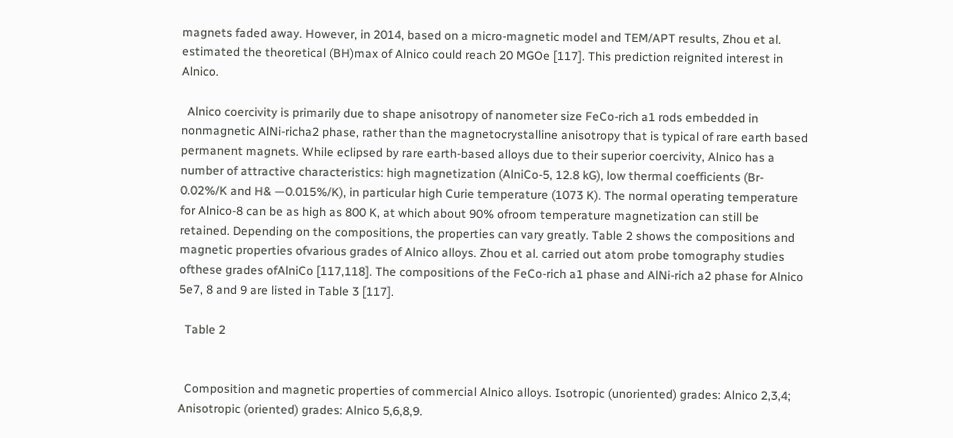magnets faded away. However, in 2014, based on a micro-magnetic model and TEM/APT results, Zhou et al. estimated the theoretical (BH)max of Alnico could reach 20 MGOe [117]. This prediction reignited interest in Alnico.

  Alnico coercivity is primarily due to shape anisotropy of nanometer size FeCo-rich a1 rods embedded in nonmagnetic AlNi-richa2 phase, rather than the magnetocrystalline anisotropy that is typical of rare earth based permanent magnets. While eclipsed by rare earth-based alloys due to their superior coercivity, Alnico has a number of attractive characteristics: high magnetization (AlniCo-5, 12.8 kG), low thermal coefficients (Br- 0.02%/K and H& —0.015%/K), in particular high Curie temperature (1073 K). The normal operating temperature for Alnico-8 can be as high as 800 K, at which about 90% ofroom temperature magnetization can still be retained. Depending on the compositions, the properties can vary greatly. Table 2 shows the compositions and magnetic properties ofvarious grades of Alnico alloys. Zhou et al. carried out atom probe tomography studies ofthese grades ofAlniCo [117,118]. The compositions of the FeCo-rich a1 phase and AlNi-rich a2 phase for Alnico 5e7, 8 and 9 are listed in Table 3 [117].

  Table 2


  Composition and magnetic properties of commercial Alnico alloys. Isotropic (unoriented) grades: Alnico 2,3,4; Anisotropic (oriented) grades: Alnico 5,6,8,9.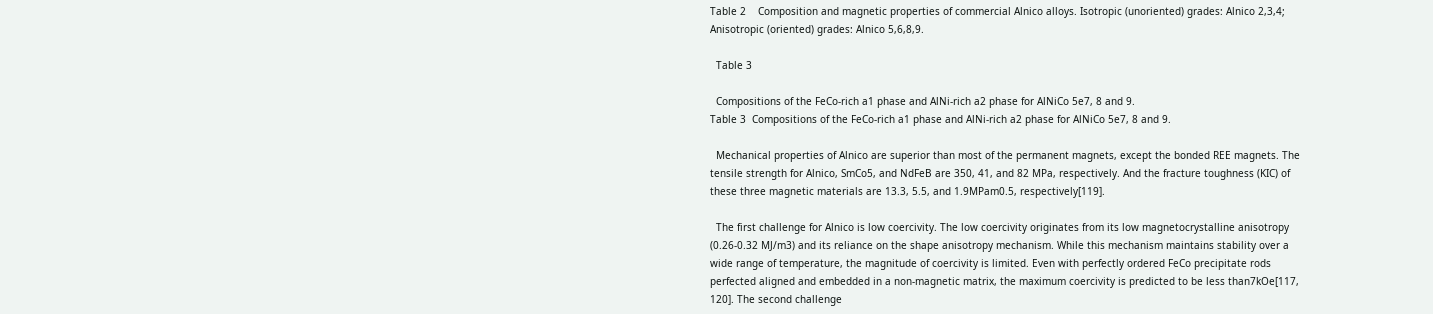Table 2    Composition and magnetic properties of commercial Alnico alloys. Isotropic (unoriented) grades: Alnico 2,3,4; Anisotropic (oriented) grades: Alnico 5,6,8,9.

  Table 3

  Compositions of the FeCo-rich a1 phase and AlNi-rich a2 phase for AlNiCo 5e7, 8 and 9.
Table 3  Compositions of the FeCo-rich a1 phase and AlNi-rich a2 phase for AlNiCo 5e7, 8 and 9.

  Mechanical properties of Alnico are superior than most of the permanent magnets, except the bonded REE magnets. The tensile strength for Alnico, SmCo5, and NdFeB are 350, 41, and 82 MPa, respectively. And the fracture toughness (KIC) of these three magnetic materials are 13.3, 5.5, and 1.9MPam0.5, respectively[119].

  The first challenge for Alnico is low coercivity. The low coercivity originates from its low magnetocrystalline anisotropy (0.26-0.32 MJ/m3) and its reliance on the shape anisotropy mechanism. While this mechanism maintains stability over a wide range of temperature, the magnitude of coercivity is limited. Even with perfectly ordered FeCo precipitate rods perfected aligned and embedded in a non-magnetic matrix, the maximum coercivity is predicted to be less than7kOe[117, 120]. The second challenge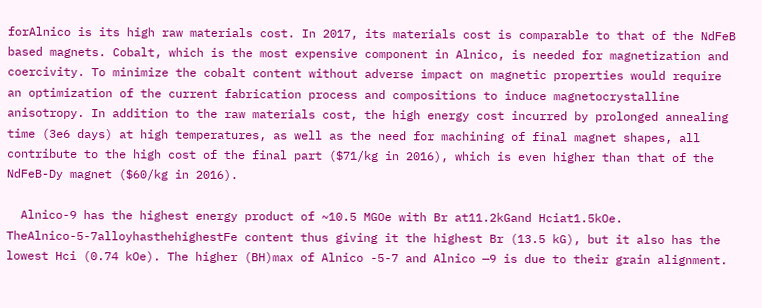forAlnico is its high raw materials cost. In 2017, its materials cost is comparable to that of the NdFeB based magnets. Cobalt, which is the most expensive component in Alnico, is needed for magnetization and coercivity. To minimize the cobalt content without adverse impact on magnetic properties would require an optimization of the current fabrication process and compositions to induce magnetocrystalline anisotropy. In addition to the raw materials cost, the high energy cost incurred by prolonged annealing time (3e6 days) at high temperatures, as well as the need for machining of final magnet shapes, all contribute to the high cost of the final part ($71/kg in 2016), which is even higher than that of the NdFeB-Dy magnet ($60/kg in 2016).

  Alnico-9 has the highest energy product of ~10.5 MGOe with Br at11.2kGand Hciat1.5kOe. TheAlnico-5-7alloyhasthehighestFe content thus giving it the highest Br (13.5 kG), but it also has the lowest Hci (0.74 kOe). The higher (BH)max of Alnico -5-7 and Alnico —9 is due to their grain alignment.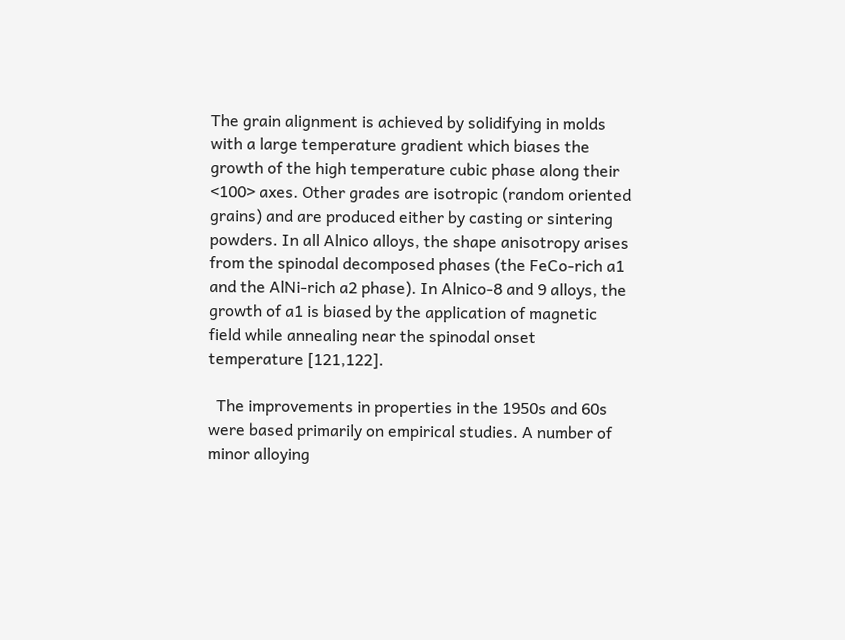The grain alignment is achieved by solidifying in molds with a large temperature gradient which biases the growth of the high temperature cubic phase along their <100> axes. Other grades are isotropic (random oriented grains) and are produced either by casting or sintering powders. In all Alnico alloys, the shape anisotropy arises from the spinodal decomposed phases (the FeCo-rich a1 and the AlNi-rich a2 phase). In Alnico-8 and 9 alloys, the growth of a1 is biased by the application of magnetic field while annealing near the spinodal onset temperature [121,122].

  The improvements in properties in the 1950s and 60s were based primarily on empirical studies. A number of minor alloying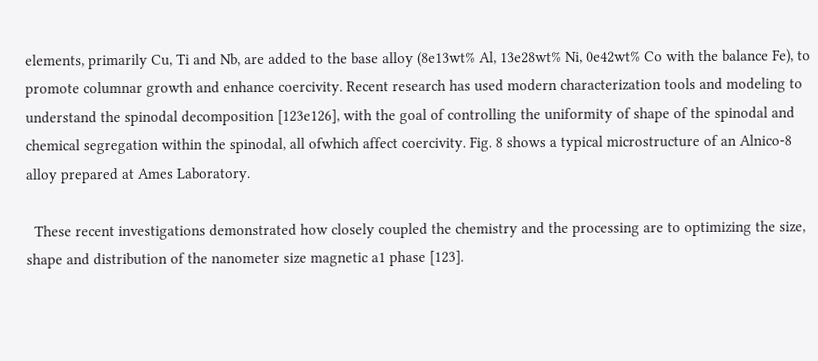elements, primarily Cu, Ti and Nb, are added to the base alloy (8e13wt% Al, 13e28wt% Ni, 0e42wt% Co with the balance Fe), to promote columnar growth and enhance coercivity. Recent research has used modern characterization tools and modeling to understand the spinodal decomposition [123e126], with the goal of controlling the uniformity of shape of the spinodal and chemical segregation within the spinodal, all ofwhich affect coercivity. Fig. 8 shows a typical microstructure of an Alnico-8 alloy prepared at Ames Laboratory.

  These recent investigations demonstrated how closely coupled the chemistry and the processing are to optimizing the size, shape and distribution of the nanometer size magnetic a1 phase [123].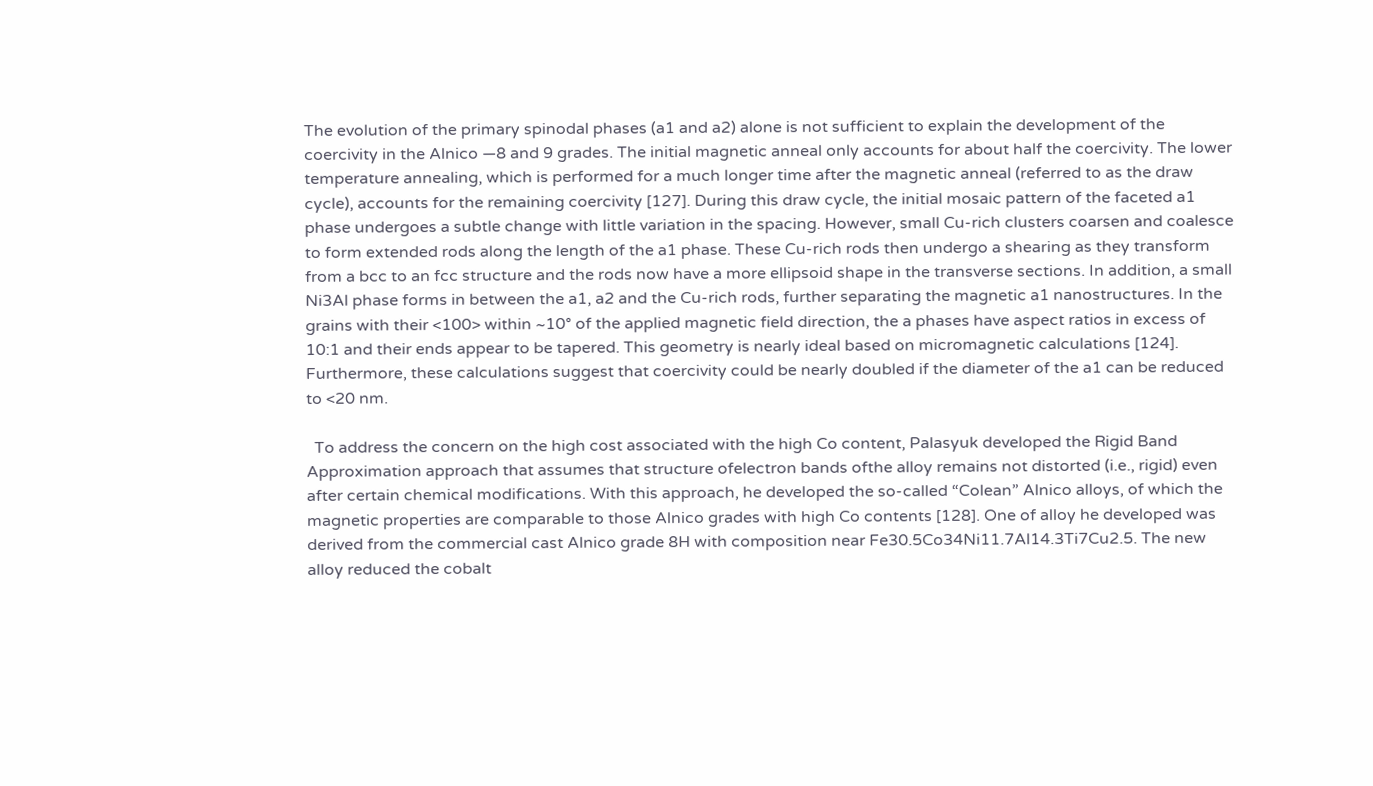The evolution of the primary spinodal phases (a1 and a2) alone is not sufficient to explain the development of the coercivity in the Alnico —8 and 9 grades. The initial magnetic anneal only accounts for about half the coercivity. The lower temperature annealing, which is performed for a much longer time after the magnetic anneal (referred to as the draw cycle), accounts for the remaining coercivity [127]. During this draw cycle, the initial mosaic pattern of the faceted a1 phase undergoes a subtle change with little variation in the spacing. However, small Cu-rich clusters coarsen and coalesce to form extended rods along the length of the a1 phase. These Cu-rich rods then undergo a shearing as they transform from a bcc to an fcc structure and the rods now have a more ellipsoid shape in the transverse sections. In addition, a small Ni3Al phase forms in between the a1, a2 and the Cu-rich rods, further separating the magnetic a1 nanostructures. In the grains with their <100> within ~10° of the applied magnetic field direction, the a phases have aspect ratios in excess of 10:1 and their ends appear to be tapered. This geometry is nearly ideal based on micromagnetic calculations [124]. Furthermore, these calculations suggest that coercivity could be nearly doubled if the diameter of the a1 can be reduced to <20 nm.

  To address the concern on the high cost associated with the high Co content, Palasyuk developed the Rigid Band Approximation approach that assumes that structure ofelectron bands ofthe alloy remains not distorted (i.e., rigid) even after certain chemical modifications. With this approach, he developed the so-called “Colean” Alnico alloys, of which the magnetic properties are comparable to those Alnico grades with high Co contents [128]. One of alloy he developed was derived from the commercial cast Alnico grade 8H with composition near Fe30.5Co34Ni11.7Al14.3Ti7Cu2.5. The new alloy reduced the cobalt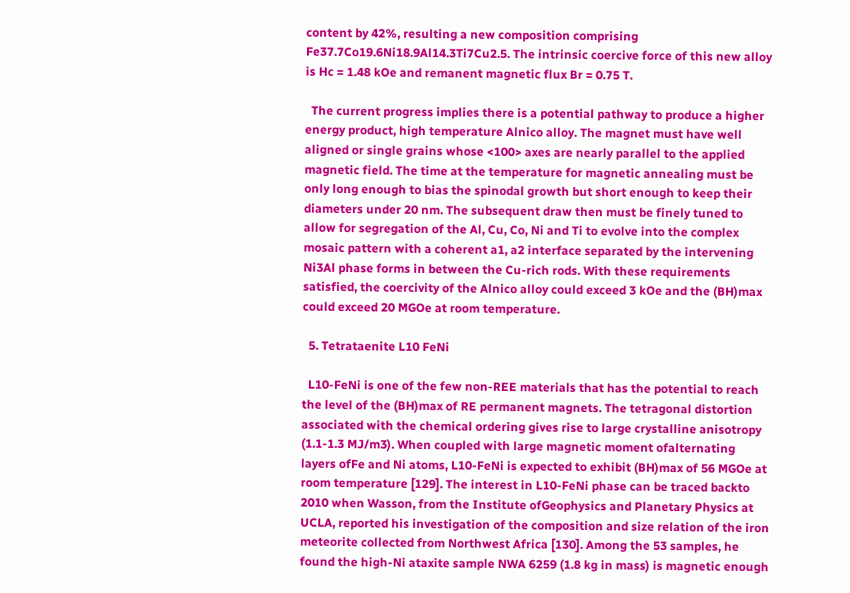content by 42%, resulting a new composition comprising Fe37.7Co19.6Ni18.9Al14.3Ti7Cu2.5. The intrinsic coercive force of this new alloy is Hc = 1.48 kOe and remanent magnetic flux Br = 0.75 T.

  The current progress implies there is a potential pathway to produce a higher energy product, high temperature Alnico alloy. The magnet must have well aligned or single grains whose <100> axes are nearly parallel to the applied magnetic field. The time at the temperature for magnetic annealing must be only long enough to bias the spinodal growth but short enough to keep their diameters under 20 nm. The subsequent draw then must be finely tuned to allow for segregation of the Al, Cu, Co, Ni and Ti to evolve into the complex mosaic pattern with a coherent a1, a2 interface separated by the intervening Ni3Al phase forms in between the Cu-rich rods. With these requirements satisfied, the coercivity of the Alnico alloy could exceed 3 kOe and the (BH)max could exceed 20 MGOe at room temperature.

  5. Tetrataenite L10 FeNi

  L10-FeNi is one of the few non-REE materials that has the potential to reach the level of the (BH)max of RE permanent magnets. The tetragonal distortion associated with the chemical ordering gives rise to large crystalline anisotropy (1.1-1.3 MJ/m3). When coupled with large magnetic moment ofalternating layers ofFe and Ni atoms, L10-FeNi is expected to exhibit (BH)max of 56 MGOe at room temperature [129]. The interest in L10-FeNi phase can be traced backto 2010 when Wasson, from the Institute ofGeophysics and Planetary Physics at UCLA, reported his investigation of the composition and size relation of the iron meteorite collected from Northwest Africa [130]. Among the 53 samples, he found the high-Ni ataxite sample NWA 6259 (1.8 kg in mass) is magnetic enough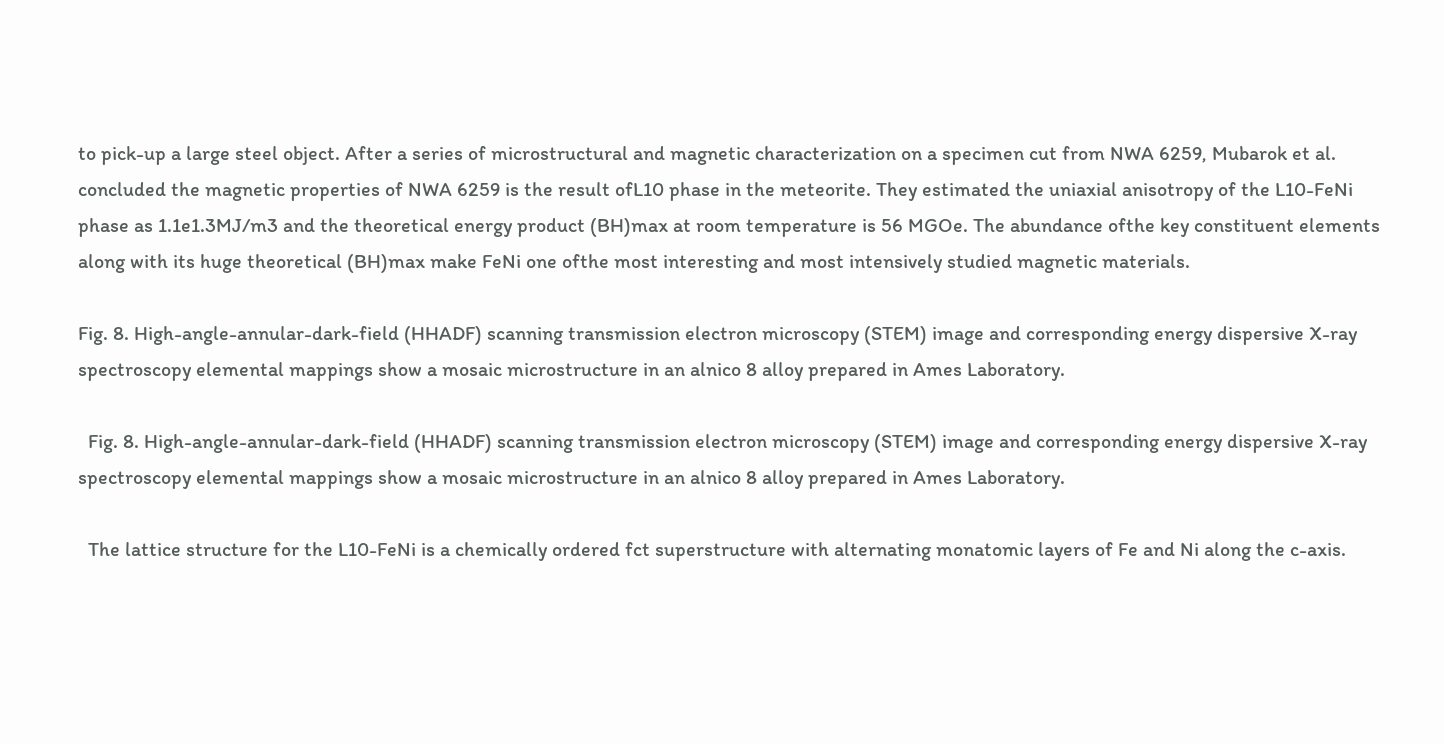to pick-up a large steel object. After a series of microstructural and magnetic characterization on a specimen cut from NWA 6259, Mubarok et al. concluded the magnetic properties of NWA 6259 is the result ofL10 phase in the meteorite. They estimated the uniaxial anisotropy of the L10-FeNi phase as 1.1e1.3MJ/m3 and the theoretical energy product (BH)max at room temperature is 56 MGOe. The abundance ofthe key constituent elements along with its huge theoretical (BH)max make FeNi one ofthe most interesting and most intensively studied magnetic materials.

Fig. 8. High-angle-annular-dark-field (HHADF) scanning transmission electron microscopy (STEM) image and corresponding energy dispersive X-ray spectroscopy elemental mappings show a mosaic microstructure in an alnico 8 alloy prepared in Ames Laboratory.

  Fig. 8. High-angle-annular-dark-field (HHADF) scanning transmission electron microscopy (STEM) image and corresponding energy dispersive X-ray spectroscopy elemental mappings show a mosaic microstructure in an alnico 8 alloy prepared in Ames Laboratory.

  The lattice structure for the L10-FeNi is a chemically ordered fct superstructure with alternating monatomic layers of Fe and Ni along the c-axis.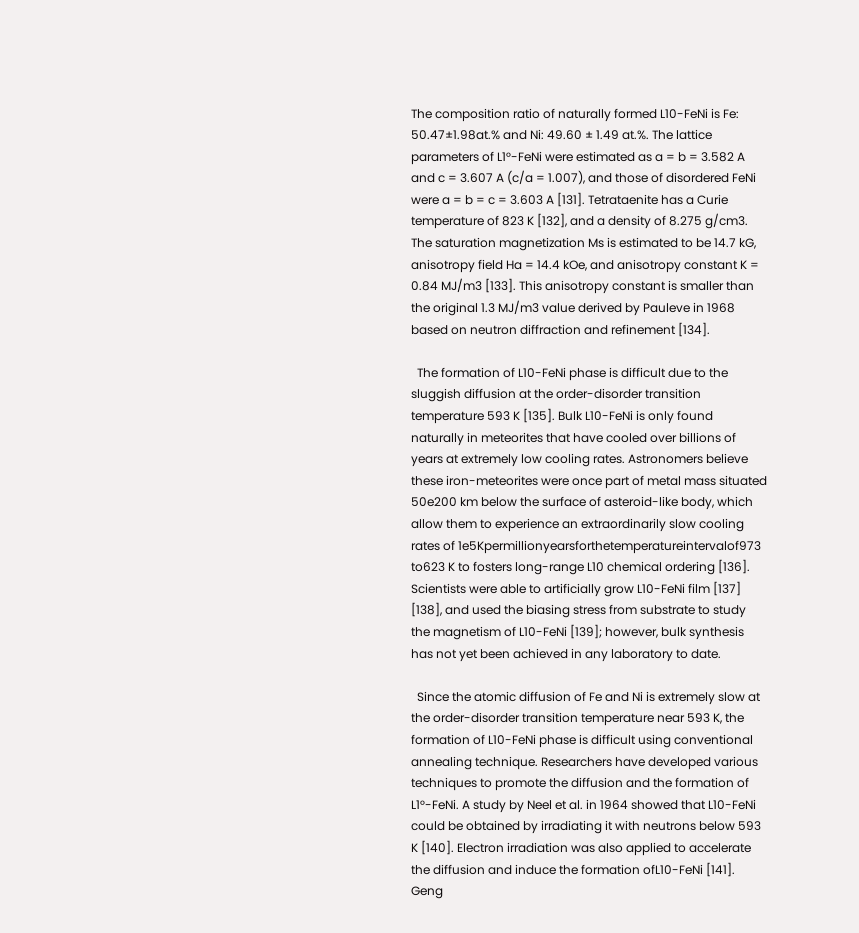The composition ratio of naturally formed L10-FeNi is Fe: 50.47±1.98at.% and Ni: 49.60 ± 1.49 at.%. The lattice parameters of L1°-FeNi were estimated as a = b = 3.582 A and c = 3.607 A (c/a = 1.007), and those of disordered FeNi were a = b = c = 3.603 A [131]. Tetrataenite has a Curie temperature of 823 K [132], and a density of 8.275 g/cm3. The saturation magnetization Ms is estimated to be 14.7 kG, anisotropy field Ha = 14.4 kOe, and anisotropy constant K = 0.84 MJ/m3 [133]. This anisotropy constant is smaller than the original 1.3 MJ/m3 value derived by Pauleve in 1968 based on neutron diffraction and refinement [134].

  The formation of L10-FeNi phase is difficult due to the sluggish diffusion at the order-disorder transition temperature 593 K [135]. Bulk L10-FeNi is only found naturally in meteorites that have cooled over billions of years at extremely low cooling rates. Astronomers believe these iron-meteorites were once part of metal mass situated 50e200 km below the surface of asteroid-like body, which allow them to experience an extraordinarily slow cooling rates of 1e5Kpermillionyearsforthetemperatureintervalof973 to623 K to fosters long-range L10 chemical ordering [136]. Scientists were able to artificially grow L10-FeNi film [137] [138], and used the biasing stress from substrate to study the magnetism of L10-FeNi [139]; however, bulk synthesis has not yet been achieved in any laboratory to date.

  Since the atomic diffusion of Fe and Ni is extremely slow at the order-disorder transition temperature near 593 K, the formation of L10-FeNi phase is difficult using conventional annealing technique. Researchers have developed various techniques to promote the diffusion and the formation of L1°-FeNi. A study by Neel et al. in 1964 showed that L10-FeNi could be obtained by irradiating it with neutrons below 593 K [140]. Electron irradiation was also applied to accelerate the diffusion and induce the formation ofL10-FeNi [141]. Geng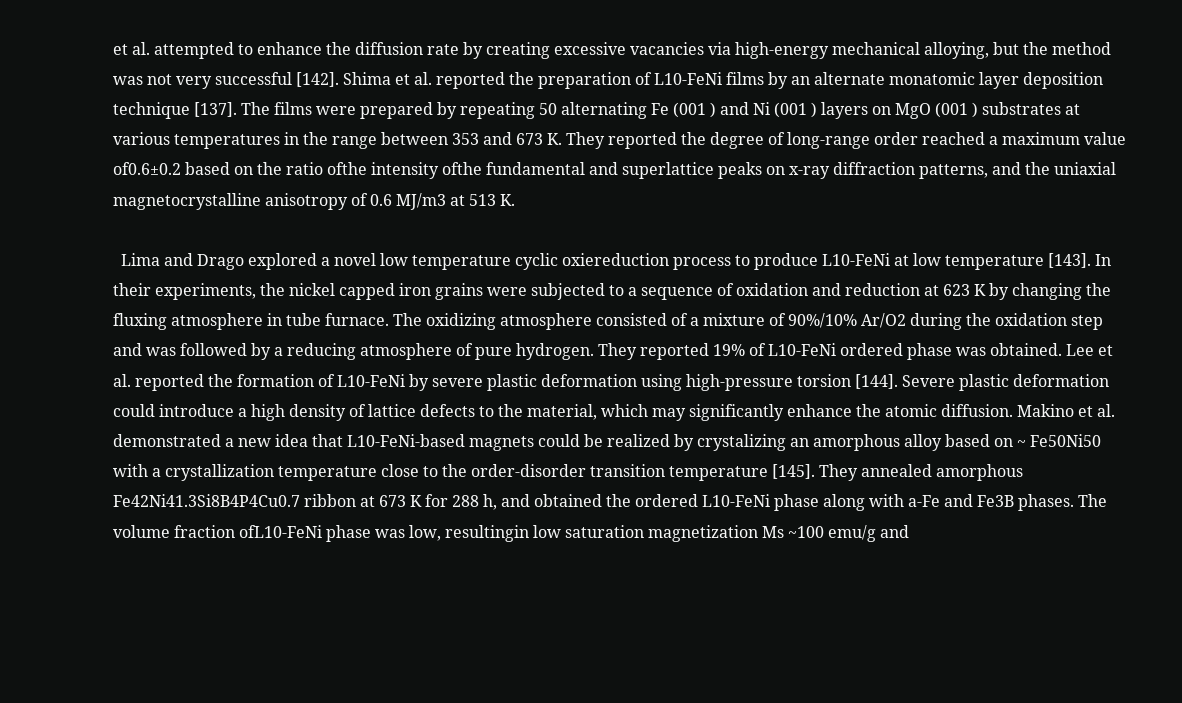et al. attempted to enhance the diffusion rate by creating excessive vacancies via high-energy mechanical alloying, but the method was not very successful [142]. Shima et al. reported the preparation of L10-FeNi films by an alternate monatomic layer deposition technique [137]. The films were prepared by repeating 50 alternating Fe (001 ) and Ni (001 ) layers on MgO (001 ) substrates at various temperatures in the range between 353 and 673 K. They reported the degree of long-range order reached a maximum value of0.6±0.2 based on the ratio ofthe intensity ofthe fundamental and superlattice peaks on x-ray diffraction patterns, and the uniaxial magnetocrystalline anisotropy of 0.6 MJ/m3 at 513 K.

  Lima and Drago explored a novel low temperature cyclic oxiereduction process to produce L10-FeNi at low temperature [143]. In their experiments, the nickel capped iron grains were subjected to a sequence of oxidation and reduction at 623 K by changing the fluxing atmosphere in tube furnace. The oxidizing atmosphere consisted of a mixture of 90%/10% Ar/O2 during the oxidation step and was followed by a reducing atmosphere of pure hydrogen. They reported 19% of L10-FeNi ordered phase was obtained. Lee et al. reported the formation of L10-FeNi by severe plastic deformation using high-pressure torsion [144]. Severe plastic deformation could introduce a high density of lattice defects to the material, which may significantly enhance the atomic diffusion. Makino et al. demonstrated a new idea that L10-FeNi-based magnets could be realized by crystalizing an amorphous alloy based on ~ Fe50Ni50 with a crystallization temperature close to the order-disorder transition temperature [145]. They annealed amorphous Fe42Ni41.3Si8B4P4Cu0.7 ribbon at 673 K for 288 h, and obtained the ordered L10-FeNi phase along with a-Fe and Fe3B phases. The volume fraction ofL10-FeNi phase was low, resultingin low saturation magnetization Ms ~100 emu/g and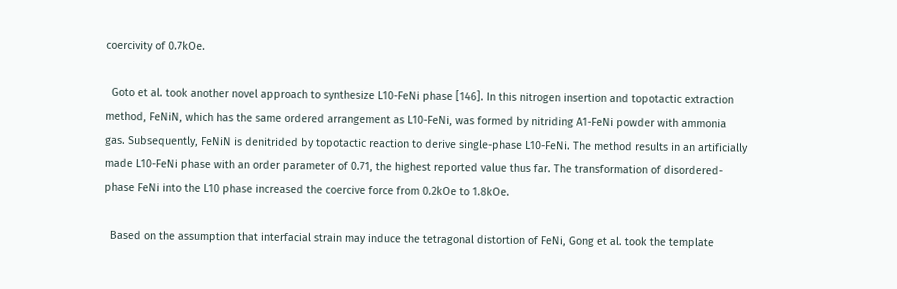coercivity of 0.7kOe.

  Goto et al. took another novel approach to synthesize L10-FeNi phase [146]. In this nitrogen insertion and topotactic extraction method, FeNiN, which has the same ordered arrangement as L10-FeNi, was formed by nitriding A1-FeNi powder with ammonia gas. Subsequently, FeNiN is denitrided by topotactic reaction to derive single-phase L10-FeNi. The method results in an artificially made L10-FeNi phase with an order parameter of 0.71, the highest reported value thus far. The transformation of disordered-phase FeNi into the L10 phase increased the coercive force from 0.2kOe to 1.8kOe.

  Based on the assumption that interfacial strain may induce the tetragonal distortion of FeNi, Gong et al. took the template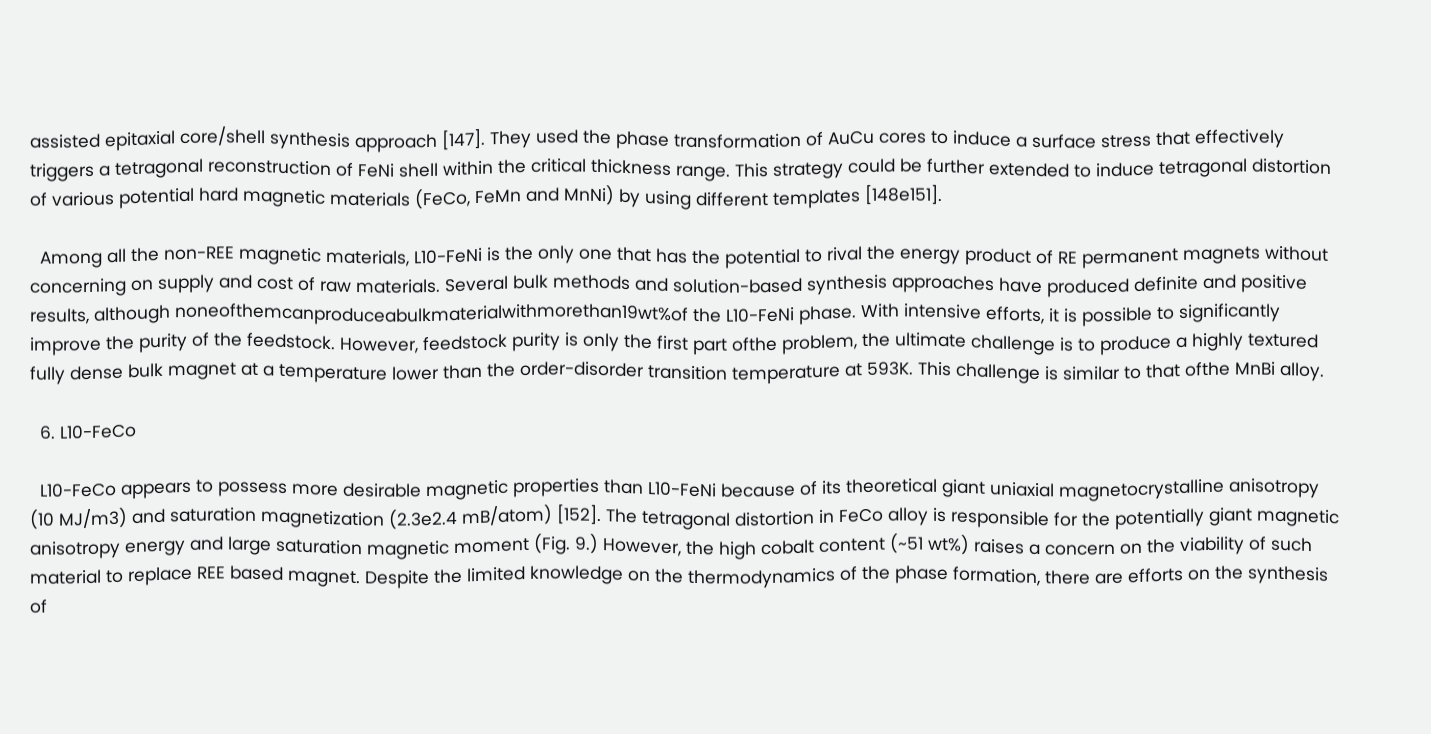assisted epitaxial core/shell synthesis approach [147]. They used the phase transformation of AuCu cores to induce a surface stress that effectively triggers a tetragonal reconstruction of FeNi shell within the critical thickness range. This strategy could be further extended to induce tetragonal distortion of various potential hard magnetic materials (FeCo, FeMn and MnNi) by using different templates [148e151].

  Among all the non-REE magnetic materials, L10-FeNi is the only one that has the potential to rival the energy product of RE permanent magnets without concerning on supply and cost of raw materials. Several bulk methods and solution-based synthesis approaches have produced definite and positive results, although noneofthemcanproduceabulkmaterialwithmorethan19wt%of the L10-FeNi phase. With intensive efforts, it is possible to significantly improve the purity of the feedstock. However, feedstock purity is only the first part ofthe problem, the ultimate challenge is to produce a highly textured fully dense bulk magnet at a temperature lower than the order-disorder transition temperature at 593K. This challenge is similar to that ofthe MnBi alloy.

  6. L10-FeCo

  L10-FeCo appears to possess more desirable magnetic properties than L10-FeNi because of its theoretical giant uniaxial magnetocrystalline anisotropy (10 MJ/m3) and saturation magnetization (2.3e2.4 mB/atom) [152]. The tetragonal distortion in FeCo alloy is responsible for the potentially giant magnetic anisotropy energy and large saturation magnetic moment (Fig. 9.) However, the high cobalt content (~51 wt%) raises a concern on the viability of such material to replace REE based magnet. Despite the limited knowledge on the thermodynamics of the phase formation, there are efforts on the synthesis of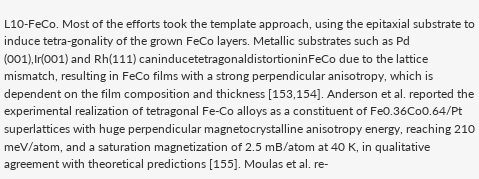L10-FeCo. Most of the efforts took the template approach, using the epitaxial substrate to induce tetra-gonality of the grown FeCo layers. Metallic substrates such as Pd (001),Ir(001) and Rh(111) caninducetetragonaldistortioninFeCo due to the lattice mismatch, resulting in FeCo films with a strong perpendicular anisotropy, which is dependent on the film composition and thickness [153,154]. Anderson et al. reported the experimental realization of tetragonal Fe-Co alloys as a constituent of Fe0.36Co0.64/Pt superlattices with huge perpendicular magnetocrystalline anisotropy energy, reaching 210 meV/atom, and a saturation magnetization of 2.5 mB/atom at 40 K, in qualitative agreement with theoretical predictions [155]. Moulas et al. re-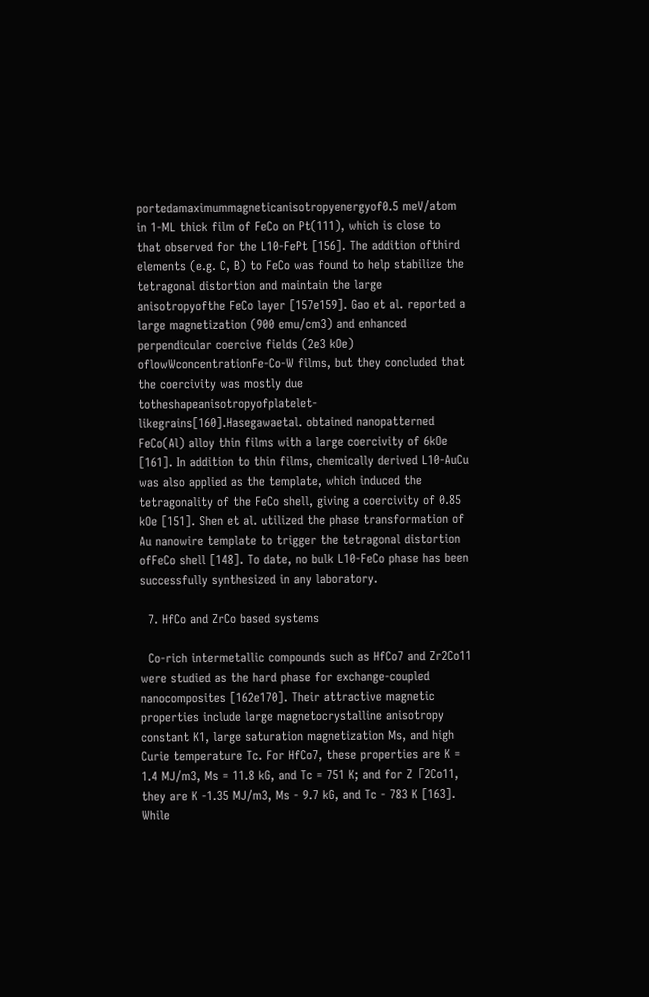portedamaximummagneticanisotropyenergyof0.5 meV/atom in 1-ML thick film of FeCo on Pt(111), which is close to that observed for the L10-FePt [156]. The addition ofthird elements (e.g. C, B) to FeCo was found to help stabilize the tetragonal distortion and maintain the large anisotropyofthe FeCo layer [157e159]. Gao et al. reported a large magnetization (900 emu/cm3) and enhanced perpendicular coercive fields (2e3 kOe) oflowWconcentrationFe-Co-W films, but they concluded that the coercivity was mostly due totheshapeanisotropyofplatelet-likegrains[160].Hasegawaetal. obtained nanopatterned FeCo(Al) alloy thin films with a large coercivity of 6kOe [161]. In addition to thin films, chemically derived L10-AuCu was also applied as the template, which induced the tetragonality of the FeCo shell, giving a coercivity of 0.85 kOe [151]. Shen et al. utilized the phase transformation of Au nanowire template to trigger the tetragonal distortion ofFeCo shell [148]. To date, no bulk L10-FeCo phase has been successfully synthesized in any laboratory.

  7. HfCo and ZrCo based systems

  Co-rich intermetallic compounds such as HfCo7 and Zr2Co11 were studied as the hard phase for exchange-coupled nanocomposites [162e170]. Their attractive magnetic properties include large magnetocrystalline anisotropy constant K1, large saturation magnetization Ms, and high Curie temperature Tc. For HfCo7, these properties are K = 1.4 MJ/m3, Ms = 11.8 kG, and Tc = 751 K; and for Z「2Co11, they are K -1.35 MJ/m3, Ms - 9.7 kG, and Tc - 783 K [163]. While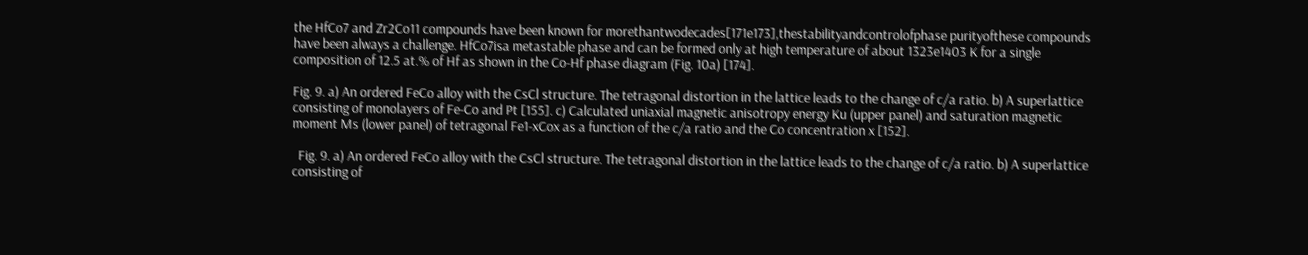the HfCo7 and Zr2Co11 compounds have been known for morethantwodecades[171e173],thestabilityandcontrolofphase purityofthese compounds have been always a challenge. HfCo7isa metastable phase and can be formed only at high temperature of about 1323e1403 K for a single composition of 12.5 at.% of Hf as shown in the Co-Hf phase diagram (Fig. 10a) [174].

Fig. 9. a) An ordered FeCo alloy with the CsCl structure. The tetragonal distortion in the lattice leads to the change of c/a ratio. b) A superlattice consisting of monolayers of Fe-Co and Pt [155]. c) Calculated uniaxial magnetic anisotropy energy Ku (upper panel) and saturation magnetic moment Ms (lower panel) of tetragonal Fe1-xCox as a function of the c/a ratio and the Co concentration x [152].

  Fig. 9. a) An ordered FeCo alloy with the CsCl structure. The tetragonal distortion in the lattice leads to the change of c/a ratio. b) A superlattice consisting of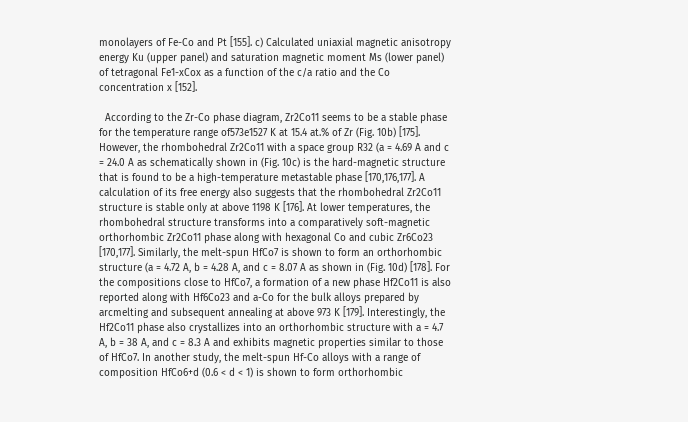monolayers of Fe-Co and Pt [155]. c) Calculated uniaxial magnetic anisotropy energy Ku (upper panel) and saturation magnetic moment Ms (lower panel) of tetragonal Fe1-xCox as a function of the c/a ratio and the Co concentration x [152].

  According to the Zr-Co phase diagram, Zr2Co11 seems to be a stable phase for the temperature range of573e1527 K at 15.4 at.% of Zr (Fig. 10b) [175]. However, the rhombohedral Zr2Co11 with a space group R32 (a = 4.69 A and c = 24.0 A as schematically shown in (Fig. 10c) is the hard-magnetic structure that is found to be a high-temperature metastable phase [170,176,177]. A calculation of its free energy also suggests that the rhombohedral Zr2Co11 structure is stable only at above 1198 K [176]. At lower temperatures, the rhombohedral structure transforms into a comparatively soft-magnetic orthorhombic Zr2Co11 phase along with hexagonal Co and cubic Zr6Co23 [170,177]. Similarly, the melt-spun HfCo7 is shown to form an orthorhombic structure (a = 4.72 A, b = 4.28 A, and c = 8.07 A as shown in (Fig. 10d) [178]. For the compositions close to HfCo7, a formation of a new phase Hf2Co11 is also reported along with Hf6Co23 and a-Co for the bulk alloys prepared by arcmelting and subsequent annealing at above 973 K [179]. Interestingly, the Hf2Co11 phase also crystallizes into an orthorhombic structure with a = 4.7 A, b = 38 A, and c = 8.3 A and exhibits magnetic properties similar to those of HfCo7. In another study, the melt-spun Hf-Co alloys with a range of composition HfCo6+d (0.6 < d < 1) is shown to form orthorhombic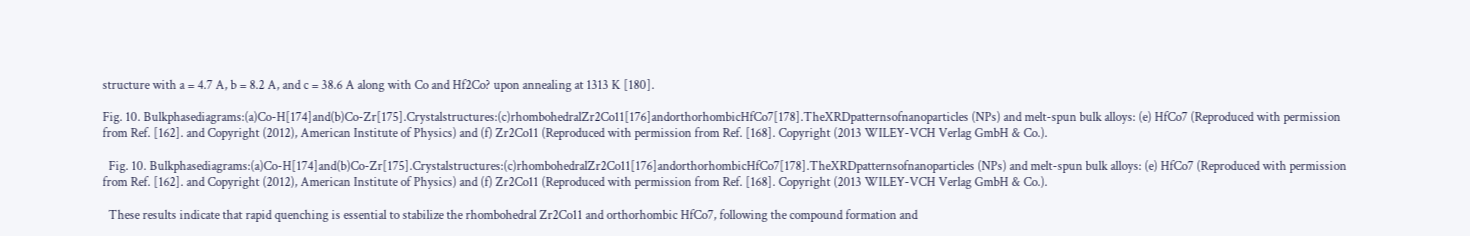structure with a = 4.7 A, b = 8.2 A, and c = 38.6 A along with Co and Hf2Co? upon annealing at 1313 K [180].

Fig. 10. Bulkphasediagrams:(a)Co-H[174]and(b)Co-Zr[175].Crystalstructures:(c)rhombohedralZr2Co11[176]andorthorhombicHfCo7[178].TheXRDpatternsofnanoparticles (NPs) and melt-spun bulk alloys: (e) HfCo7 (Reproduced with permission from Ref. [162]. and Copyright (2012), American Institute of Physics) and (f) Zr2Co11 (Reproduced with permission from Ref. [168]. Copyright (2013 WILEY-VCH Verlag GmbH & Co.).

  Fig. 10. Bulkphasediagrams:(a)Co-H[174]and(b)Co-Zr[175].Crystalstructures:(c)rhombohedralZr2Co11[176]andorthorhombicHfCo7[178].TheXRDpatternsofnanoparticles (NPs) and melt-spun bulk alloys: (e) HfCo7 (Reproduced with permission from Ref. [162]. and Copyright (2012), American Institute of Physics) and (f) Zr2Co11 (Reproduced with permission from Ref. [168]. Copyright (2013 WILEY-VCH Verlag GmbH & Co.).

  These results indicate that rapid quenching is essential to stabilize the rhombohedral Zr2Co11 and orthorhombic HfCo7, following the compound formation and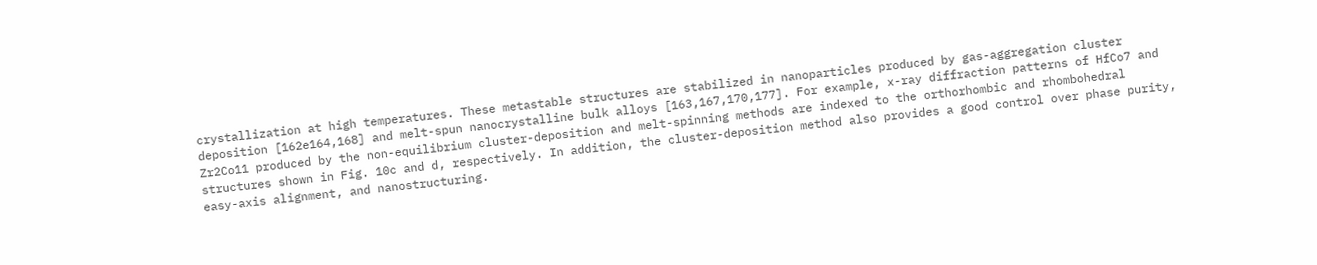crystallization at high temperatures. These metastable structures are stabilized in nanoparticles produced by gas-aggregation cluster deposition [162e164,168] and melt-spun nanocrystalline bulk alloys [163,167,170,177]. For example, x-ray diffraction patterns of HfCo7 and Zr2Co11 produced by the non-equilibrium cluster-deposition and melt-spinning methods are indexed to the orthorhombic and rhombohedral structures shown in Fig. 10c and d, respectively. In addition, the cluster-deposition method also provides a good control over phase purity, easy-axis alignment, and nanostructuring.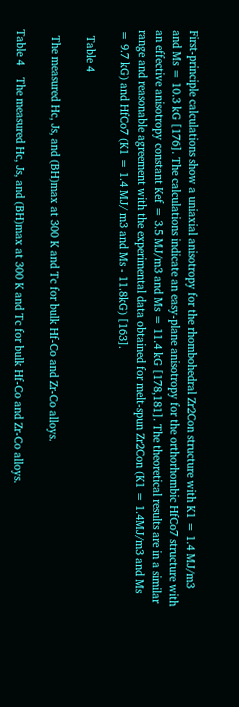First-principle calculations show a uniaxial anisotropy for the rhombohedral Zr2Con structure with K1 = 1.4 MJ/m3 and Ms = 10.3 kG [176]. The calculations indicate an easy-plane anisotropy for the orthorhombic HfCo7 structure with an effective anisotropy constant Kef = 3.5 MJ/m3 and Ms = 11.4 kG [178,181]. The theoretical results are in a similar range and reasonable agreement with the experimental data obtained for melt-spun Zr2Con (K1 = 1.4MJ/m3 and Ms = 9.7 kG) and HfCo7 (K1 = 1.4 MJ/ m3 and Ms - 11.8kG) [163].

  Table 4

  The measured Hc, Js, and (BH)max at 300 K and Tc for bulk Hf-Co and Zr-Co alloys.

Table 4    The measured Hc, Js, and (BH)max at 300 K and Tc for bulk Hf-Co and Zr-Co alloys.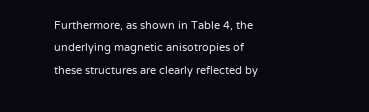Furthermore, as shown in Table 4, the underlying magnetic anisotropies of these structures are clearly reflected by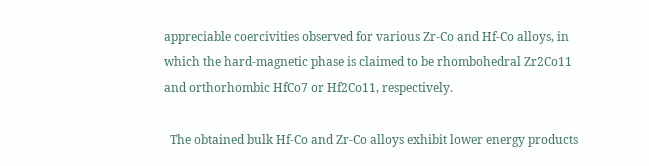appreciable coercivities observed for various Zr-Co and Hf-Co alloys, in which the hard-magnetic phase is claimed to be rhombohedral Zr2Co11 and orthorhombic HfCo7 or Hf2Co11, respectively.

  The obtained bulk Hf-Co and Zr-Co alloys exhibit lower energy products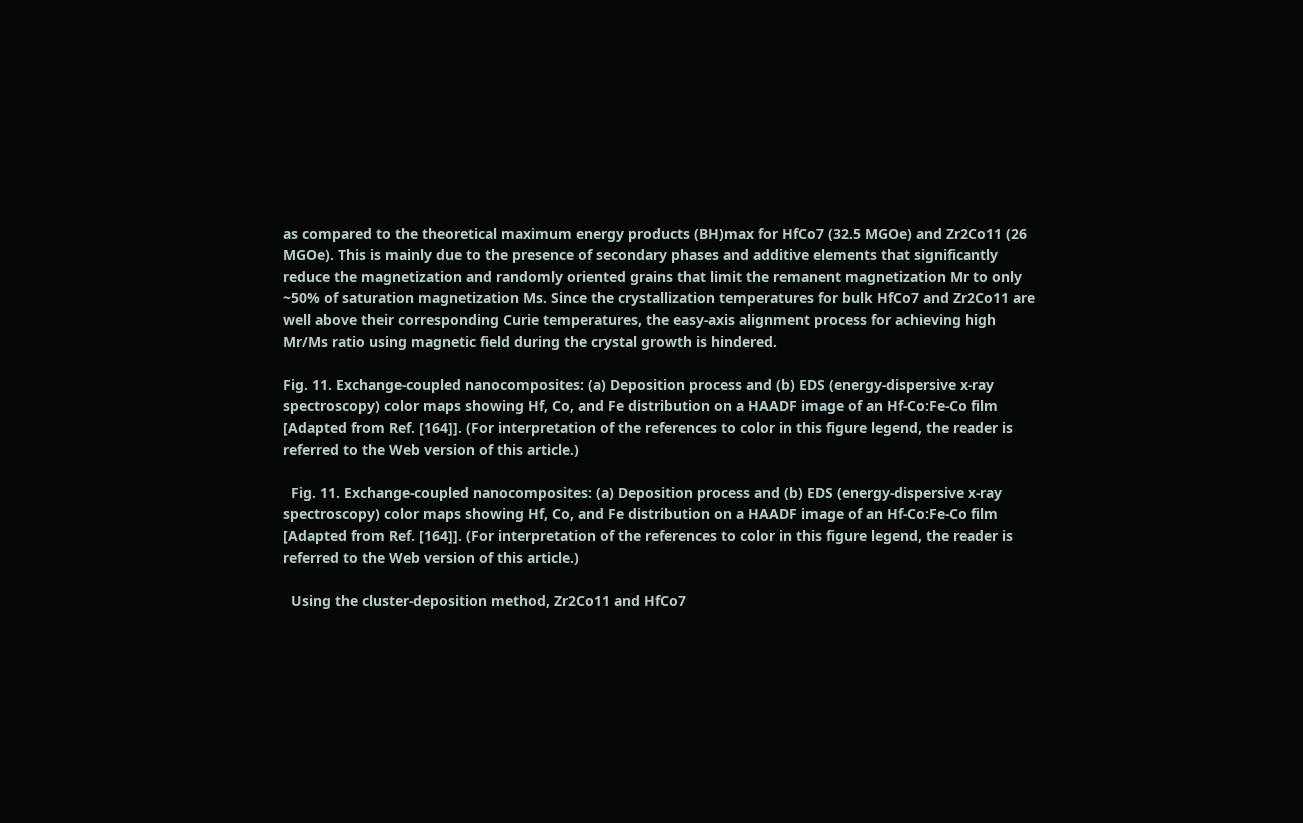as compared to the theoretical maximum energy products (BH)max for HfCo7 (32.5 MGOe) and Zr2Co11 (26 MGOe). This is mainly due to the presence of secondary phases and additive elements that significantly reduce the magnetization and randomly oriented grains that limit the remanent magnetization Mr to only ~50% of saturation magnetization Ms. Since the crystallization temperatures for bulk HfCo7 and Zr2Co11 are well above their corresponding Curie temperatures, the easy-axis alignment process for achieving high Mr/Ms ratio using magnetic field during the crystal growth is hindered.

Fig. 11. Exchange-coupled nanocomposites: (a) Deposition process and (b) EDS (energy-dispersive x-ray spectroscopy) color maps showing Hf, Co, and Fe distribution on a HAADF image of an Hf-Co:Fe-Co film [Adapted from Ref. [164]]. (For interpretation of the references to color in this figure legend, the reader is referred to the Web version of this article.)

  Fig. 11. Exchange-coupled nanocomposites: (a) Deposition process and (b) EDS (energy-dispersive x-ray spectroscopy) color maps showing Hf, Co, and Fe distribution on a HAADF image of an Hf-Co:Fe-Co film [Adapted from Ref. [164]]. (For interpretation of the references to color in this figure legend, the reader is referred to the Web version of this article.)

  Using the cluster-deposition method, Zr2Co11 and HfCo7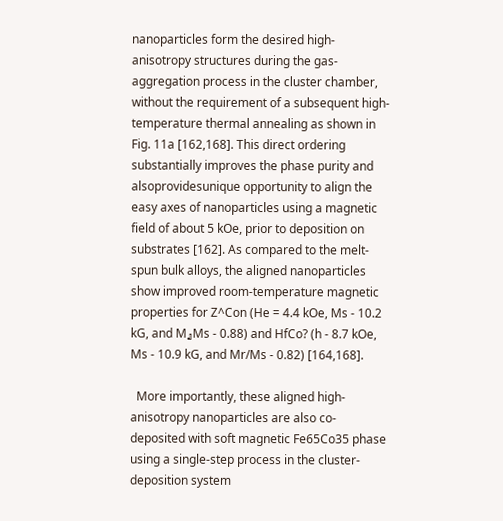nanoparticles form the desired high-anisotropy structures during the gas-aggregation process in the cluster chamber, without the requirement of a subsequent high-temperature thermal annealing as shown in Fig. 11a [162,168]. This direct ordering substantially improves the phase purity and alsoprovidesunique opportunity to align the easy axes of nanoparticles using a magnetic field of about 5 kOe, prior to deposition on substrates [162]. As compared to the melt-spun bulk alloys, the aligned nanoparticles show improved room-temperature magnetic properties for Z^Con (He = 4.4 kOe, Ms - 10.2 kG, and M』Ms - 0.88) and HfCo? (h - 8.7 kOe, Ms - 10.9 kG, and Mr/Ms - 0.82) [164,168].

  More importantly, these aligned high-anisotropy nanoparticles are also co-deposited with soft magnetic Fe65Co35 phase using a single-step process in the cluster-deposition system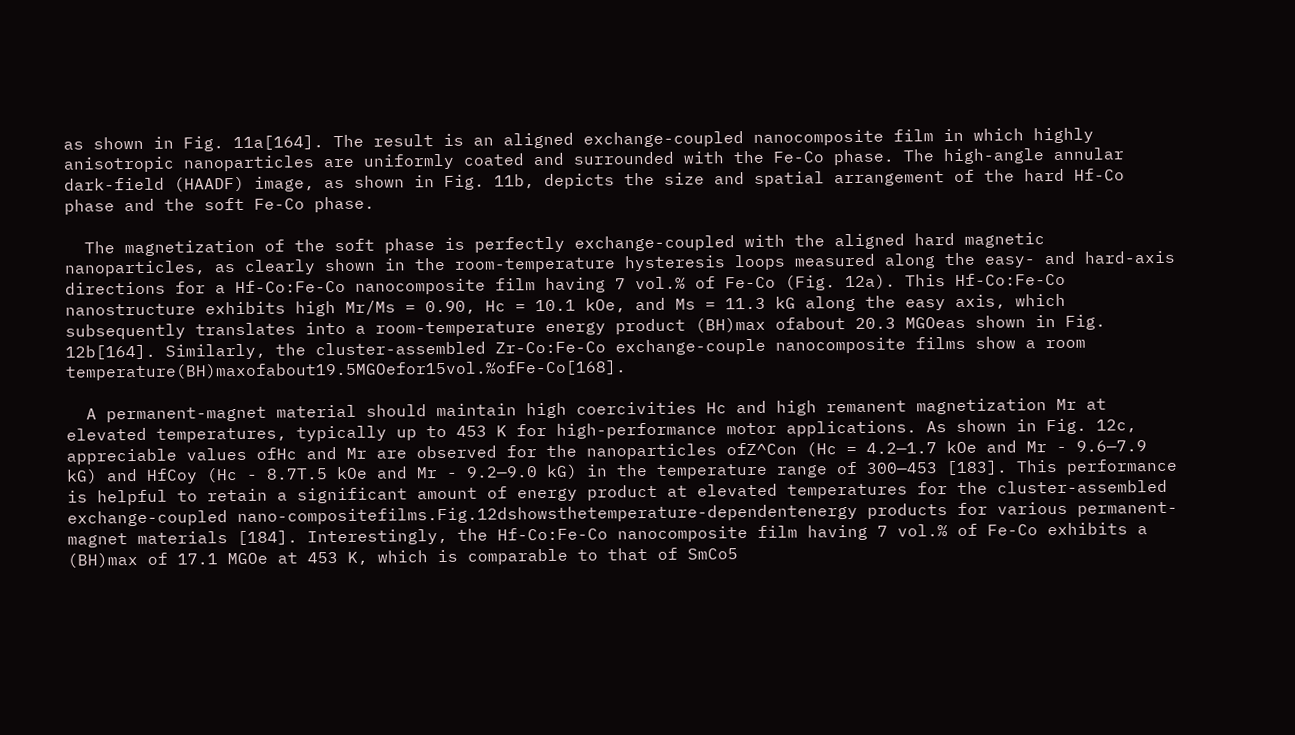as shown in Fig. 11a[164]. The result is an aligned exchange-coupled nanocomposite film in which highly anisotropic nanoparticles are uniformly coated and surrounded with the Fe-Co phase. The high-angle annular dark-field (HAADF) image, as shown in Fig. 11b, depicts the size and spatial arrangement of the hard Hf-Co phase and the soft Fe-Co phase.

  The magnetization of the soft phase is perfectly exchange-coupled with the aligned hard magnetic nanoparticles, as clearly shown in the room-temperature hysteresis loops measured along the easy- and hard-axis directions for a Hf-Co:Fe-Co nanocomposite film having 7 vol.% of Fe-Co (Fig. 12a). This Hf-Co:Fe-Co nanostructure exhibits high Mr/Ms = 0.90, Hc = 10.1 kOe, and Ms = 11.3 kG along the easy axis, which subsequently translates into a room-temperature energy product (BH)max ofabout 20.3 MGOeas shown in Fig. 12b[164]. Similarly, the cluster-assembled Zr-Co:Fe-Co exchange-couple nanocomposite films show a room temperature(BH)maxofabout19.5MGOefor15vol.%ofFe-Co[168].

  A permanent-magnet material should maintain high coercivities Hc and high remanent magnetization Mr at elevated temperatures, typically up to 453 K for high-performance motor applications. As shown in Fig. 12c, appreciable values ofHc and Mr are observed for the nanoparticles ofZ^Con (Hc = 4.2—1.7 kOe and Mr - 9.6—7.9 kG) and HfCoy (Hc - 8.7T.5 kOe and Mr - 9.2—9.0 kG) in the temperature range of 300—453 [183]. This performance is helpful to retain a significant amount of energy product at elevated temperatures for the cluster-assembled exchange-coupled nano-compositefilms.Fig.12dshowsthetemperature-dependentenergy products for various permanent-magnet materials [184]. Interestingly, the Hf-Co:Fe-Co nanocomposite film having 7 vol.% of Fe-Co exhibits a (BH)max of 17.1 MGOe at 453 K, which is comparable to that of SmCo5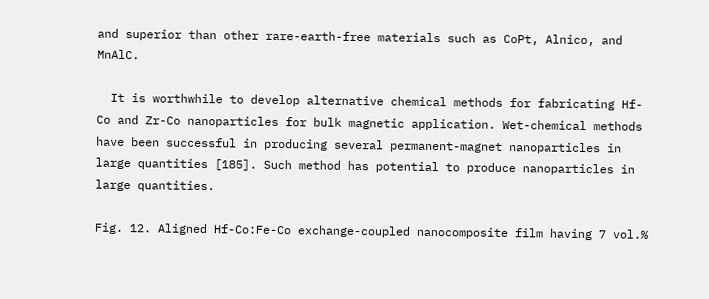and superior than other rare-earth-free materials such as CoPt, Alnico, and MnAlC.

  It is worthwhile to develop alternative chemical methods for fabricating Hf-Co and Zr-Co nanoparticles for bulk magnetic application. Wet-chemical methods have been successful in producing several permanent-magnet nanoparticles in large quantities [185]. Such method has potential to produce nanoparticles in large quantities.

Fig. 12. Aligned Hf-Co:Fe-Co exchange-coupled nanocomposite film having 7 vol.%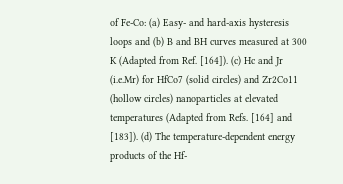of Fe-Co: (a) Easy- and hard-axis hysteresis loops and (b) B and BH curves measured at 300 K (Adapted from Ref. [164]). (c) Hc and Jr (i.e.Mr) for HfCo7 (solid circles) and Zr2Co11 (hollow circles) nanoparticles at elevated temperatures (Adapted from Refs. [164] and [183]). (d) The temperature-dependent energy products of the Hf-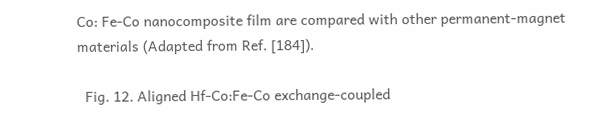Co: Fe-Co nanocomposite film are compared with other permanent-magnet materials (Adapted from Ref. [184]).

  Fig. 12. Aligned Hf-Co:Fe-Co exchange-coupled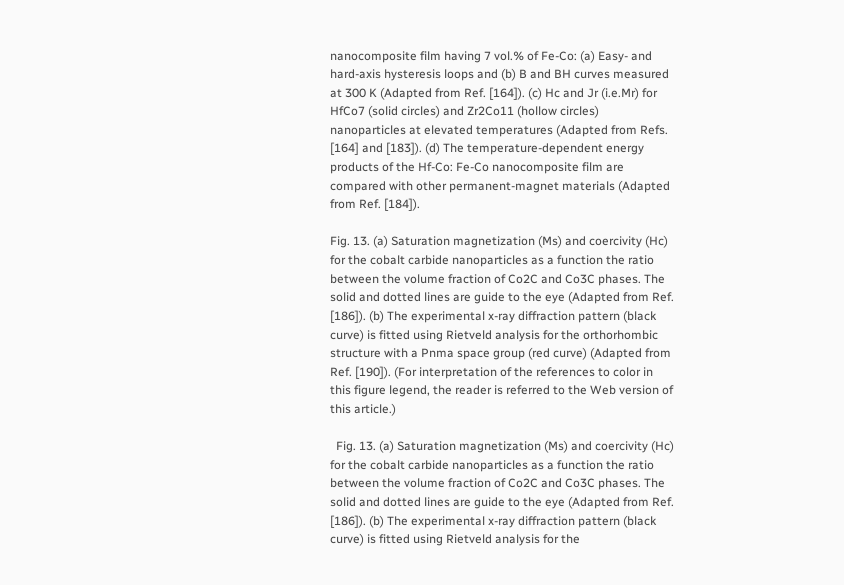nanocomposite film having 7 vol.% of Fe-Co: (a) Easy- and hard-axis hysteresis loops and (b) B and BH curves measured at 300 K (Adapted from Ref. [164]). (c) Hc and Jr (i.e.Mr) for HfCo7 (solid circles) and Zr2Co11 (hollow circles) nanoparticles at elevated temperatures (Adapted from Refs. [164] and [183]). (d) The temperature-dependent energy products of the Hf-Co: Fe-Co nanocomposite film are compared with other permanent-magnet materials (Adapted from Ref. [184]).

Fig. 13. (a) Saturation magnetization (Ms) and coercivity (Hc) for the cobalt carbide nanoparticles as a function the ratio between the volume fraction of Co2C and Co3C phases. The solid and dotted lines are guide to the eye (Adapted from Ref. [186]). (b) The experimental x-ray diffraction pattern (black curve) is fitted using Rietveld analysis for the orthorhombic structure with a Pnma space group (red curve) (Adapted from Ref. [190]). (For interpretation of the references to color in this figure legend, the reader is referred to the Web version of this article.)

  Fig. 13. (a) Saturation magnetization (Ms) and coercivity (Hc) for the cobalt carbide nanoparticles as a function the ratio between the volume fraction of Co2C and Co3C phases. The solid and dotted lines are guide to the eye (Adapted from Ref. [186]). (b) The experimental x-ray diffraction pattern (black curve) is fitted using Rietveld analysis for the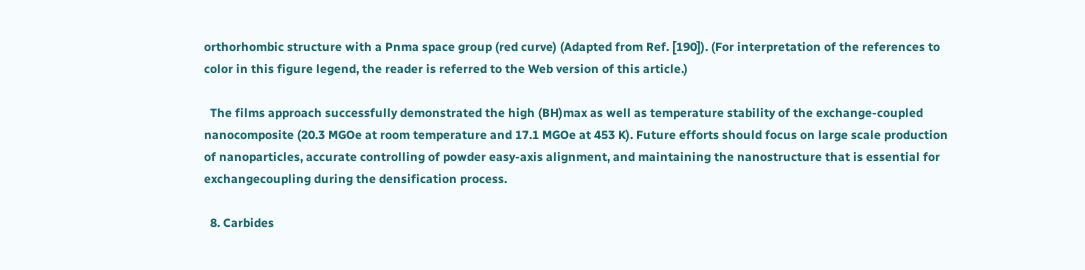orthorhombic structure with a Pnma space group (red curve) (Adapted from Ref. [190]). (For interpretation of the references to color in this figure legend, the reader is referred to the Web version of this article.)

  The films approach successfully demonstrated the high (BH)max as well as temperature stability of the exchange-coupled nanocomposite (20.3 MGOe at room temperature and 17.1 MGOe at 453 K). Future efforts should focus on large scale production of nanoparticles, accurate controlling of powder easy-axis alignment, and maintaining the nanostructure that is essential for exchangecoupling during the densification process.

  8. Carbides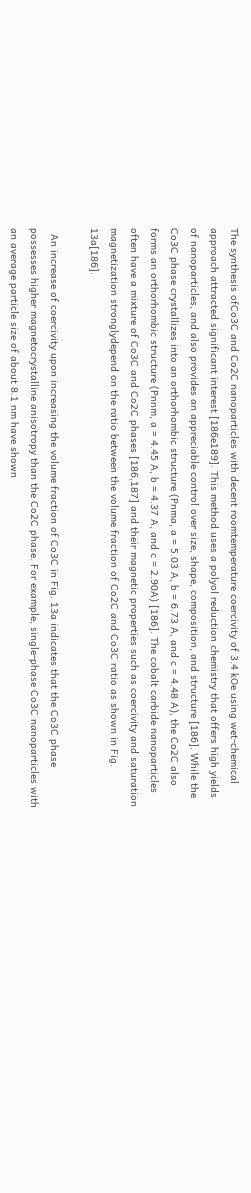The synthesis ofCo3C and Co2C nanoparticles with decent roomtemperature coercivity of 3.4 kOe using wet-chemical approach attracted significant interest [186e189]. This method uses a polyol reduction chemistry that offers high yields of nanoparticles, and also provides an appreciable control over size, shape, composition, and structure [186]. While the Co3C phase crystallizes into an orthorhombic structure (Pnma, a = 5.03 A, b = 6.73 A, and c = 4.48 A), the Co2C also forms an orthorhombic structure (Pnnm, a = 4.45 A, b = 4.37 A, and c = 2.90A) [186]. The cobalt carbide nanoparticles often have a mixture of Co3C and Co2C phases [186,187] and their magnetic properties such as coercivity and saturation magnetization stronglydepend on the ratio between the volume fraction of Co2C and Co3C ratio as shown in Fig. 13a[186].

  An increase of coercivity upon increasing the volume fraction of Co3C in Fig. 13a indicates that the Co3C phase possesses higher magnetocrystalline anisotropy than the Co2C phase. For example, single-phase Co3C nanoparticles with an average particle size of about 8.1 nm have shown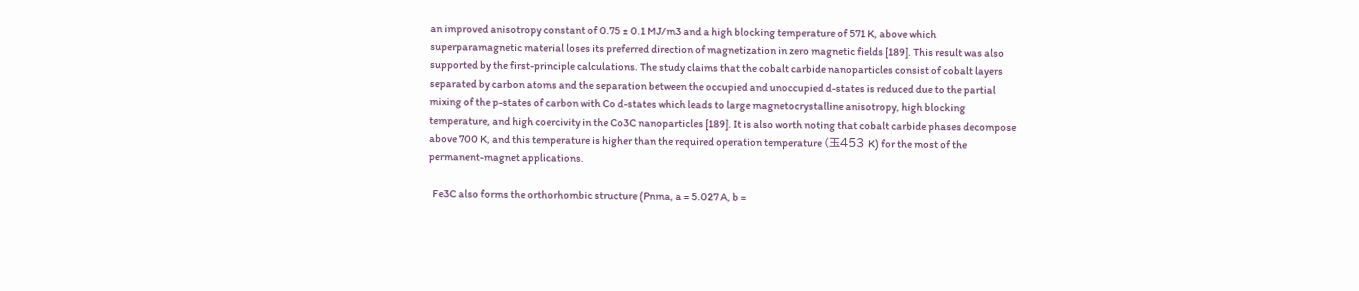an improved anisotropy constant of 0.75 ± 0.1 MJ/m3 and a high blocking temperature of 571 K, above which superparamagnetic material loses its preferred direction of magnetization in zero magnetic fields [189]. This result was also supported by the first-principle calculations. The study claims that the cobalt carbide nanoparticles consist of cobalt layers separated by carbon atoms and the separation between the occupied and unoccupied d-states is reduced due to the partial mixing of the p-states of carbon with Co d-states which leads to large magnetocrystalline anisotropy, high blocking temperature, and high coercivity in the Co3C nanoparticles [189]. It is also worth noting that cobalt carbide phases decompose above 700 K, and this temperature is higher than the required operation temperature (玉453 K) for the most of the permanent-magnet applications.

  Fe3C also forms the orthorhombic structure (Pnma, a = 5.027 A, b =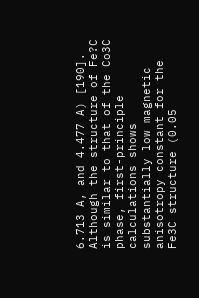6.713 A, and 4.477 A) [190]. Although the structure of Fe?C is similar to that of the Co3C phase, first-principle calculations shows substantially low magnetic anisotropy constant for the Fe3C structure (0.05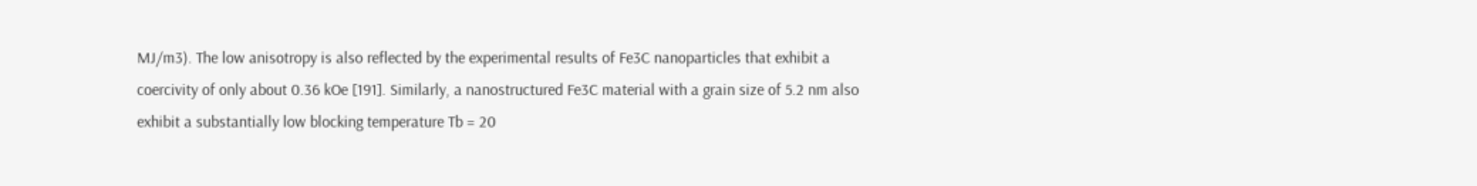MJ/m3). The low anisotropy is also reflected by the experimental results of Fe3C nanoparticles that exhibit a coercivity of only about 0.36 kOe [191]. Similarly, a nanostructured Fe3C material with a grain size of 5.2 nm also exhibit a substantially low blocking temperature Tb = 20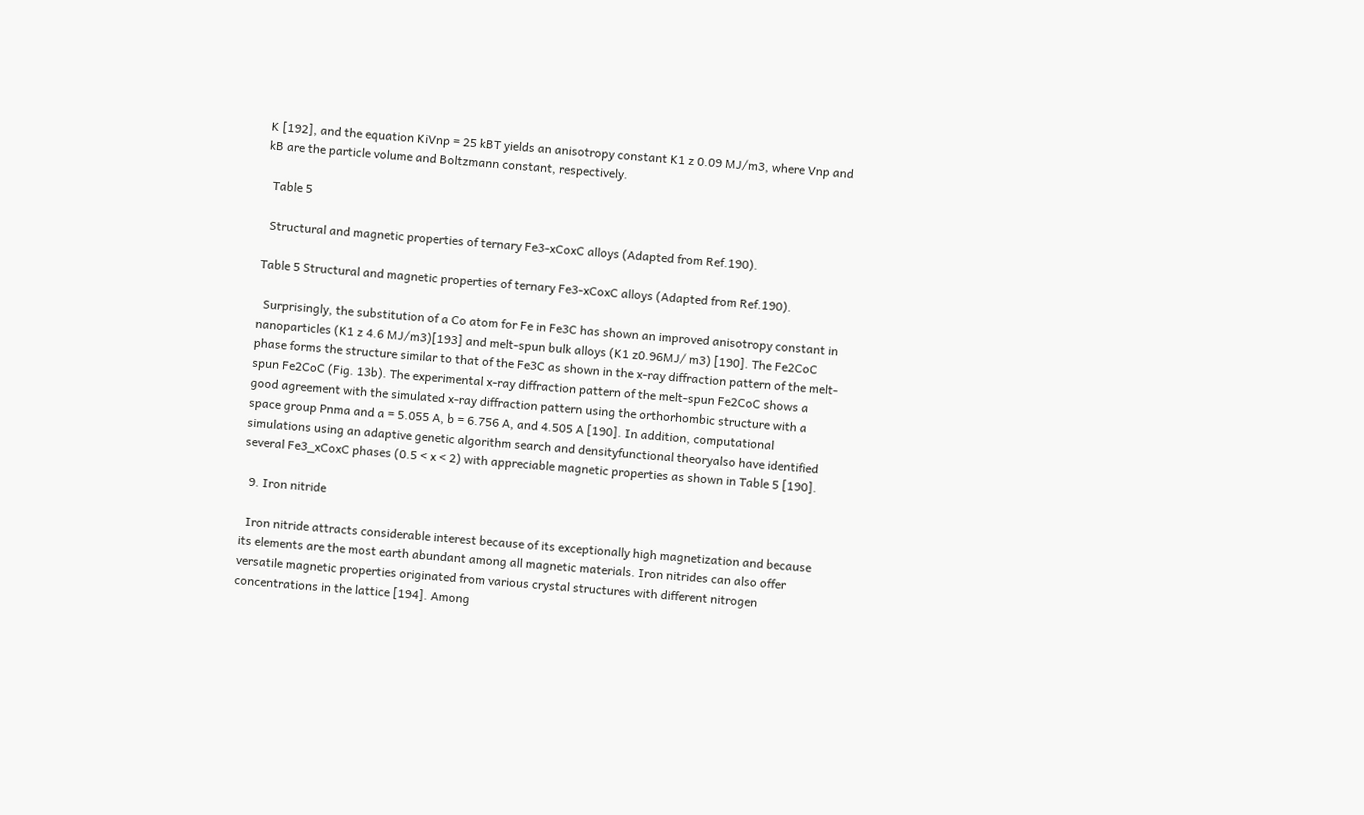K [192], and the equation KiVnp = 25 kBT yields an anisotropy constant K1 z 0.09 MJ/m3, where Vnp and kB are the particle volume and Boltzmann constant, respectively.

  Table 5

  Structural and magnetic properties of ternary Fe3-xCoxC alloys (Adapted from Ref.190).

Table 5 Structural and magnetic properties of ternary Fe3-xCoxC alloys (Adapted from Ref.190).

  Surprisingly, the substitution of a Co atom for Fe in Fe3C has shown an improved anisotropy constant in nanoparticles (K1 z 4.6 MJ/m3)[193] and melt-spun bulk alloys (K1 z0.96MJ/ m3) [190]. The Fe2CoC phase forms the structure similar to that of the Fe3C as shown in the x-ray diffraction pattern of the melt-spun Fe2CoC (Fig. 13b). The experimental x-ray diffraction pattern of the melt-spun Fe2CoC shows a good agreement with the simulated x-ray diffraction pattern using the orthorhombic structure with a space group Pnma and a = 5.055 A, b = 6.756 A, and 4.505 A [190]. In addition, computational simulations using an adaptive genetic algorithm search and densityfunctional theoryalso have identified several Fe3_xCoxC phases (0.5 < x < 2) with appreciable magnetic properties as shown in Table 5 [190].

  9. Iron nitride

  Iron nitride attracts considerable interest because of its exceptionally high magnetization and because its elements are the most earth abundant among all magnetic materials. Iron nitrides can also offer versatile magnetic properties originated from various crystal structures with different nitrogen concentrations in the lattice [194]. Among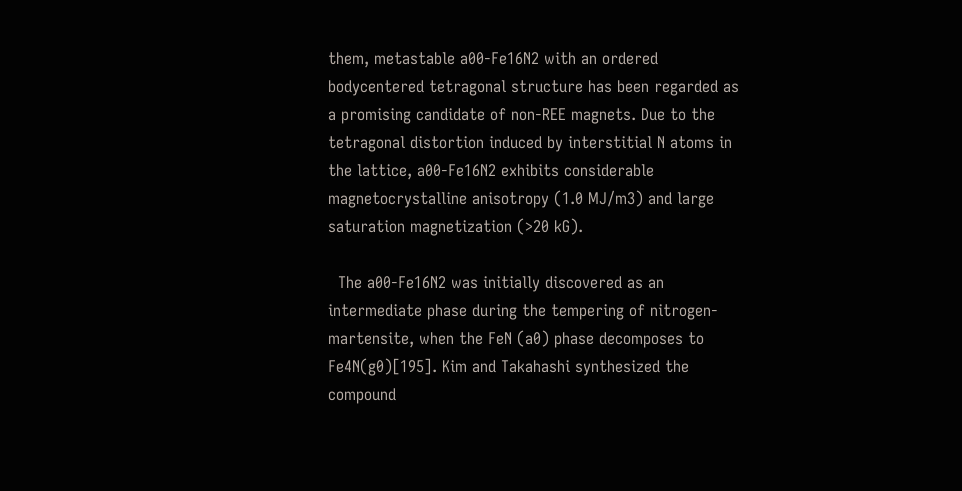them, metastable a00-Fe16N2 with an ordered bodycentered tetragonal structure has been regarded as a promising candidate of non-REE magnets. Due to the tetragonal distortion induced by interstitial N atoms in the lattice, a00-Fe16N2 exhibits considerable magnetocrystalline anisotropy (1.0 MJ/m3) and large saturation magnetization (>20 kG).

  The a00-Fe16N2 was initially discovered as an intermediate phase during the tempering of nitrogen-martensite, when the FeN (a0) phase decomposes to Fe4N(g0)[195]. Kim and Takahashi synthesized the compound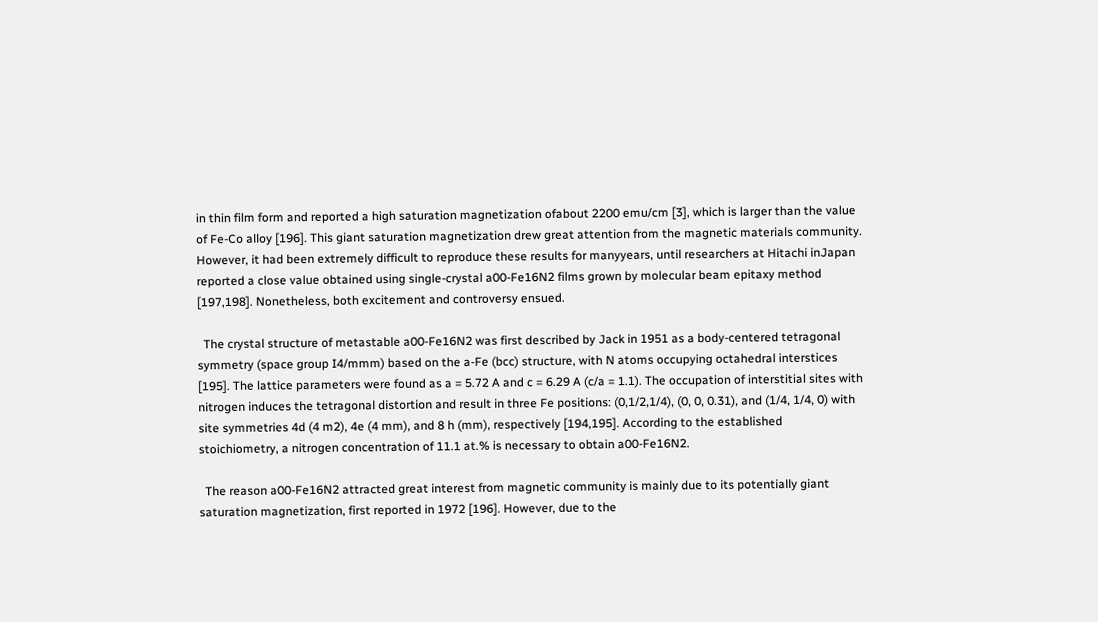in thin film form and reported a high saturation magnetization ofabout 2200 emu/cm [3], which is larger than the value of Fe-Co alloy [196]. This giant saturation magnetization drew great attention from the magnetic materials community. However, it had been extremely difficult to reproduce these results for manyyears, until researchers at Hitachi inJapan reported a close value obtained using single-crystal a00-Fe16N2 films grown by molecular beam epitaxy method [197,198]. Nonetheless, both excitement and controversy ensued.

  The crystal structure of metastable a00-Fe16N2 was first described by Jack in 1951 as a body-centered tetragonal symmetry (space group I4/mmm) based on the a-Fe (bcc) structure, with N atoms occupying octahedral interstices [195]. The lattice parameters were found as a = 5.72 A and c = 6.29 A (c/a = 1.1). The occupation of interstitial sites with nitrogen induces the tetragonal distortion and result in three Fe positions: (0,1/2,1/4), (0, 0, 0.31), and (1/4, 1/4, 0) with site symmetries 4d (4 m2), 4e (4 mm), and 8 h (mm), respectively [194,195]. According to the established stoichiometry, a nitrogen concentration of 11.1 at.% is necessary to obtain a00-Fe16N2.

  The reason a00-Fe16N2 attracted great interest from magnetic community is mainly due to its potentially giant saturation magnetization, first reported in 1972 [196]. However, due to the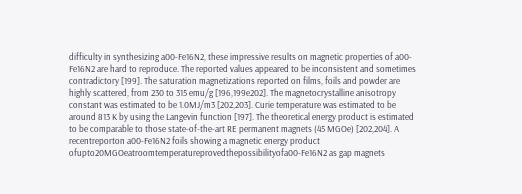difficulty in synthesizing a00-Fe16N2, these impressive results on magnetic properties of a00-Fe16N2 are hard to reproduce. The reported values appeared to be inconsistent and sometimes contradictory [199]. The saturation magnetizations reported on films, foils and powder are highly scattered, from 230 to 315 emu/g [196,199e202]. The magnetocrystalline anisotropy constant was estimated to be 1.0MJ/m3 [202,203]. Curie temperature was estimated to be around 813 K by using the Langevin function [197]. The theoretical energy product is estimated to be comparable to those state-of-the-art RE permanent magnets (45 MGOe) [202,204]. A recentreporton a00-Fe16N2 foils showing a magnetic energy product ofupto20MGOeatroomtemperatureprovedthepossibilityofa00-Fe16N2 as gap magnets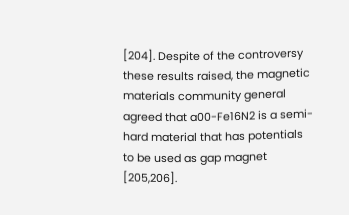[204]. Despite of the controversy these results raised, the magnetic materials community general agreed that a00-Fe16N2 is a semi-hard material that has potentials to be used as gap magnet [205,206].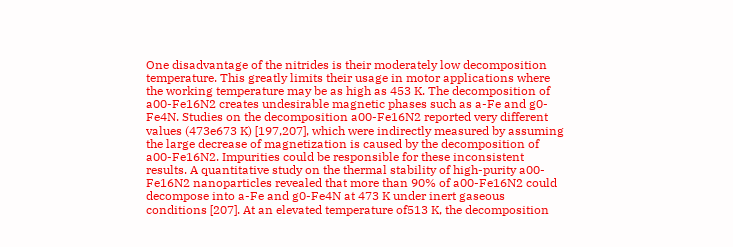One disadvantage of the nitrides is their moderately low decomposition temperature. This greatly limits their usage in motor applications where the working temperature may be as high as 453 K. The decomposition of a00-Fe16N2 creates undesirable magnetic phases such as a-Fe and g0-Fe4N. Studies on the decomposition a00-Fe16N2 reported very different values (473e673 K) [197,207], which were indirectly measured by assuming the large decrease of magnetization is caused by the decomposition of a00-Fe16N2. Impurities could be responsible for these inconsistent results. A quantitative study on the thermal stability of high-purity a00-Fe16N2 nanoparticles revealed that more than 90% of a00-Fe16N2 could decompose into a-Fe and g0-Fe4N at 473 K under inert gaseous conditions [207]. At an elevated temperature of513 K, the decomposition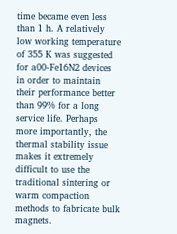time became even less than 1 h. A relatively low working temperature of 355 K was suggested for a00-Fe16N2 devices in order to maintain their performance better than 99% for a long service life. Perhaps more importantly, the thermal stability issue makes it extremely difficult to use the traditional sintering or warm compaction methods to fabricate bulk magnets.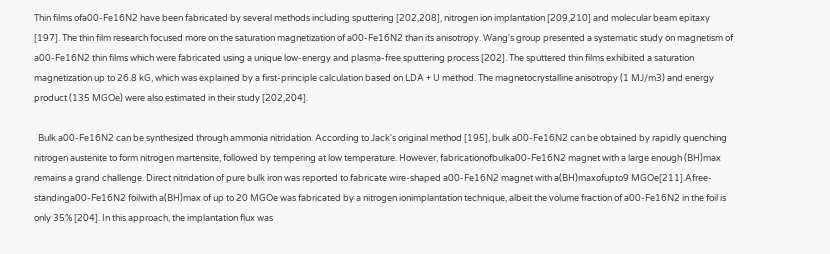Thin films ofa00-Fe16N2 have been fabricated by several methods including sputtering [202,208], nitrogen ion implantation [209,210] and molecular beam epitaxy [197]. The thin film research focused more on the saturation magnetization of a00-Fe16N2 than its anisotropy. Wang's group presented a systematic study on magnetism of a00-Fe16N2 thin films which were fabricated using a unique low-energy and plasma-free sputtering process [202]. The sputtered thin films exhibited a saturation magnetization up to 26.8 kG, which was explained by a first-principle calculation based on LDA + U method. The magnetocrystalline anisotropy (1 MJ/m3) and energy product (135 MGOe) were also estimated in their study [202,204].

  Bulk a00-Fe16N2 can be synthesized through ammonia nitridation. According to Jack's original method [195], bulk a00-Fe16N2 can be obtained by rapidly quenching nitrogen austenite to form nitrogen martensite, followed by tempering at low temperature. However, fabricationofbulka00-Fe16N2 magnet with a large enough (BH)max remains a grand challenge. Direct nitridation of pure bulk iron was reported to fabricate wire-shaped a00-Fe16N2 magnet with a(BH)maxofupto9 MGOe[211].Afree-standinga00-Fe16N2 foilwith a(BH)max of up to 20 MGOe was fabricated by a nitrogen ionimplantation technique, albeit the volume fraction of a00-Fe16N2 in the foil is only 35% [204]. In this approach, the implantation flux was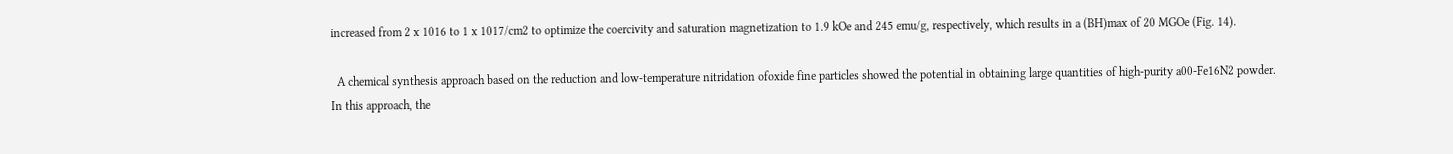increased from 2 x 1016 to 1 x 1017/cm2 to optimize the coercivity and saturation magnetization to 1.9 kOe and 245 emu/g, respectively, which results in a (BH)max of 20 MGOe (Fig. 14).

  A chemical synthesis approach based on the reduction and low-temperature nitridation ofoxide fine particles showed the potential in obtaining large quantities of high-purity a00-Fe16N2 powder. In this approach, the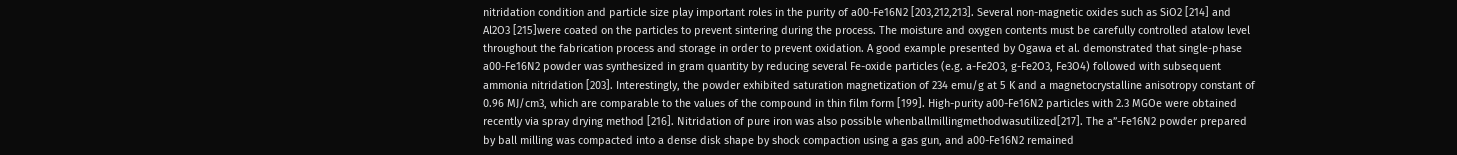nitridation condition and particle size play important roles in the purity of a00-Fe16N2 [203,212,213]. Several non-magnetic oxides such as SiO2 [214] and Al2O3 [215]were coated on the particles to prevent sintering during the process. The moisture and oxygen contents must be carefully controlled atalow level throughout the fabrication process and storage in order to prevent oxidation. A good example presented by Ogawa et al. demonstrated that single-phase a00-Fe16N2 powder was synthesized in gram quantity by reducing several Fe-oxide particles (e.g. a-Fe2O3, g-Fe2O3, Fe3O4) followed with subsequent ammonia nitridation [203]. Interestingly, the powder exhibited saturation magnetization of 234 emu/g at 5 K and a magnetocrystalline anisotropy constant of 0.96 MJ/cm3, which are comparable to the values of the compound in thin film form [199]. High-purity a00-Fe16N2 particles with 2.3 MGOe were obtained recently via spray drying method [216]. Nitridation of pure iron was also possible whenballmillingmethodwasutilized[217]. The a”-Fe16N2 powder prepared by ball milling was compacted into a dense disk shape by shock compaction using a gas gun, and a00-Fe16N2 remained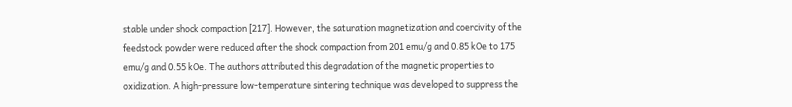stable under shock compaction [217]. However, the saturation magnetization and coercivity of the feedstock powder were reduced after the shock compaction from 201 emu/g and 0.85 kOe to 175 emu/g and 0.55 kOe. The authors attributed this degradation of the magnetic properties to oxidization. A high-pressure low-temperature sintering technique was developed to suppress the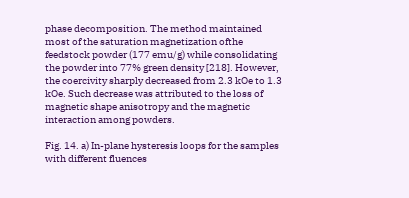phase decomposition. The method maintained most of the saturation magnetization ofthe feedstock powder (177 emu/g) while consolidating the powder into 77% green density [218]. However, the coercivity sharply decreased from 2.3 kOe to 1.3 kOe. Such decrease was attributed to the loss of magnetic shape anisotropy and the magnetic interaction among powders.

Fig. 14. a) In-plane hysteresis loops for the samples with different fluences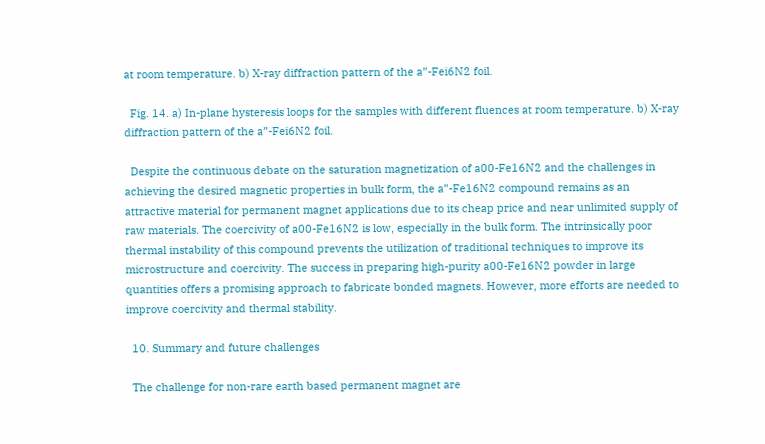at room temperature. b) X-ray diffraction pattern of the a”-Fei6N2 foil.

  Fig. 14. a) In-plane hysteresis loops for the samples with different fluences at room temperature. b) X-ray diffraction pattern of the a”-Fei6N2 foil.

  Despite the continuous debate on the saturation magnetization of a00-Fe16N2 and the challenges in achieving the desired magnetic properties in bulk form, the a”-Fe16N2 compound remains as an attractive material for permanent magnet applications due to its cheap price and near unlimited supply of raw materials. The coercivity of a00-Fe16N2 is low, especially in the bulk form. The intrinsically poor thermal instability of this compound prevents the utilization of traditional techniques to improve its microstructure and coercivity. The success in preparing high-purity a00-Fe16N2 powder in large quantities offers a promising approach to fabricate bonded magnets. However, more efforts are needed to improve coercivity and thermal stability.

  10. Summary and future challenges

  The challenge for non-rare earth based permanent magnet are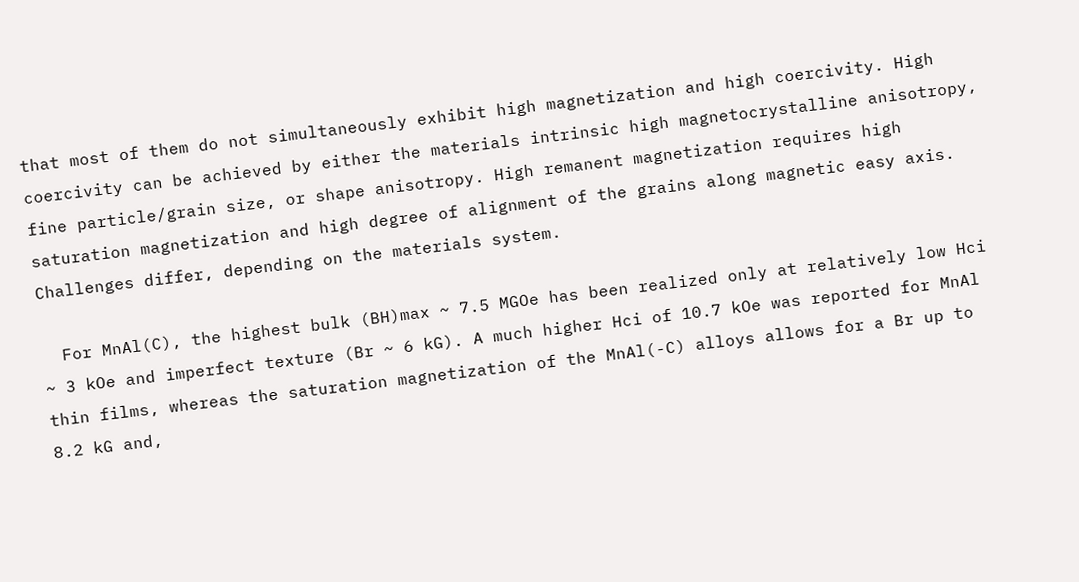that most of them do not simultaneously exhibit high magnetization and high coercivity. High coercivity can be achieved by either the materials intrinsic high magnetocrystalline anisotropy, fine particle/grain size, or shape anisotropy. High remanent magnetization requires high saturation magnetization and high degree of alignment of the grains along magnetic easy axis. Challenges differ, depending on the materials system.

  For MnAl(C), the highest bulk (BH)max ~ 7.5 MGOe has been realized only at relatively low Hci ~ 3 kOe and imperfect texture (Br ~ 6 kG). A much higher Hci of 10.7 kOe was reported for MnAl thin films, whereas the saturation magnetization of the MnAl(-C) alloys allows for a Br up to 8.2 kG and,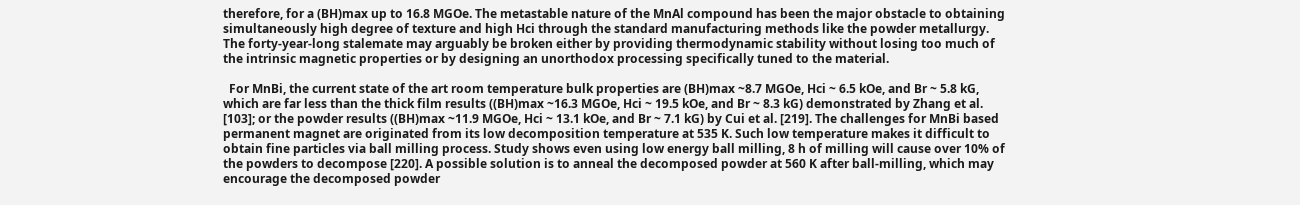therefore, for a (BH)max up to 16.8 MGOe. The metastable nature of the MnAl compound has been the major obstacle to obtaining simultaneously high degree of texture and high Hci through the standard manufacturing methods like the powder metallurgy. The forty-year-long stalemate may arguably be broken either by providing thermodynamic stability without losing too much of the intrinsic magnetic properties or by designing an unorthodox processing specifically tuned to the material.

  For MnBi, the current state of the art room temperature bulk properties are (BH)max ~8.7 MGOe, Hci ~ 6.5 kOe, and Br ~ 5.8 kG, which are far less than the thick film results ((BH)max ~16.3 MGOe, Hci ~ 19.5 kOe, and Br ~ 8.3 kG) demonstrated by Zhang et al. [103]; or the powder results ((BH)max ~11.9 MGOe, Hci ~ 13.1 kOe, and Br ~ 7.1 kG) by Cui et al. [219]. The challenges for MnBi based permanent magnet are originated from its low decomposition temperature at 535 K. Such low temperature makes it difficult to obtain fine particles via ball milling process. Study shows even using low energy ball milling, 8 h of milling will cause over 10% of the powders to decompose [220]. A possible solution is to anneal the decomposed powder at 560 K after ball-milling, which may encourage the decomposed powder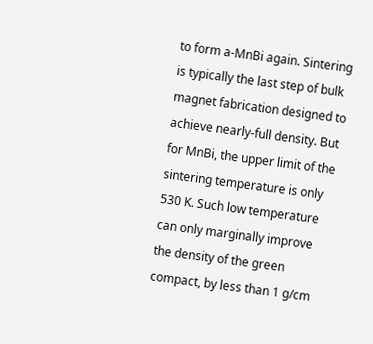to form a-MnBi again. Sintering is typically the last step of bulk magnet fabrication designed to achieve nearly-full density. But for MnBi, the upper limit of the sintering temperature is only 530 K. Such low temperature can only marginally improve the density of the green compact, by less than 1 g/cm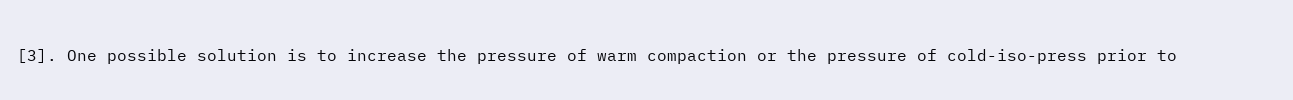[3]. One possible solution is to increase the pressure of warm compaction or the pressure of cold-iso-press prior to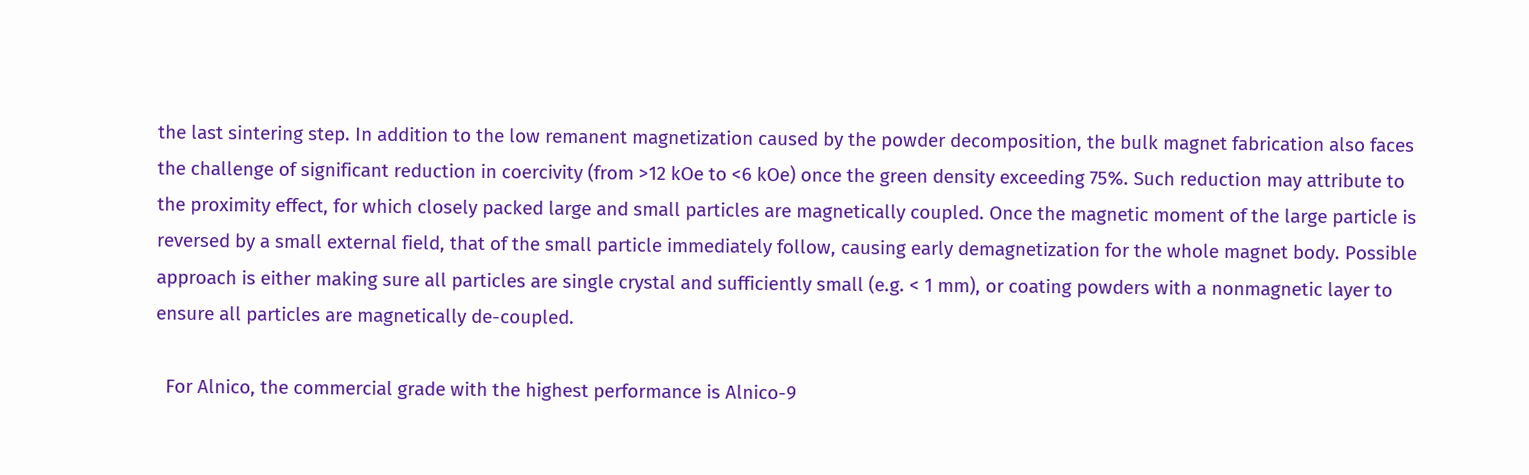the last sintering step. In addition to the low remanent magnetization caused by the powder decomposition, the bulk magnet fabrication also faces the challenge of significant reduction in coercivity (from >12 kOe to <6 kOe) once the green density exceeding 75%. Such reduction may attribute to the proximity effect, for which closely packed large and small particles are magnetically coupled. Once the magnetic moment of the large particle is reversed by a small external field, that of the small particle immediately follow, causing early demagnetization for the whole magnet body. Possible approach is either making sure all particles are single crystal and sufficiently small (e.g. < 1 mm), or coating powders with a nonmagnetic layer to ensure all particles are magnetically de-coupled.

  For Alnico, the commercial grade with the highest performance is Alnico-9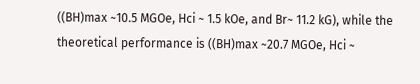((BH)max ~10.5 MGOe, Hci ~ 1.5 kOe, and Br~ 11.2 kG), while the theoretical performance is ((BH)max ~20.7 MGOe, Hci ~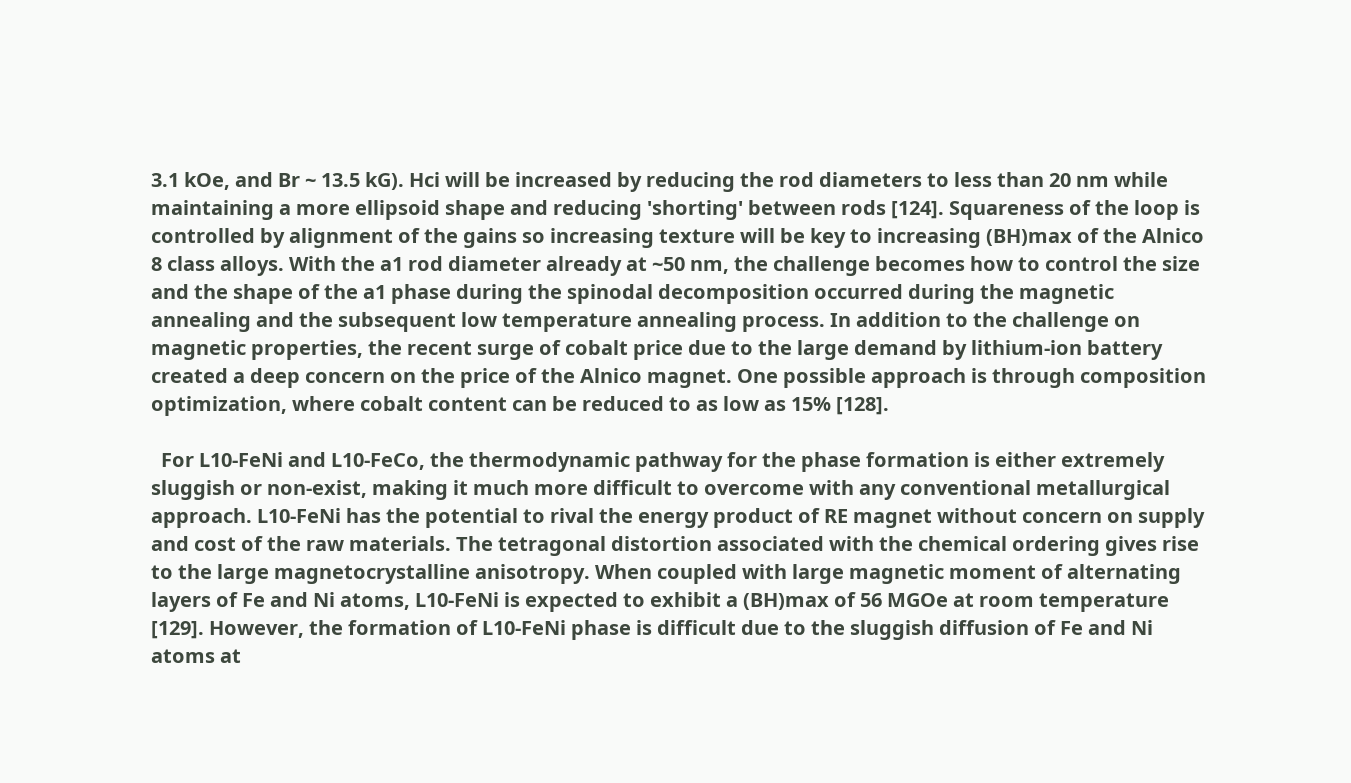3.1 kOe, and Br ~ 13.5 kG). Hci will be increased by reducing the rod diameters to less than 20 nm while maintaining a more ellipsoid shape and reducing 'shorting' between rods [124]. Squareness of the loop is controlled by alignment of the gains so increasing texture will be key to increasing (BH)max of the Alnico 8 class alloys. With the a1 rod diameter already at ~50 nm, the challenge becomes how to control the size and the shape of the a1 phase during the spinodal decomposition occurred during the magnetic annealing and the subsequent low temperature annealing process. In addition to the challenge on magnetic properties, the recent surge of cobalt price due to the large demand by lithium-ion battery created a deep concern on the price of the Alnico magnet. One possible approach is through composition optimization, where cobalt content can be reduced to as low as 15% [128].

  For L10-FeNi and L10-FeCo, the thermodynamic pathway for the phase formation is either extremely sluggish or non-exist, making it much more difficult to overcome with any conventional metallurgical approach. L10-FeNi has the potential to rival the energy product of RE magnet without concern on supply and cost of the raw materials. The tetragonal distortion associated with the chemical ordering gives rise to the large magnetocrystalline anisotropy. When coupled with large magnetic moment of alternating layers of Fe and Ni atoms, L10-FeNi is expected to exhibit a (BH)max of 56 MGOe at room temperature [129]. However, the formation of L10-FeNi phase is difficult due to the sluggish diffusion of Fe and Ni atoms at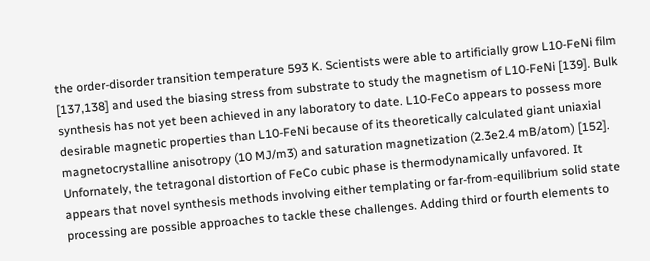the order-disorder transition temperature 593 K. Scientists were able to artificially grow L10-FeNi film [137,138] and used the biasing stress from substrate to study the magnetism of L10-FeNi [139]. Bulk synthesis has not yet been achieved in any laboratory to date. L10-FeCo appears to possess more desirable magnetic properties than L10-FeNi because of its theoretically calculated giant uniaxial magnetocrystalline anisotropy (10 MJ/m3) and saturation magnetization (2.3e2.4 mB/atom) [152]. Unfornately, the tetragonal distortion of FeCo cubic phase is thermodynamically unfavored. It appears that novel synthesis methods involving either templating or far-from-equilibrium solid state processing are possible approaches to tackle these challenges. Adding third or fourth elements to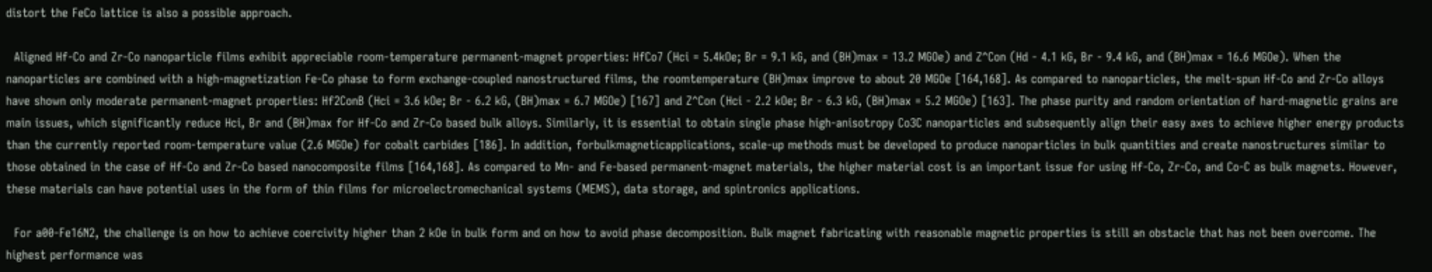distort the FeCo lattice is also a possible approach.

  Aligned Hf-Co and Zr-Co nanoparticle films exhibit appreciable room-temperature permanent-magnet properties: HfCo7 (Hci = 5.4kOe; Br = 9.1 kG, and (BH)max = 13.2 MGOe) and Z^Con (Hd - 4.1 kG, Br - 9.4 kG, and (BH)max = 16.6 MGOe). When the nanoparticles are combined with a high-magnetization Fe-Co phase to form exchange-coupled nanostructured films, the roomtemperature (BH)max improve to about 20 MGOe [164,168]. As compared to nanoparticles, the melt-spun Hf-Co and Zr-Co alloys have shown only moderate permanent-magnet properties: Hf2ConB (Hci = 3.6 kOe; Br - 6.2 kG, (BH)max = 6.7 MGOe) [167] and Z^Con (Hci - 2.2 kOe; Br - 6.3 kG, (BH)max = 5.2 MGOe) [163]. The phase purity and random orientation of hard-magnetic grains are main issues, which significantly reduce Hci, Br and (BH)max for Hf-Co and Zr-Co based bulk alloys. Similarly, it is essential to obtain single phase high-anisotropy Co3C nanoparticles and subsequently align their easy axes to achieve higher energy products than the currently reported room-temperature value (2.6 MGOe) for cobalt carbides [186]. In addition, forbulkmagneticapplications, scale-up methods must be developed to produce nanoparticles in bulk quantities and create nanostructures similar to those obtained in the case of Hf-Co and Zr-Co based nanocomposite films [164,168]. As compared to Mn- and Fe-based permanent-magnet materials, the higher material cost is an important issue for using Hf-Co, Zr-Co, and Co-C as bulk magnets. However, these materials can have potential uses in the form of thin films for microelectromechanical systems (MEMS), data storage, and spintronics applications.

  For a00-Fe16N2, the challenge is on how to achieve coercivity higher than 2 kOe in bulk form and on how to avoid phase decomposition. Bulk magnet fabricating with reasonable magnetic properties is still an obstacle that has not been overcome. The highest performance was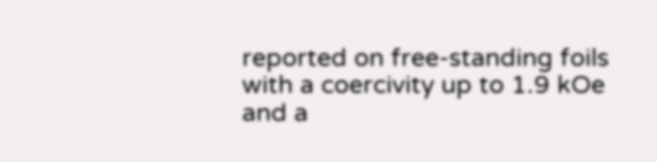reported on free-standing foils with a coercivity up to 1.9 kOe and a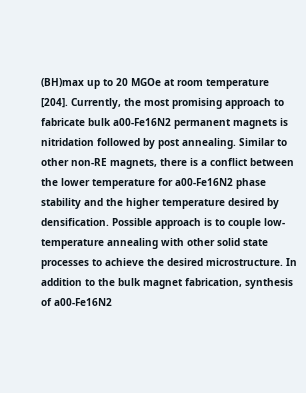(BH)max up to 20 MGOe at room temperature [204]. Currently, the most promising approach to fabricate bulk a00-Fe16N2 permanent magnets is nitridation followed by post annealing. Similar to other non-RE magnets, there is a conflict between the lower temperature for a00-Fe16N2 phase stability and the higher temperature desired by densification. Possible approach is to couple low-temperature annealing with other solid state processes to achieve the desired microstructure. In addition to the bulk magnet fabrication, synthesis of a00-Fe16N2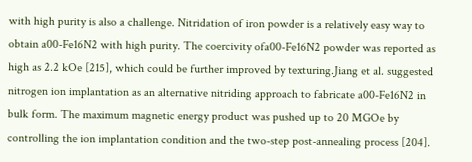with high purity is also a challenge. Nitridation of iron powder is a relatively easy way to obtain a00-Fe16N2 with high purity. The coercivity ofa00-Fe16N2 powder was reported as high as 2.2 kOe [215], which could be further improved by texturing.Jiang et al. suggested nitrogen ion implantation as an alternative nitriding approach to fabricate a00-Fe16N2 in bulk form. The maximum magnetic energy product was pushed up to 20 MGOe by controlling the ion implantation condition and the two-step post-annealing process [204].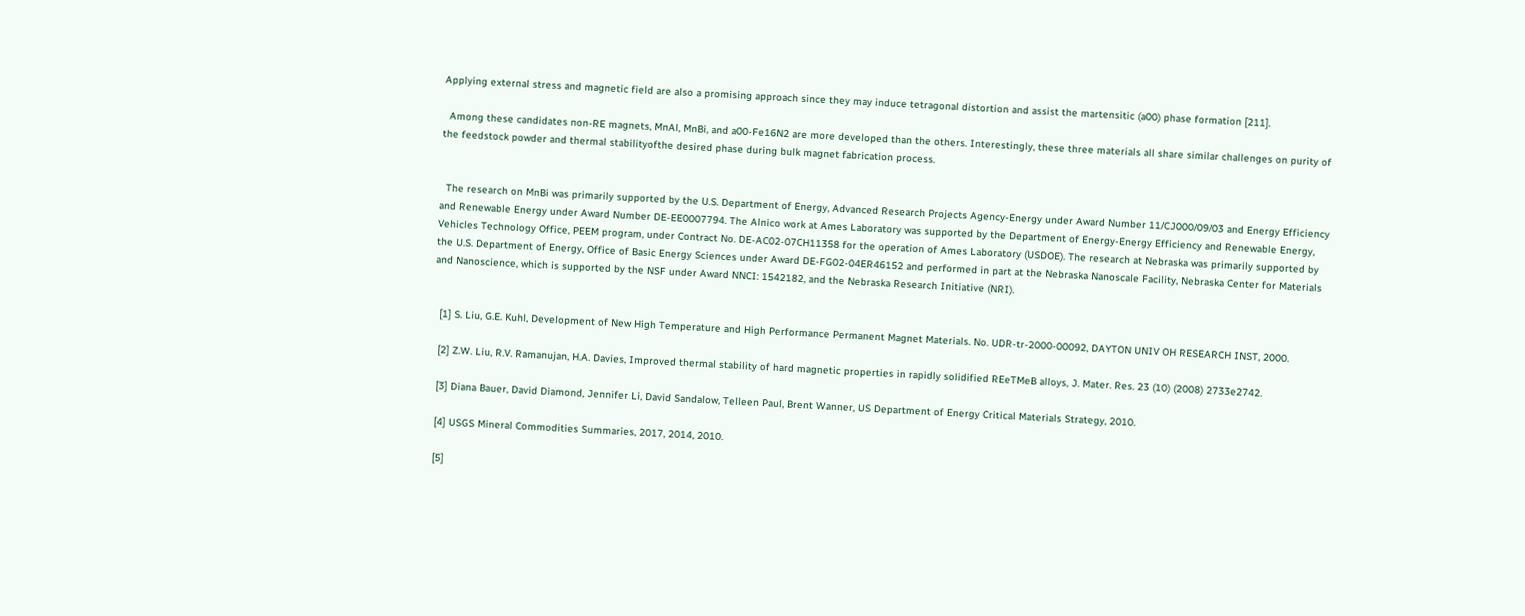Applying external stress and magnetic field are also a promising approach since they may induce tetragonal distortion and assist the martensitic (a00) phase formation [211].

  Among these candidates non-RE magnets, MnAl, MnBi, and a00-Fe16N2 are more developed than the others. Interestingly, these three materials all share similar challenges on purity of the feedstock powder and thermal stabilityofthe desired phase during bulk magnet fabrication process.


  The research on MnBi was primarily supported by the U.S. Department of Energy, Advanced Research Projects Agency-Energy under Award Number 11/CJ000/09/03 and Energy Efficiency and Renewable Energy under Award Number DE-EE0007794. The Alnico work at Ames Laboratory was supported by the Department of Energy-Energy Efficiency and Renewable Energy, Vehicles Technology Office, PEEM program, under Contract No. DE-AC02-07CH11358 for the operation of Ames Laboratory (USDOE). The research at Nebraska was primarily supported by the U.S. Department of Energy, Office of Basic Energy Sciences under Award DE-FG02-04ER46152 and performed in part at the Nebraska Nanoscale Facility, Nebraska Center for Materials and Nanoscience, which is supported by the NSF under Award NNCI: 1542182, and the Nebraska Research Initiative (NRI).


  [1] S. Liu, G.E. Kuhl, Development of New High Temperature and High Performance Permanent Magnet Materials. No. UDR-tr-2000-00092, DAYTON UNIV OH RESEARCH INST, 2000.

  [2] Z.W. Liu, R.V. Ramanujan, H.A. Davies, Improved thermal stability of hard magnetic properties in rapidly solidified REeTMeB alloys, J. Mater. Res. 23 (10) (2008) 2733e2742.

  [3] Diana Bauer, David Diamond, Jennifer Li, David Sandalow, Telleen Paul, Brent Wanner, US Department of Energy Critical Materials Strategy, 2010.

  [4] USGS Mineral Commodities Summaries, 2017, 2014, 2010.

  [5]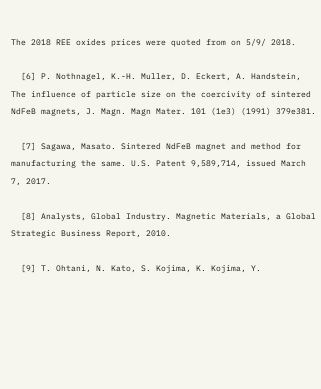The 2018 REE oxides prices were quoted from on 5/9/ 2018.

  [6] P. Nothnagel, K.-H. Muller, D. Eckert, A. Handstein, The influence of particle size on the coercivity of sintered NdFeB magnets, J. Magn. Magn Mater. 101 (1e3) (1991) 379e381.

  [7] Sagawa, Masato. Sintered NdFeB magnet and method for manufacturing the same. U.S. Patent 9,589,714, issued March 7, 2017.

  [8] Analysts, Global Industry. Magnetic Materials, a Global Strategic Business Report, 2010.

  [9] T. Ohtani, N. Kato, S. Kojima, K. Kojima, Y.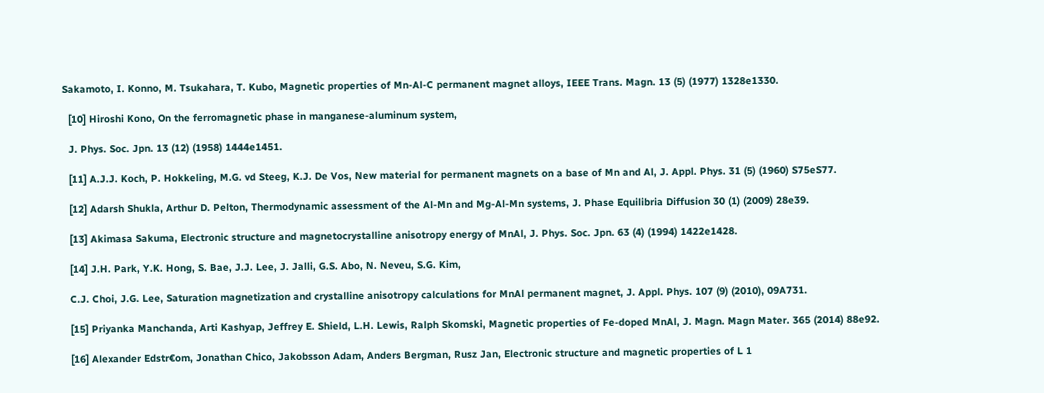Sakamoto, I. Konno, M. Tsukahara, T. Kubo, Magnetic properties of Mn-Al-C permanent magnet alloys, IEEE Trans. Magn. 13 (5) (1977) 1328e1330.

  [10] Hiroshi Kono, On the ferromagnetic phase in manganese-aluminum system,

  J. Phys. Soc. Jpn. 13 (12) (1958) 1444e1451.

  [11] A.J.J. Koch, P. Hokkeling, M.G. vd Steeg, K.J. De Vos, New material for permanent magnets on a base of Mn and Al, J. Appl. Phys. 31 (5) (1960) S75eS77.

  [12] Adarsh Shukla, Arthur D. Pelton, Thermodynamic assessment of the Al-Mn and Mg-Al-Mn systems, J. Phase Equilibria Diffusion 30 (1) (2009) 28e39.

  [13] Akimasa Sakuma, Electronic structure and magnetocrystalline anisotropy energy of MnAl, J. Phys. Soc. Jpn. 63 (4) (1994) 1422e1428.

  [14] J.H. Park, Y.K. Hong, S. Bae, J.J. Lee, J. Jalli, G.S. Abo, N. Neveu, S.G. Kim,

  C.J. Choi, J.G. Lee, Saturation magnetization and crystalline anisotropy calculations for MnAl permanent magnet, J. Appl. Phys. 107 (9) (2010), 09A731.

  [15] Priyanka Manchanda, Arti Kashyap, Jeffrey E. Shield, L.H. Lewis, Ralph Skomski, Magnetic properties of Fe-doped MnAl, J. Magn. Magn Mater. 365 (2014) 88e92.

  [16] Alexander Edstr€om, Jonathan Chico, Jakobsson Adam, Anders Bergman, Rusz Jan, Electronic structure and magnetic properties of L 1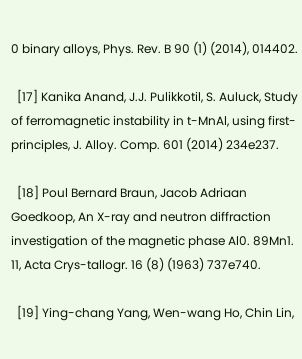0 binary alloys, Phys. Rev. B 90 (1) (2014), 014402.

  [17] Kanika Anand, J.J. Pulikkotil, S. Auluck, Study of ferromagnetic instability in t-MnAl, using first-principles, J. Alloy. Comp. 601 (2014) 234e237.

  [18] Poul Bernard Braun, Jacob Adriaan Goedkoop, An X-ray and neutron diffraction investigation of the magnetic phase Al0. 89Mn1. 11, Acta Crys-tallogr. 16 (8) (1963) 737e740.

  [19] Ying-chang Yang, Wen-wang Ho, Chin Lin,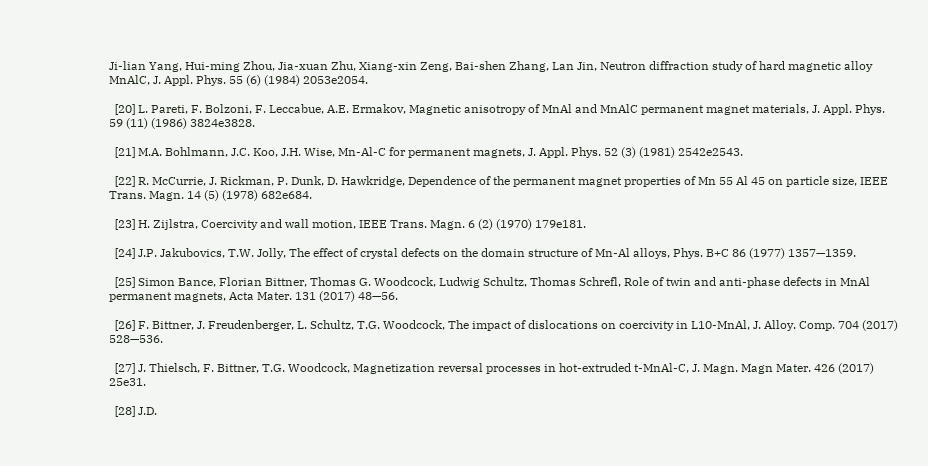Ji-lian Yang, Hui-ming Zhou, Jia-xuan Zhu, Xiang-xin Zeng, Bai-shen Zhang, Lan Jin, Neutron diffraction study of hard magnetic alloy MnAlC, J. Appl. Phys. 55 (6) (1984) 2053e2054.

  [20] L. Pareti, F. Bolzoni, F. Leccabue, A.E. Ermakov, Magnetic anisotropy of MnAl and MnAlC permanent magnet materials, J. Appl. Phys. 59 (11) (1986) 3824e3828.

  [21] M.A. Bohlmann, J.C. Koo, J.H. Wise, Mn-Al-C for permanent magnets, J. Appl. Phys. 52 (3) (1981) 2542e2543.

  [22] R. McCurrie, J. Rickman, P. Dunk, D. Hawkridge, Dependence of the permanent magnet properties of Mn 55 Al 45 on particle size, IEEE Trans. Magn. 14 (5) (1978) 682e684.

  [23] H. Zijlstra, Coercivity and wall motion, IEEE Trans. Magn. 6 (2) (1970) 179e181.

  [24] J.P. Jakubovics, T.W. Jolly, The effect of crystal defects on the domain structure of Mn-Al alloys, Phys. B+C 86 (1977) 1357—1359.

  [25] Simon Bance, Florian Bittner, Thomas G. Woodcock, Ludwig Schultz, Thomas Schrefl, Role of twin and anti-phase defects in MnAl permanent magnets, Acta Mater. 131 (2017) 48—56.

  [26] F. Bittner, J. Freudenberger, L. Schultz, T.G. Woodcock, The impact of dislocations on coercivity in L10-MnAl, J. Alloy. Comp. 704 (2017) 528—536.

  [27] J. Thielsch, F. Bittner, T.G. Woodcock, Magnetization reversal processes in hot-extruded t-MnAl-C, J. Magn. Magn Mater. 426 (2017) 25e31.

  [28] J.D.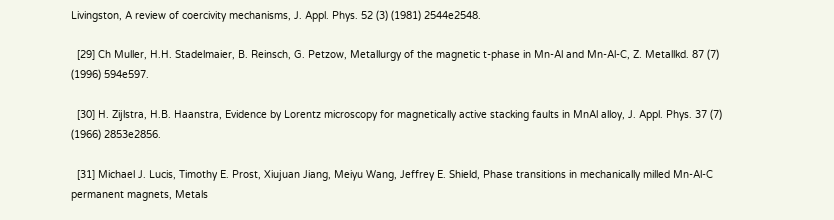Livingston, A review of coercivity mechanisms, J. Appl. Phys. 52 (3) (1981) 2544e2548.

  [29] Ch Muller, H.H. Stadelmaier, B. Reinsch, G. Petzow, Metallurgy of the magnetic t-phase in Mn-Al and Mn-Al-C, Z. Metallkd. 87 (7) (1996) 594e597.

  [30] H. Zijlstra, H.B. Haanstra, Evidence by Lorentz microscopy for magnetically active stacking faults in MnAl alloy, J. Appl. Phys. 37 (7) (1966) 2853e2856.

  [31] Michael J. Lucis, Timothy E. Prost, Xiujuan Jiang, Meiyu Wang, Jeffrey E. Shield, Phase transitions in mechanically milled Mn-Al-C permanent magnets, Metals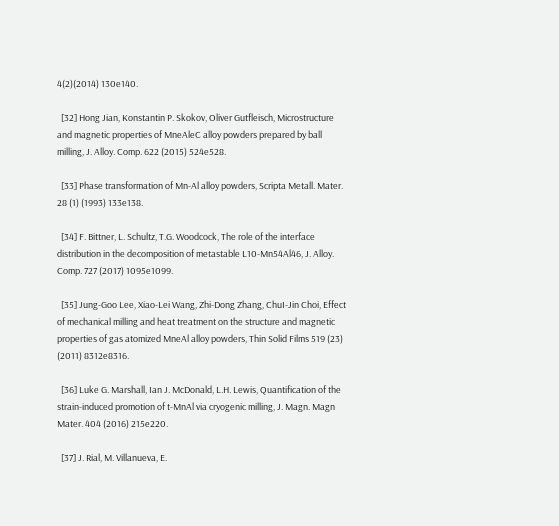4(2)(2014) 130e140.

  [32] Hong Jian, Konstantin P. Skokov, Oliver Gutfleisch, Microstructure and magnetic properties of MneAleC alloy powders prepared by ball milling, J. Alloy. Comp. 622 (2015) 524e528.

  [33] Phase transformation of Mn-Al alloy powders, Scripta Metall. Mater. 28 (1) (1993) 133e138.

  [34] F. Bittner, L. Schultz, T.G. Woodcock, The role of the interface distribution in the decomposition of metastable L10-Mn54Al46, J. Alloy. Comp. 727 (2017) 1095e1099.

  [35] Jung-Goo Lee, Xiao-Lei Wang, Zhi-Dong Zhang, ChuI-Jin Choi, Effect of mechanical milling and heat treatment on the structure and magnetic properties of gas atomized MneAl alloy powders, Thin Solid Films 519 (23) (2011) 8312e8316.

  [36] Luke G. Marshall, Ian J. McDonald, L.H. Lewis, Quantification of the strain-induced promotion of t-MnAl via cryogenic milling, J. Magn. Magn Mater. 404 (2016) 215e220.

  [37] J. Rial, M. Villanueva, E.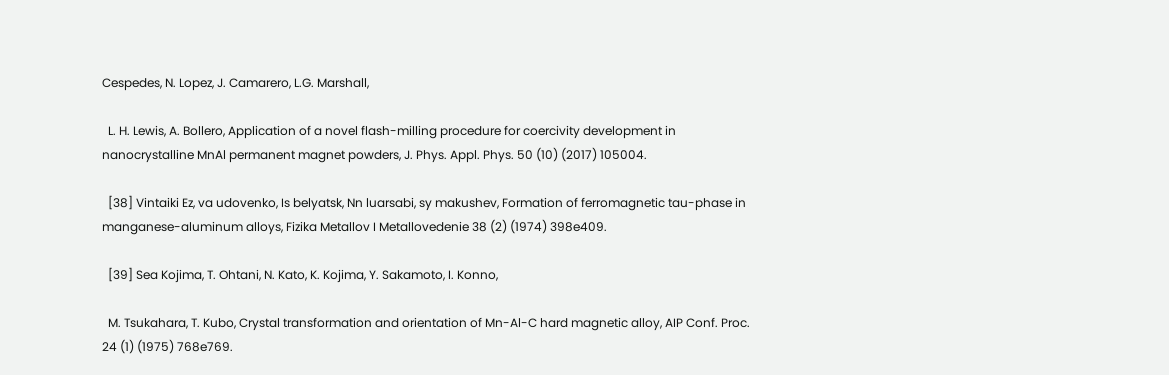Cespedes, N. Lopez, J. Camarero, L.G. Marshall,

  L. H. Lewis, A. Bollero, Application of a novel flash-milling procedure for coercivity development in nanocrystalline MnAl permanent magnet powders, J. Phys. Appl. Phys. 50 (10) (2017) 105004.

  [38] Vintaiki Ez, va udovenko, Is belyatsk, Nn luarsabi, sy makushev, Formation of ferromagnetic tau-phase in manganese-aluminum alloys, Fizika Metallov I Metallovedenie 38 (2) (1974) 398e409.

  [39] Sea Kojima, T. Ohtani, N. Kato, K. Kojima, Y. Sakamoto, I. Konno,

  M. Tsukahara, T. Kubo, Crystal transformation and orientation of Mn-Al-C hard magnetic alloy, AIP Conf. Proc. 24 (1) (1975) 768e769.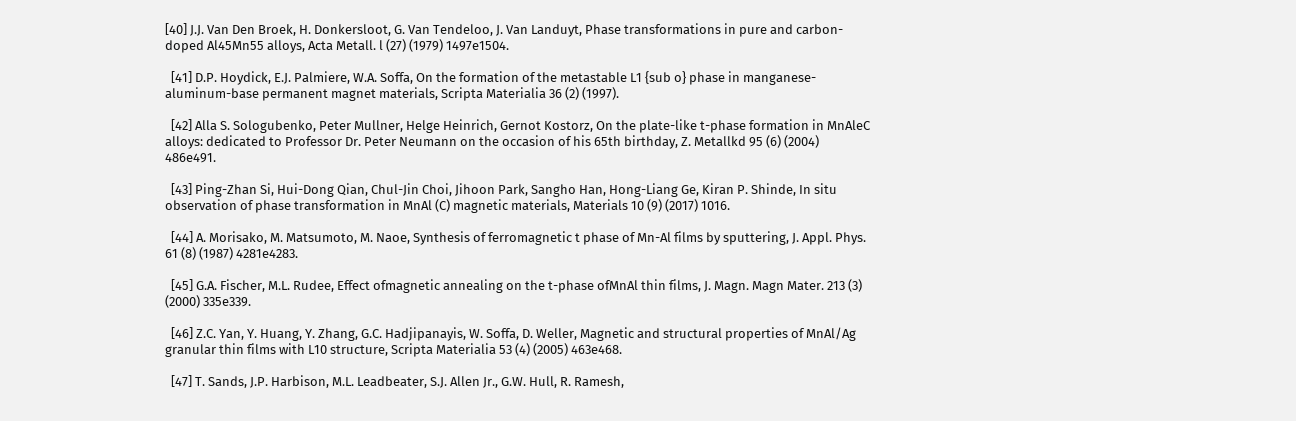[40] J.J. Van Den Broek, H. Donkersloot, G. Van Tendeloo, J. Van Landuyt, Phase transformations in pure and carbon-doped Al45Mn55 alloys, Acta Metall. l (27) (1979) 1497e1504.

  [41] D.P. Hoydick, E.J. Palmiere, W.A. Soffa, On the formation of the metastable L1 {sub o} phase in manganese-aluminum-base permanent magnet materials, Scripta Materialia 36 (2) (1997).

  [42] Alla S. Sologubenko, Peter Mullner, Helge Heinrich, Gernot Kostorz, On the plate-like t-phase formation in MnAleC alloys: dedicated to Professor Dr. Peter Neumann on the occasion of his 65th birthday, Z. Metallkd 95 (6) (2004) 486e491.

  [43] Ping-Zhan Si, Hui-Dong Qian, Chul-Jin Choi, Jihoon Park, Sangho Han, Hong-Liang Ge, Kiran P. Shinde, In situ observation of phase transformation in MnAl (C) magnetic materials, Materials 10 (9) (2017) 1016.

  [44] A. Morisako, M. Matsumoto, M. Naoe, Synthesis of ferromagnetic t phase of Mn-Al films by sputtering, J. Appl. Phys. 61 (8) (1987) 4281e4283.

  [45] G.A. Fischer, M.L. Rudee, Effect ofmagnetic annealing on the t-phase ofMnAl thin films, J. Magn. Magn Mater. 213 (3) (2000) 335e339.

  [46] Z.C. Yan, Y. Huang, Y. Zhang, G.C. Hadjipanayis, W. Soffa, D. Weller, Magnetic and structural properties of MnAl/Ag granular thin films with L10 structure, Scripta Materialia 53 (4) (2005) 463e468.

  [47] T. Sands, J.P. Harbison, M.L. Leadbeater, S.J. Allen Jr., G.W. Hull, R. Ramesh,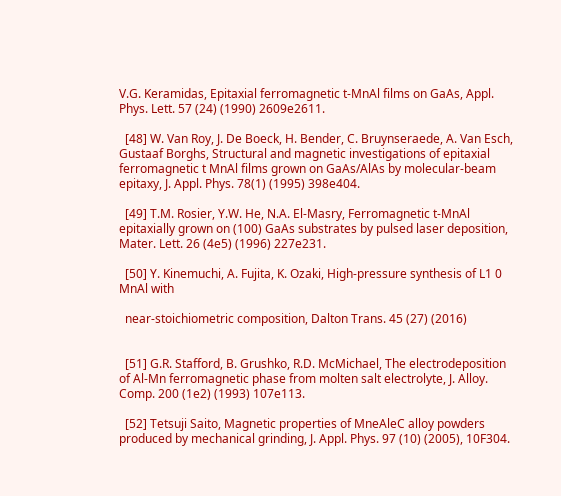V.G. Keramidas, Epitaxial ferromagnetic t-MnAl films on GaAs, Appl. Phys. Lett. 57 (24) (1990) 2609e2611.

  [48] W. Van Roy, J. De Boeck, H. Bender, C. Bruynseraede, A. Van Esch, Gustaaf Borghs, Structural and magnetic investigations of epitaxial ferromagnetic t MnAl films grown on GaAs/AlAs by molecular-beam epitaxy, J. Appl. Phys. 78(1) (1995) 398e404.

  [49] T.M. Rosier, Y.W. He, N.A. El-Masry, Ferromagnetic t-MnAl epitaxially grown on (100) GaAs substrates by pulsed laser deposition, Mater. Lett. 26 (4e5) (1996) 227e231.

  [50] Y. Kinemuchi, A. Fujita, K. Ozaki, High-pressure synthesis of L1 0 MnAl with

  near-stoichiometric composition, Dalton Trans. 45 (27) (2016)


  [51] G.R. Stafford, B. Grushko, R.D. McMichael, The electrodeposition of Al-Mn ferromagnetic phase from molten salt electrolyte, J. Alloy. Comp. 200 (1e2) (1993) 107e113.

  [52] Tetsuji Saito, Magnetic properties of MneAleC alloy powders produced by mechanical grinding, J. Appl. Phys. 97 (10) (2005), 10F304.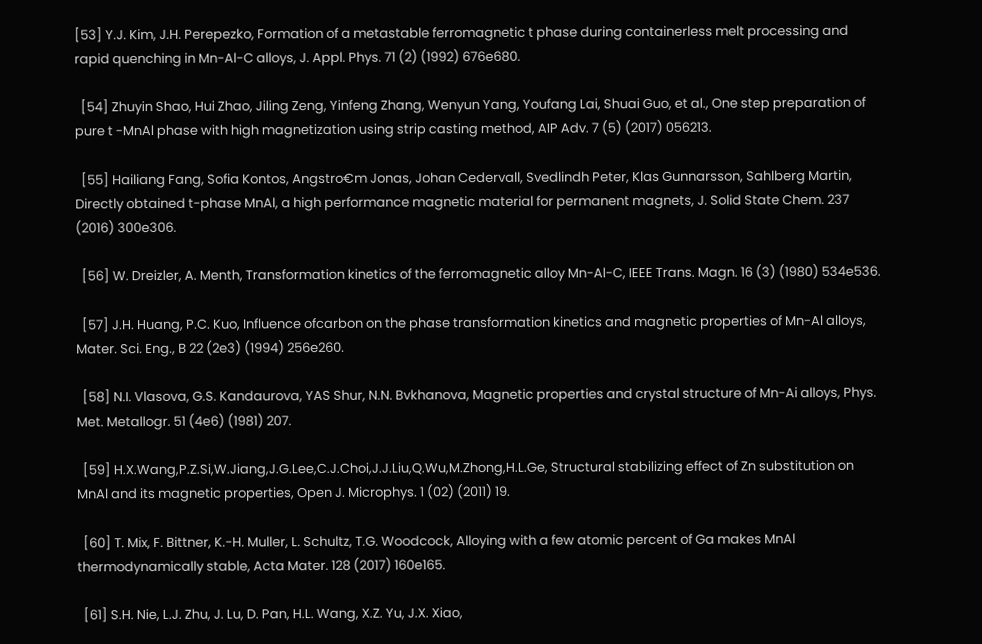[53] Y.J. Kim, J.H. Perepezko, Formation of a metastable ferromagnetic t phase during containerless melt processing and rapid quenching in Mn-Al-C alloys, J. Appl. Phys. 71 (2) (1992) 676e680.

  [54] Zhuyin Shao, Hui Zhao, Jiling Zeng, Yinfeng Zhang, Wenyun Yang, Youfang Lai, Shuai Guo, et al., One step preparation of pure t -MnAl phase with high magnetization using strip casting method, AIP Adv. 7 (5) (2017) 056213.

  [55] Hailiang Fang, Sofia Kontos, Angstro€m Jonas, Johan Cedervall, Svedlindh Peter, Klas Gunnarsson, Sahlberg Martin, Directly obtained t-phase MnAl, a high performance magnetic material for permanent magnets, J. Solid State Chem. 237 (2016) 300e306.

  [56] W. Dreizler, A. Menth, Transformation kinetics of the ferromagnetic alloy Mn-Al-C, IEEE Trans. Magn. 16 (3) (1980) 534e536.

  [57] J.H. Huang, P.C. Kuo, Influence ofcarbon on the phase transformation kinetics and magnetic properties of Mn-Al alloys, Mater. Sci. Eng., B 22 (2e3) (1994) 256e260.

  [58] N.I. Vlasova, G.S. Kandaurova, YAS Shur, N.N. Bvkhanova, Magnetic properties and crystal structure of Mn-Ai alloys, Phys. Met. Metallogr. 51 (4e6) (1981) 207.

  [59] H.X.Wang,P.Z.Si,W.Jiang,J.G.Lee,C.J.Choi,J.J.Liu,Q.Wu,M.Zhong,H.L.Ge, Structural stabilizing effect of Zn substitution on MnAl and its magnetic properties, Open J. Microphys. 1 (02) (2011) 19.

  [60] T. Mix, F. Bittner, K.-H. Muller, L. Schultz, T.G. Woodcock, Alloying with a few atomic percent of Ga makes MnAl thermodynamically stable, Acta Mater. 128 (2017) 160e165.

  [61] S.H. Nie, L.J. Zhu, J. Lu, D. Pan, H.L. Wang, X.Z. Yu, J.X. Xiao,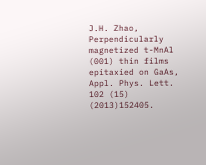J.H. Zhao, Perpendicularly magnetized t-MnAl (001) thin films epitaxied on GaAs, Appl. Phys. Lett. 102 (15) (2013)152405.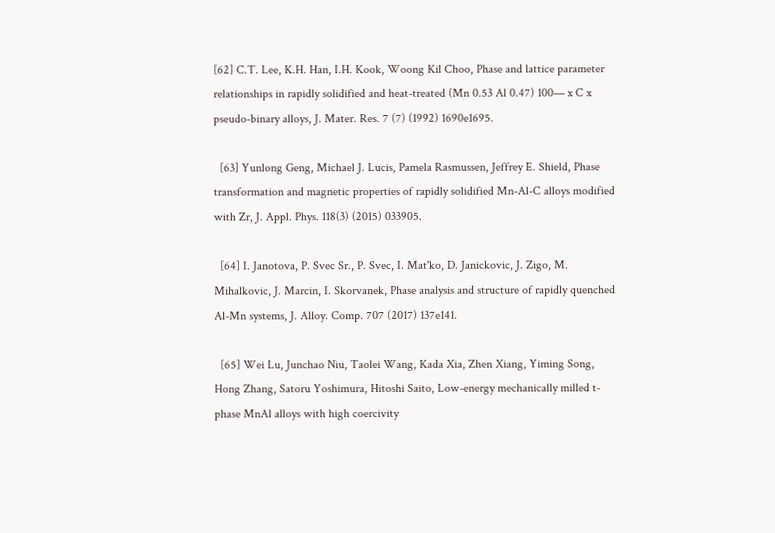[62] C.T. Lee, K.H. Han, I.H. Kook, Woong Kil Choo, Phase and lattice parameter relationships in rapidly solidified and heat-treated (Mn 0.53 Al 0.47) 100— x C x pseudo-binary alloys, J. Mater. Res. 7 (7) (1992) 1690e1695.

  [63] Yunlong Geng, Michael J. Lucis, Pamela Rasmussen, Jeffrey E. Shield, Phase transformation and magnetic properties of rapidly solidified Mn-Al-C alloys modified with Zr, J. Appl. Phys. 118(3) (2015) 033905.

  [64] I. Janotova, P. Svec Sr., P. Svec, I. Mat'ko, D. Janickovic, J. Zigo, M. Mihalkovic, J. Marcin, I. Skorvanek, Phase analysis and structure of rapidly quenched Al-Mn systems, J. Alloy. Comp. 707 (2017) 137e141.

  [65] Wei Lu, Junchao Niu, Taolei Wang, Kada Xia, Zhen Xiang, Yiming Song, Hong Zhang, Satoru Yoshimura, Hitoshi Saito, Low-energy mechanically milled t-phase MnAl alloys with high coercivity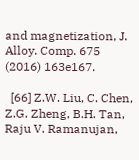and magnetization, J. Alloy. Comp. 675 (2016) 163e167.

  [66] Z.W. Liu, C. Chen, Z.G. Zheng, B.H. Tan, Raju V. Ramanujan,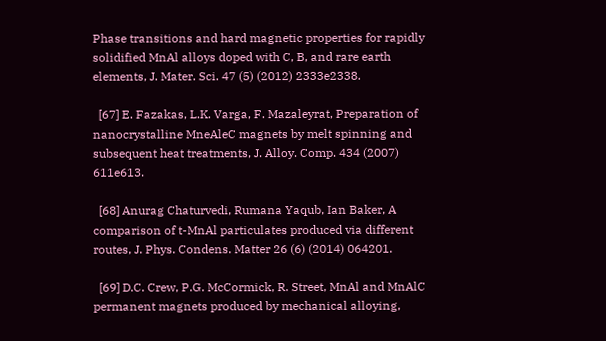Phase transitions and hard magnetic properties for rapidly solidified MnAl alloys doped with C, B, and rare earth elements, J. Mater. Sci. 47 (5) (2012) 2333e2338.

  [67] E. Fazakas, L.K. Varga, F. Mazaleyrat, Preparation of nanocrystalline MneAleC magnets by melt spinning and subsequent heat treatments, J. Alloy. Comp. 434 (2007) 611e613.

  [68] Anurag Chaturvedi, Rumana Yaqub, Ian Baker, A comparison of t-MnAl particulates produced via different routes, J. Phys. Condens. Matter 26 (6) (2014) 064201.

  [69] D.C. Crew, P.G. McCormick, R. Street, MnAl and MnAlC permanent magnets produced by mechanical alloying,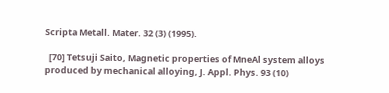Scripta Metall. Mater. 32 (3) (1995).

  [70] Tetsuji Saito, Magnetic properties of MneAl system alloys produced by mechanical alloying, J. Appl. Phys. 93 (10)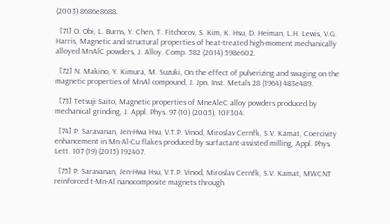(2003) 8686e8688.

  [71] O. Obi, L. Burns, Y. Chen, T. Fitchorov, S. Kim, K. Hsu, D. Heiman, L.H. Lewis, V.G. Harris, Magnetic and structural properties of heat-treated high-moment mechanically alloyed MnAlC powders, J. Alloy. Comp. 582 (2014) 598e602.

  [72] N. Makino, Y. Kimura, M. Suzuki, On the effect of pulverizing and swaging on the magnetic properties of MnAl compound, J. Jpn. Inst. Metals 28 (1964) 483e489.

  [73] Tetsuji Saito, Magnetic properties of MneAleC alloy powders produced by mechanical grinding, J. Appl. Phys. 97 (10) (2005), 10F304.

  [74] P. Saravanan, Jen-Hwa Hsu, V.T.P. Vinod, Miroslav Cernfk, S.V. Kamat, Coercivity enhancement in Mn-Al-Cu flakes produced by surfactant-assisted milling, Appl. Phys. Lett. 107 (19) (2015) 192407.

  [75] P. Saravanan, Jen-Hwa Hsu, V.T.P. Vinod, Miroslav Cernfk, S.V. Kamat, MWCNT reinforced t-Mn-Al nanocomposite magnets through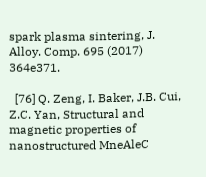spark plasma sintering, J. Alloy. Comp. 695 (2017) 364e371.

  [76] Q. Zeng, I. Baker, J.B. Cui, Z.C. Yan, Structural and magnetic properties of nanostructured MneAleC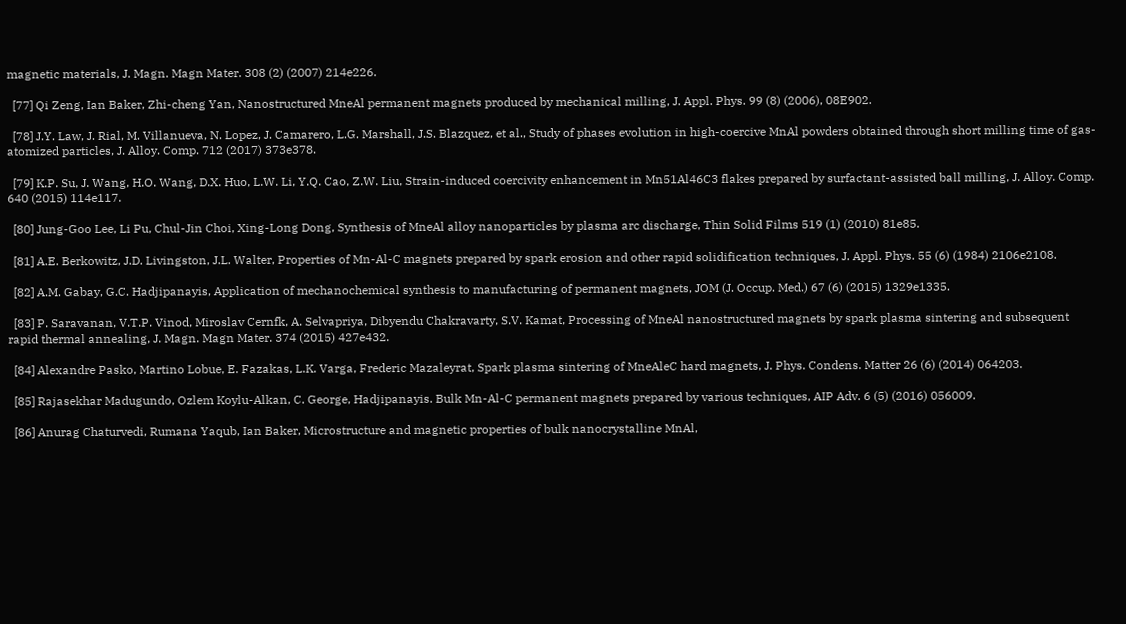magnetic materials, J. Magn. Magn Mater. 308 (2) (2007) 214e226.

  [77] Qi Zeng, Ian Baker, Zhi-cheng Yan, Nanostructured MneAl permanent magnets produced by mechanical milling, J. Appl. Phys. 99 (8) (2006), 08E902.

  [78] J.Y. Law, J. Rial, M. Villanueva, N. Lopez, J. Camarero, L.G. Marshall, J.S. Blazquez, et al., Study of phases evolution in high-coercive MnAl powders obtained through short milling time of gas-atomized particles, J. Alloy. Comp. 712 (2017) 373e378.

  [79] K.P. Su, J. Wang, H.O. Wang, D.X. Huo, L.W. Li, Y.Q. Cao, Z.W. Liu, Strain-induced coercivity enhancement in Mn51Al46C3 flakes prepared by surfactant-assisted ball milling, J. Alloy. Comp. 640 (2015) 114e117.

  [80] Jung-Goo Lee, Li Pu, Chul-Jin Choi, Xing-Long Dong, Synthesis of MneAl alloy nanoparticles by plasma arc discharge, Thin Solid Films 519 (1) (2010) 81e85.

  [81] A.E. Berkowitz, J.D. Livingston, J.L. Walter, Properties of Mn-Al-C magnets prepared by spark erosion and other rapid solidification techniques, J. Appl. Phys. 55 (6) (1984) 2106e2108.

  [82] A.M. Gabay, G.C. Hadjipanayis, Application of mechanochemical synthesis to manufacturing of permanent magnets, JOM (J. Occup. Med.) 67 (6) (2015) 1329e1335.

  [83] P. Saravanan, V.T.P. Vinod, Miroslav Cernfk, A. Selvapriya, Dibyendu Chakravarty, S.V. Kamat, Processing of MneAl nanostructured magnets by spark plasma sintering and subsequent rapid thermal annealing, J. Magn. Magn Mater. 374 (2015) 427e432.

  [84] Alexandre Pasko, Martino Lobue, E. Fazakas, L.K. Varga, Frederic Mazaleyrat, Spark plasma sintering of MneAleC hard magnets, J. Phys. Condens. Matter 26 (6) (2014) 064203.

  [85] Rajasekhar Madugundo, Ozlem Koylu-Alkan, C. George, Hadjipanayis. Bulk Mn-Al-C permanent magnets prepared by various techniques, AIP Adv. 6 (5) (2016) 056009.

  [86] Anurag Chaturvedi, Rumana Yaqub, Ian Baker, Microstructure and magnetic properties of bulk nanocrystalline MnAl,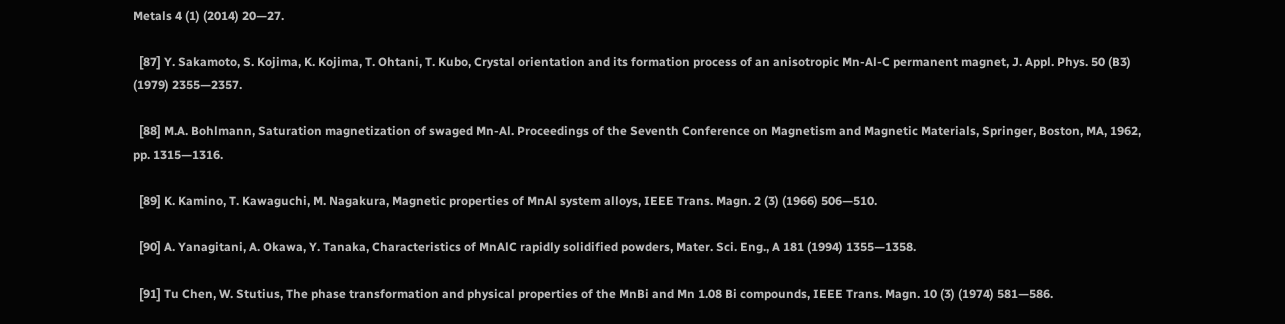Metals 4 (1) (2014) 20—27.

  [87] Y. Sakamoto, S. Kojima, K. Kojima, T. Ohtani, T. Kubo, Crystal orientation and its formation process of an anisotropic Mn-Al-C permanent magnet, J. Appl. Phys. 50 (B3) (1979) 2355—2357.

  [88] M.A. Bohlmann, Saturation magnetization of swaged Mn-Al. Proceedings of the Seventh Conference on Magnetism and Magnetic Materials, Springer, Boston, MA, 1962, pp. 1315—1316.

  [89] K. Kamino, T. Kawaguchi, M. Nagakura, Magnetic properties of MnAl system alloys, IEEE Trans. Magn. 2 (3) (1966) 506—510.

  [90] A. Yanagitani, A. Okawa, Y. Tanaka, Characteristics of MnAlC rapidly solidified powders, Mater. Sci. Eng., A 181 (1994) 1355—1358.

  [91] Tu Chen, W. Stutius, The phase transformation and physical properties of the MnBi and Mn 1.08 Bi compounds, IEEE Trans. Magn. 10 (3) (1974) 581—586.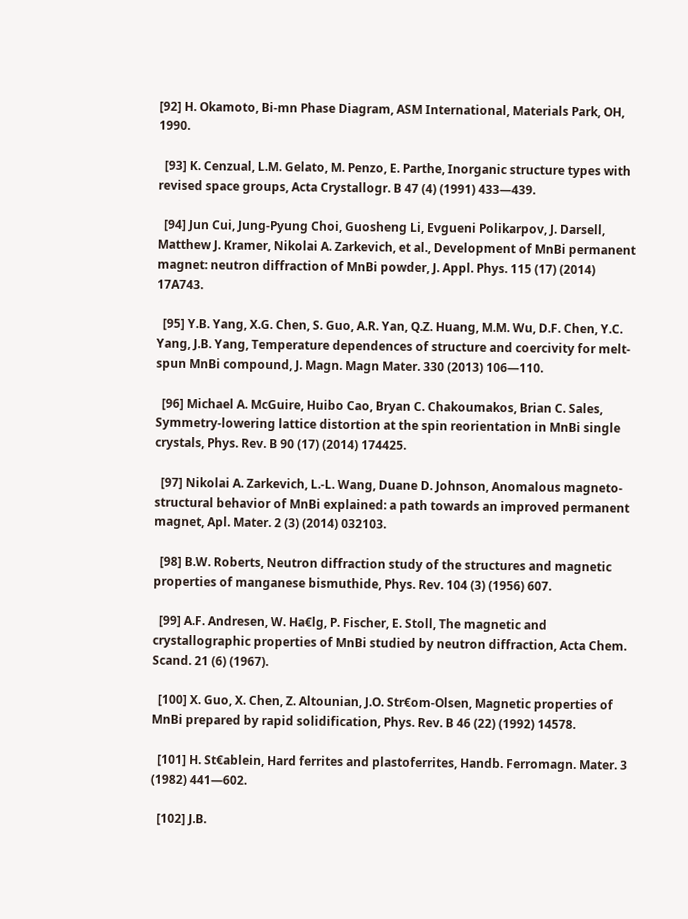[92] H. Okamoto, Bi-mn Phase Diagram, ASM International, Materials Park, OH, 1990.

  [93] K. Cenzual, L.M. Gelato, M. Penzo, E. Parthe, Inorganic structure types with revised space groups, Acta Crystallogr. B 47 (4) (1991) 433—439.

  [94] Jun Cui, Jung-Pyung Choi, Guosheng Li, Evgueni Polikarpov, J. Darsell, Matthew J. Kramer, Nikolai A. Zarkevich, et al., Development of MnBi permanent magnet: neutron diffraction of MnBi powder, J. Appl. Phys. 115 (17) (2014) 17A743.

  [95] Y.B. Yang, X.G. Chen, S. Guo, A.R. Yan, Q.Z. Huang, M.M. Wu, D.F. Chen, Y.C. Yang, J.B. Yang, Temperature dependences of structure and coercivity for melt-spun MnBi compound, J. Magn. Magn Mater. 330 (2013) 106—110.

  [96] Michael A. McGuire, Huibo Cao, Bryan C. Chakoumakos, Brian C. Sales, Symmetry-lowering lattice distortion at the spin reorientation in MnBi single crystals, Phys. Rev. B 90 (17) (2014) 174425.

  [97] Nikolai A. Zarkevich, L.-L. Wang, Duane D. Johnson, Anomalous magneto-structural behavior of MnBi explained: a path towards an improved permanent magnet, Apl. Mater. 2 (3) (2014) 032103.

  [98] B.W. Roberts, Neutron diffraction study of the structures and magnetic properties of manganese bismuthide, Phys. Rev. 104 (3) (1956) 607.

  [99] A.F. Andresen, W. Ha€lg, P. Fischer, E. Stoll, The magnetic and crystallographic properties of MnBi studied by neutron diffraction, Acta Chem. Scand. 21 (6) (1967).

  [100] X. Guo, X. Chen, Z. Altounian, J.O. Str€om-Olsen, Magnetic properties of MnBi prepared by rapid solidification, Phys. Rev. B 46 (22) (1992) 14578.

  [101] H. St€ablein, Hard ferrites and plastoferrites, Handb. Ferromagn. Mater. 3 (1982) 441—602.

  [102] J.B.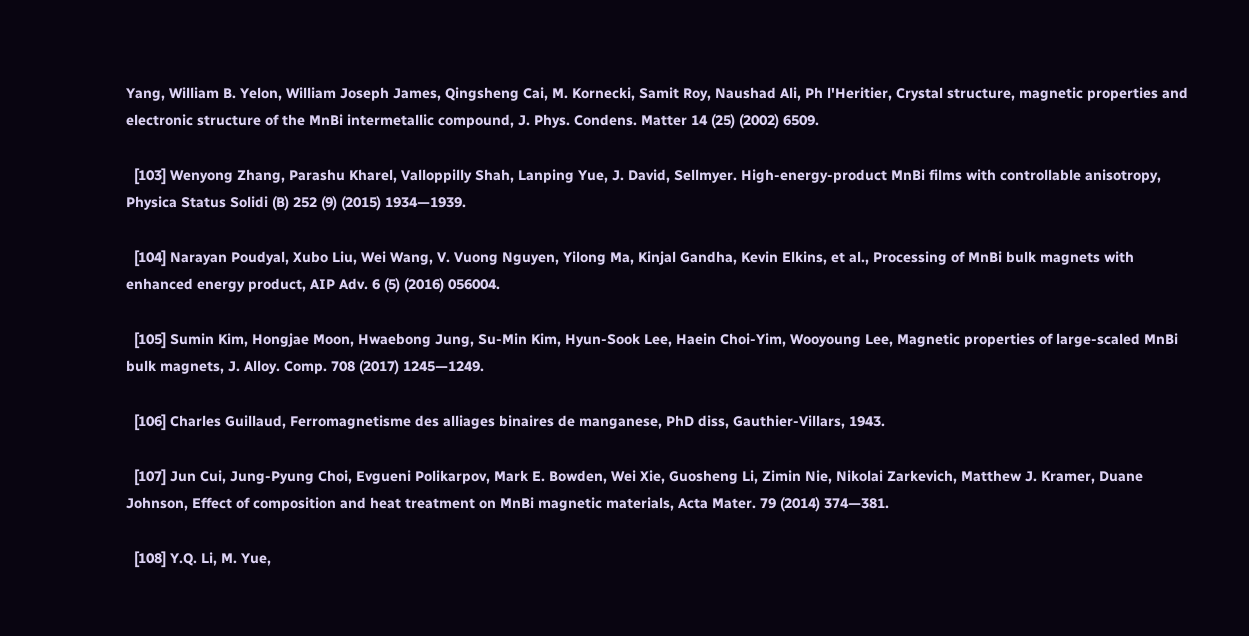Yang, William B. Yelon, William Joseph James, Qingsheng Cai, M. Kornecki, Samit Roy, Naushad Ali, Ph l'Heritier, Crystal structure, magnetic properties and electronic structure of the MnBi intermetallic compound, J. Phys. Condens. Matter 14 (25) (2002) 6509.

  [103] Wenyong Zhang, Parashu Kharel, Valloppilly Shah, Lanping Yue, J. David, Sellmyer. High-energy-product MnBi films with controllable anisotropy, Physica Status Solidi (B) 252 (9) (2015) 1934—1939.

  [104] Narayan Poudyal, Xubo Liu, Wei Wang, V. Vuong Nguyen, Yilong Ma, Kinjal Gandha, Kevin Elkins, et al., Processing of MnBi bulk magnets with enhanced energy product, AIP Adv. 6 (5) (2016) 056004.

  [105] Sumin Kim, Hongjae Moon, Hwaebong Jung, Su-Min Kim, Hyun-Sook Lee, Haein Choi-Yim, Wooyoung Lee, Magnetic properties of large-scaled MnBi bulk magnets, J. Alloy. Comp. 708 (2017) 1245—1249.

  [106] Charles Guillaud, Ferromagnetisme des alliages binaires de manganese, PhD diss, Gauthier-Villars, 1943.

  [107] Jun Cui, Jung-Pyung Choi, Evgueni Polikarpov, Mark E. Bowden, Wei Xie, Guosheng Li, Zimin Nie, Nikolai Zarkevich, Matthew J. Kramer, Duane Johnson, Effect of composition and heat treatment on MnBi magnetic materials, Acta Mater. 79 (2014) 374—381.

  [108] Y.Q. Li, M. Yue,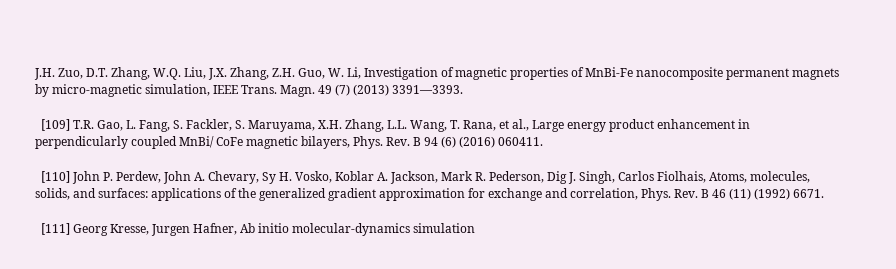J.H. Zuo, D.T. Zhang, W.Q. Liu, J.X. Zhang, Z.H. Guo, W. Li, Investigation of magnetic properties of MnBi-Fe nanocomposite permanent magnets by micro-magnetic simulation, IEEE Trans. Magn. 49 (7) (2013) 3391—3393.

  [109] T.R. Gao, L. Fang, S. Fackler, S. Maruyama, X.H. Zhang, L.L. Wang, T. Rana, et al., Large energy product enhancement in perpendicularly coupled MnBi/ CoFe magnetic bilayers, Phys. Rev. B 94 (6) (2016) 060411.

  [110] John P. Perdew, John A. Chevary, Sy H. Vosko, Koblar A. Jackson, Mark R. Pederson, Dig J. Singh, Carlos Fiolhais, Atoms, molecules, solids, and surfaces: applications of the generalized gradient approximation for exchange and correlation, Phys. Rev. B 46 (11) (1992) 6671.

  [111] Georg Kresse, Jurgen Hafner, Ab initio molecular-dynamics simulation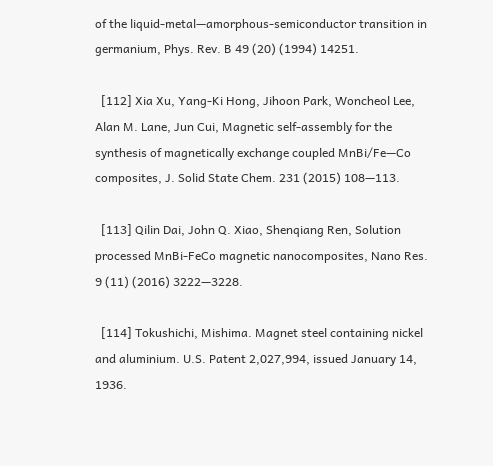of the liquid-metal—amorphous-semiconductor transition in germanium, Phys. Rev. B 49 (20) (1994) 14251.

  [112] Xia Xu, Yang-Ki Hong, Jihoon Park, Woncheol Lee, Alan M. Lane, Jun Cui, Magnetic self-assembly for the synthesis of magnetically exchange coupled MnBi/Fe—Co composites, J. Solid State Chem. 231 (2015) 108—113.

  [113] Qilin Dai, John Q. Xiao, Shenqiang Ren, Solution processed MnBi-FeCo magnetic nanocomposites, Nano Res. 9 (11) (2016) 3222—3228.

  [114] Tokushichi, Mishima. Magnet steel containing nickel and aluminium. U.S. Patent 2,027,994, issued January 14, 1936.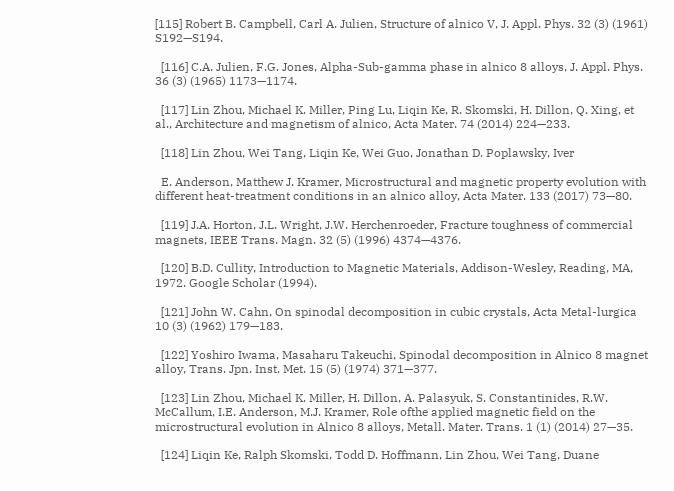[115] Robert B. Campbell, Carl A. Julien, Structure of alnico V, J. Appl. Phys. 32 (3) (1961) S192—S194.

  [116] C.A. Julien, F.G. Jones, Alpha-Sub-gamma phase in alnico 8 alloys, J. Appl. Phys. 36 (3) (1965) 1173—1174.

  [117] Lin Zhou, Michael K. Miller, Ping Lu, Liqin Ke, R. Skomski, H. Dillon, Q. Xing, et al., Architecture and magnetism of alnico, Acta Mater. 74 (2014) 224—233.

  [118] Lin Zhou, Wei Tang, Liqin Ke, Wei Guo, Jonathan D. Poplawsky, Iver

  E. Anderson, Matthew J. Kramer, Microstructural and magnetic property evolution with different heat-treatment conditions in an alnico alloy, Acta Mater. 133 (2017) 73—80.

  [119] J.A. Horton, J.L. Wright, J.W. Herchenroeder, Fracture toughness of commercial magnets, IEEE Trans. Magn. 32 (5) (1996) 4374—4376.

  [120] B.D. Cullity, Introduction to Magnetic Materials, Addison-Wesley, Reading, MA, 1972. Google Scholar (1994).

  [121] John W. Cahn, On spinodal decomposition in cubic crystals, Acta Metal-lurgica 10 (3) (1962) 179—183.

  [122] Yoshiro Iwama, Masaharu Takeuchi, Spinodal decomposition in Alnico 8 magnet alloy, Trans. Jpn. Inst. Met. 15 (5) (1974) 371—377.

  [123] Lin Zhou, Michael K. Miller, H. Dillon, A. Palasyuk, S. Constantinides, R.W. McCallum, I.E. Anderson, M.J. Kramer, Role ofthe applied magnetic field on the microstructural evolution in Alnico 8 alloys, Metall. Mater. Trans. 1 (1) (2014) 27—35.

  [124] Liqin Ke, Ralph Skomski, Todd D. Hoffmann, Lin Zhou, Wei Tang, Duane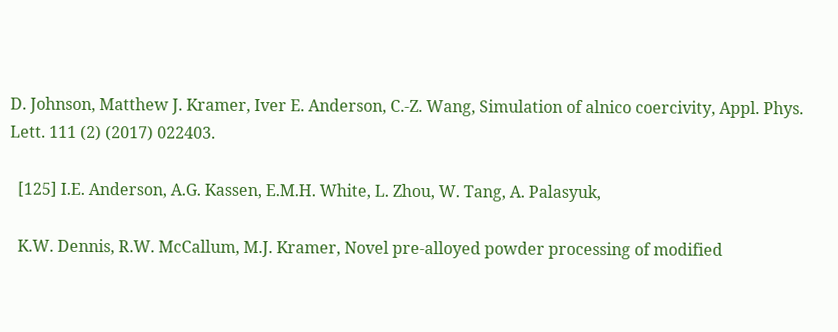D. Johnson, Matthew J. Kramer, Iver E. Anderson, C.-Z. Wang, Simulation of alnico coercivity, Appl. Phys. Lett. 111 (2) (2017) 022403.

  [125] I.E. Anderson, A.G. Kassen, E.M.H. White, L. Zhou, W. Tang, A. Palasyuk,

  K.W. Dennis, R.W. McCallum, M.J. Kramer, Novel pre-alloyed powder processing of modified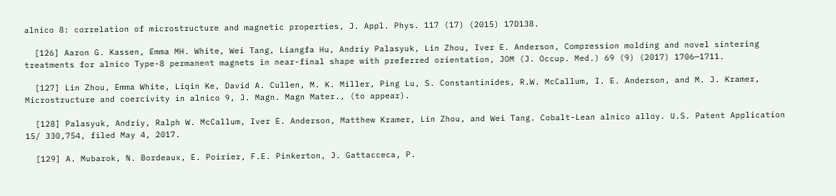alnico 8: correlation of microstructure and magnetic properties, J. Appl. Phys. 117 (17) (2015) 17D138.

  [126] Aaron G. Kassen, Emma MH. White, Wei Tang, Liangfa Hu, Andriy Palasyuk, Lin Zhou, Iver E. Anderson, Compression molding and novel sintering treatments for alnico Type-8 permanent magnets in near-final shape with preferred orientation, JOM (J. Occup. Med.) 69 (9) (2017) 1706—1711.

  [127] Lin Zhou, Emma White, Liqin Ke, David A. Cullen, M. K. Miller, Ping Lu, S. Constantinides, R.W. McCallum, I. E. Anderson, and M. J. Kramer, Microstructure and coercivity in alnico 9, J. Magn. Magn Mater., (to appear).

  [128] Palasyuk, Andriy, Ralph W. McCallum, Iver E. Anderson, Matthew Kramer, Lin Zhou, and Wei Tang. Cobalt-Lean alnico alloy. U.S. Patent Application 15/ 330,754, filed May 4, 2017.

  [129] A. Mubarok, N. Bordeaux, E. Poirier, F.E. Pinkerton, J. Gattacceca, P.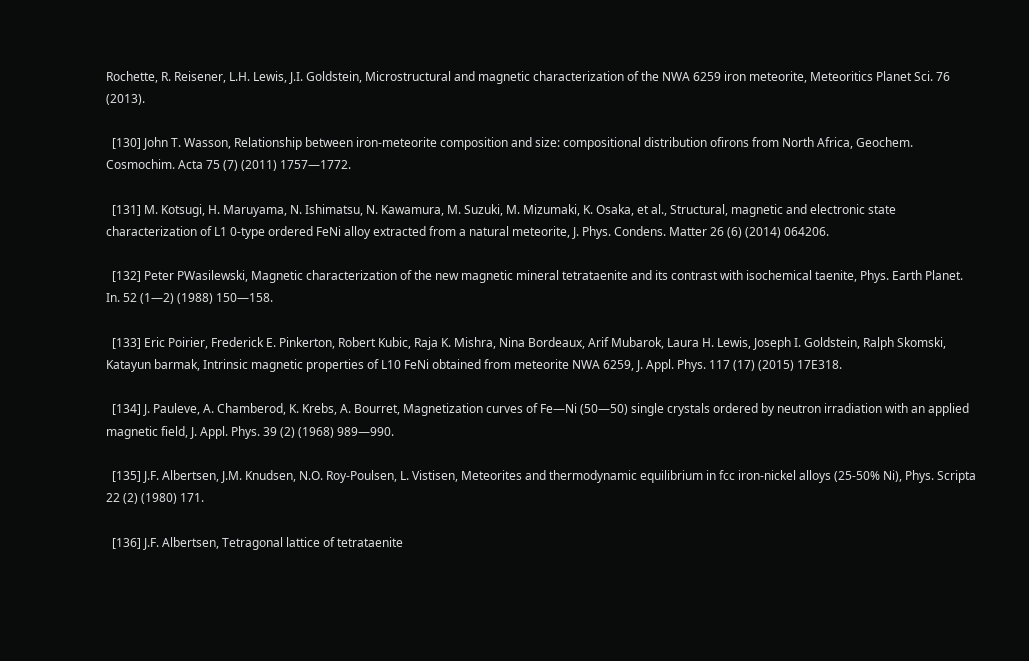Rochette, R. Reisener, L.H. Lewis, J.I. Goldstein, Microstructural and magnetic characterization of the NWA 6259 iron meteorite, Meteoritics Planet Sci. 76 (2013).

  [130] John T. Wasson, Relationship between iron-meteorite composition and size: compositional distribution ofirons from North Africa, Geochem. Cosmochim. Acta 75 (7) (2011) 1757—1772.

  [131] M. Kotsugi, H. Maruyama, N. Ishimatsu, N. Kawamura, M. Suzuki, M. Mizumaki, K. Osaka, et al., Structural, magnetic and electronic state characterization of L1 0-type ordered FeNi alloy extracted from a natural meteorite, J. Phys. Condens. Matter 26 (6) (2014) 064206.

  [132] Peter PWasilewski, Magnetic characterization of the new magnetic mineral tetrataenite and its contrast with isochemical taenite, Phys. Earth Planet. In. 52 (1—2) (1988) 150—158.

  [133] Eric Poirier, Frederick E. Pinkerton, Robert Kubic, Raja K. Mishra, Nina Bordeaux, Arif Mubarok, Laura H. Lewis, Joseph I. Goldstein, Ralph Skomski, Katayun barmak, Intrinsic magnetic properties of L10 FeNi obtained from meteorite NWA 6259, J. Appl. Phys. 117 (17) (2015) 17E318.

  [134] J. Pauleve, A. Chamberod, K. Krebs, A. Bourret, Magnetization curves of Fe—Ni (50—50) single crystals ordered by neutron irradiation with an applied magnetic field, J. Appl. Phys. 39 (2) (1968) 989—990.

  [135] J.F. Albertsen, J.M. Knudsen, N.O. Roy-Poulsen, L. Vistisen, Meteorites and thermodynamic equilibrium in fcc iron-nickel alloys (25-50% Ni), Phys. Scripta 22 (2) (1980) 171.

  [136] J.F. Albertsen, Tetragonal lattice of tetrataenite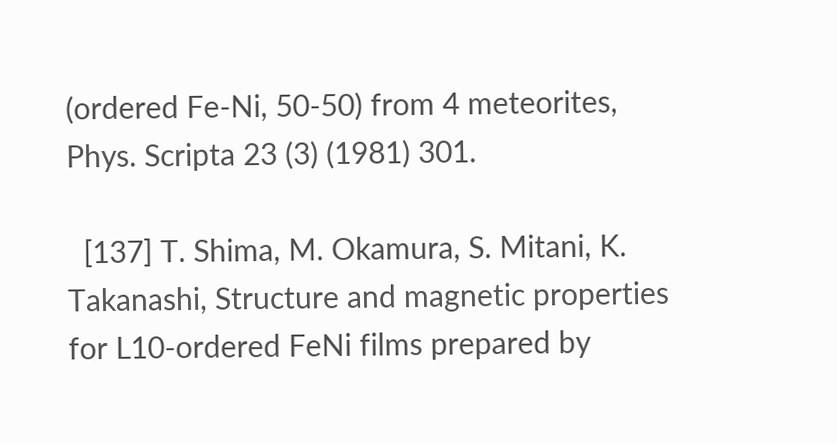(ordered Fe-Ni, 50-50) from 4 meteorites, Phys. Scripta 23 (3) (1981) 301.

  [137] T. Shima, M. Okamura, S. Mitani, K. Takanashi, Structure and magnetic properties for L10-ordered FeNi films prepared by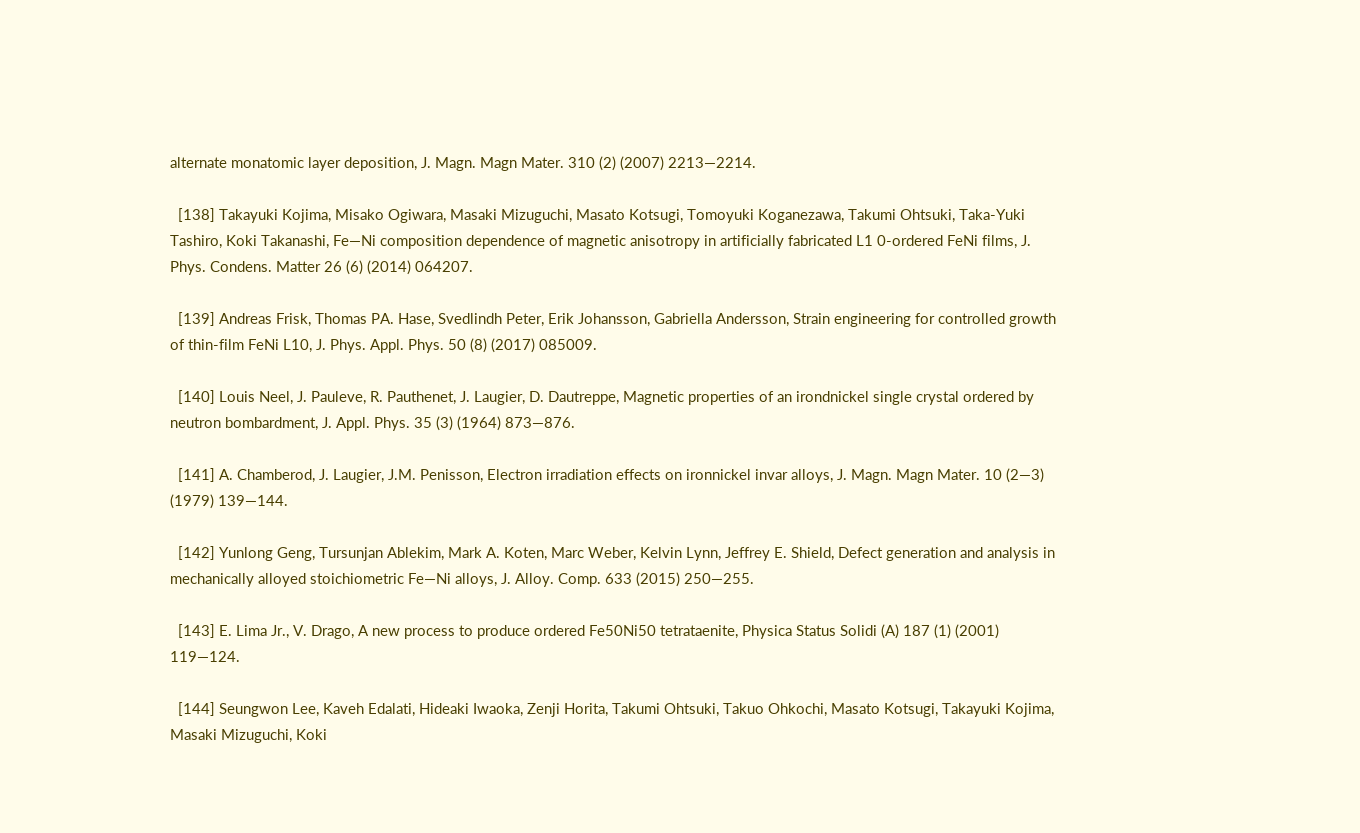alternate monatomic layer deposition, J. Magn. Magn Mater. 310 (2) (2007) 2213—2214.

  [138] Takayuki Kojima, Misako Ogiwara, Masaki Mizuguchi, Masato Kotsugi, Tomoyuki Koganezawa, Takumi Ohtsuki, Taka-Yuki Tashiro, Koki Takanashi, Fe—Ni composition dependence of magnetic anisotropy in artificially fabricated L1 0-ordered FeNi films, J. Phys. Condens. Matter 26 (6) (2014) 064207.

  [139] Andreas Frisk, Thomas PA. Hase, Svedlindh Peter, Erik Johansson, Gabriella Andersson, Strain engineering for controlled growth of thin-film FeNi L10, J. Phys. Appl. Phys. 50 (8) (2017) 085009.

  [140] Louis Neel, J. Pauleve, R. Pauthenet, J. Laugier, D. Dautreppe, Magnetic properties of an irondnickel single crystal ordered by neutron bombardment, J. Appl. Phys. 35 (3) (1964) 873—876.

  [141] A. Chamberod, J. Laugier, J.M. Penisson, Electron irradiation effects on ironnickel invar alloys, J. Magn. Magn Mater. 10 (2—3) (1979) 139—144.

  [142] Yunlong Geng, Tursunjan Ablekim, Mark A. Koten, Marc Weber, Kelvin Lynn, Jeffrey E. Shield, Defect generation and analysis in mechanically alloyed stoichiometric Fe—Ni alloys, J. Alloy. Comp. 633 (2015) 250—255.

  [143] E. Lima Jr., V. Drago, A new process to produce ordered Fe50Ni50 tetrataenite, Physica Status Solidi (A) 187 (1) (2001) 119—124.

  [144] Seungwon Lee, Kaveh Edalati, Hideaki Iwaoka, Zenji Horita, Takumi Ohtsuki, Takuo Ohkochi, Masato Kotsugi, Takayuki Kojima, Masaki Mizuguchi, Koki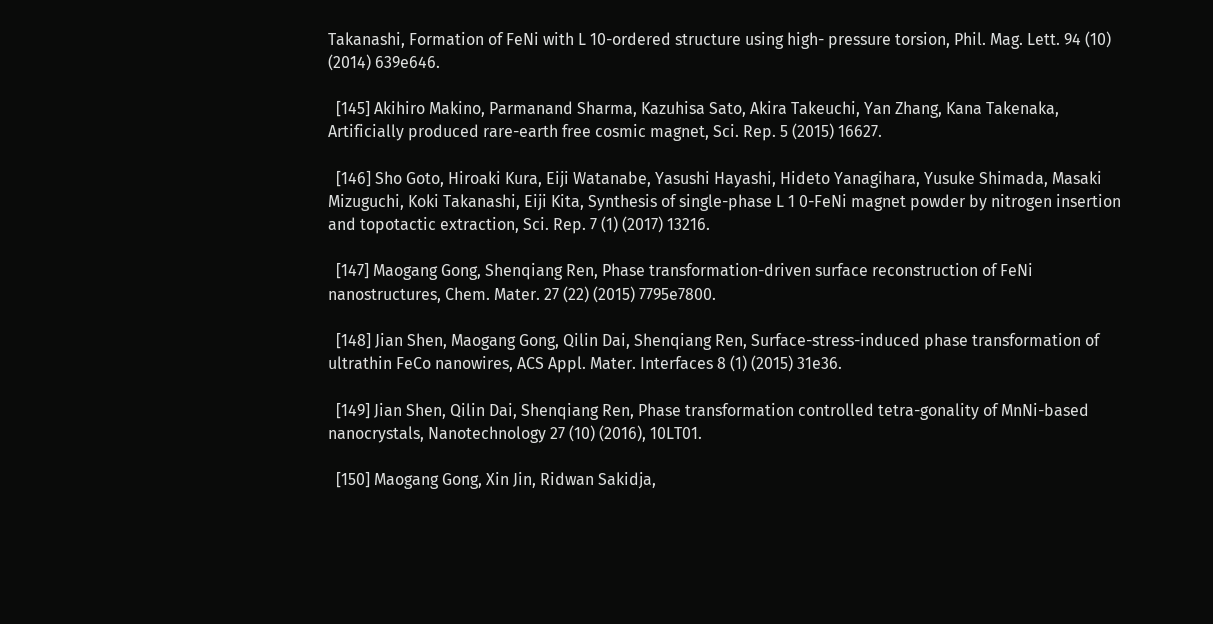Takanashi, Formation of FeNi with L 10-ordered structure using high- pressure torsion, Phil. Mag. Lett. 94 (10) (2014) 639e646.

  [145] Akihiro Makino, Parmanand Sharma, Kazuhisa Sato, Akira Takeuchi, Yan Zhang, Kana Takenaka, Artificially produced rare-earth free cosmic magnet, Sci. Rep. 5 (2015) 16627.

  [146] Sho Goto, Hiroaki Kura, Eiji Watanabe, Yasushi Hayashi, Hideto Yanagihara, Yusuke Shimada, Masaki Mizuguchi, Koki Takanashi, Eiji Kita, Synthesis of single-phase L 1 0-FeNi magnet powder by nitrogen insertion and topotactic extraction, Sci. Rep. 7 (1) (2017) 13216.

  [147] Maogang Gong, Shenqiang Ren, Phase transformation-driven surface reconstruction of FeNi nanostructures, Chem. Mater. 27 (22) (2015) 7795e7800.

  [148] Jian Shen, Maogang Gong, Qilin Dai, Shenqiang Ren, Surface-stress-induced phase transformation of ultrathin FeCo nanowires, ACS Appl. Mater. Interfaces 8 (1) (2015) 31e36.

  [149] Jian Shen, Qilin Dai, Shenqiang Ren, Phase transformation controlled tetra-gonality of MnNi-based nanocrystals, Nanotechnology 27 (10) (2016), 10LT01.

  [150] Maogang Gong, Xin Jin, Ridwan Sakidja,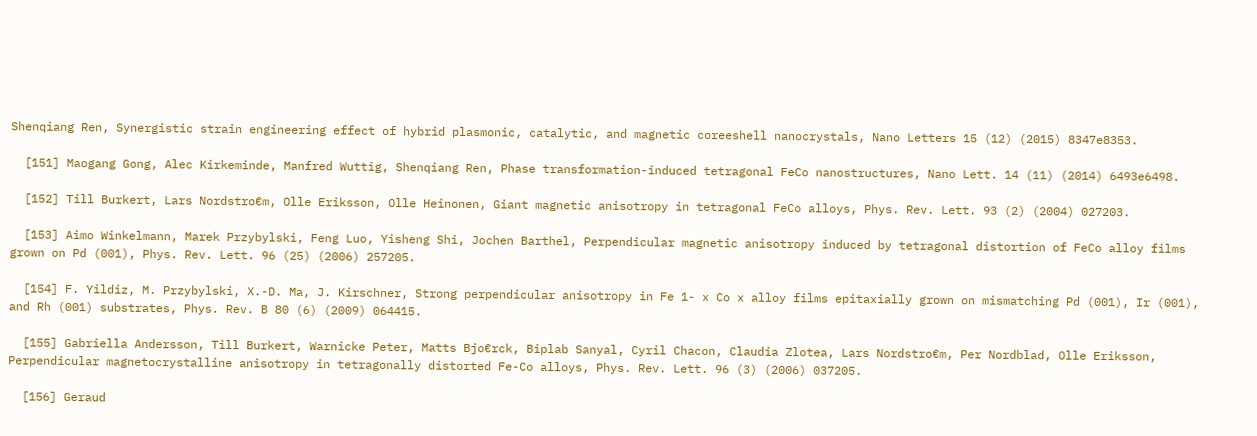Shenqiang Ren, Synergistic strain engineering effect of hybrid plasmonic, catalytic, and magnetic coreeshell nanocrystals, Nano Letters 15 (12) (2015) 8347e8353.

  [151] Maogang Gong, Alec Kirkeminde, Manfred Wuttig, Shenqiang Ren, Phase transformation-induced tetragonal FeCo nanostructures, Nano Lett. 14 (11) (2014) 6493e6498.

  [152] Till Burkert, Lars Nordstro€m, Olle Eriksson, Olle Heinonen, Giant magnetic anisotropy in tetragonal FeCo alloys, Phys. Rev. Lett. 93 (2) (2004) 027203.

  [153] Aimo Winkelmann, Marek Przybylski, Feng Luo, Yisheng Shi, Jochen Barthel, Perpendicular magnetic anisotropy induced by tetragonal distortion of FeCo alloy films grown on Pd (001), Phys. Rev. Lett. 96 (25) (2006) 257205.

  [154] F. Yildiz, M. Przybylski, X.-D. Ma, J. Kirschner, Strong perpendicular anisotropy in Fe 1- x Co x alloy films epitaxially grown on mismatching Pd (001), Ir (001), and Rh (001) substrates, Phys. Rev. B 80 (6) (2009) 064415.

  [155] Gabriella Andersson, Till Burkert, Warnicke Peter, Matts Bjo€rck, Biplab Sanyal, Cyril Chacon, Claudia Zlotea, Lars Nordstro€m, Per Nordblad, Olle Eriksson, Perpendicular magnetocrystalline anisotropy in tetragonally distorted Fe-Co alloys, Phys. Rev. Lett. 96 (3) (2006) 037205.

  [156] Geraud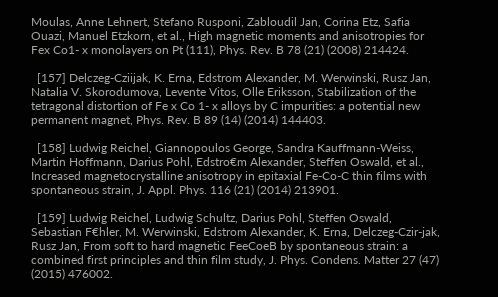Moulas, Anne Lehnert, Stefano Rusponi, Zabloudil Jan, Corina Etz, Safia Ouazi, Manuel Etzkorn, et al., High magnetic moments and anisotropies for Fex Co1- x monolayers on Pt (111), Phys. Rev. B 78 (21) (2008) 214424.

  [157] Delczeg-Cziijak, K. Erna, Edstrom Alexander, M. Werwinski, Rusz Jan, Natalia V. Skorodumova, Levente Vitos, Olle Eriksson, Stabilization of the tetragonal distortion of Fe x Co 1- x alloys by C impurities: a potential new permanent magnet, Phys. Rev. B 89 (14) (2014) 144403.

  [158] Ludwig Reichel, Giannopoulos George, Sandra Kauffmann-Weiss, Martin Hoffmann, Darius Pohl, Edstro€m Alexander, Steffen Oswald, et al., Increased magnetocrystalline anisotropy in epitaxial Fe-Co-C thin films with spontaneous strain, J. Appl. Phys. 116 (21) (2014) 213901.

  [159] Ludwig Reichel, Ludwig Schultz, Darius Pohl, Steffen Oswald, Sebastian F€hler, M. Werwinski, Edstrom Alexander, K. Erna, Delczeg-Czir-jak, Rusz Jan, From soft to hard magnetic FeeCoeB by spontaneous strain: a combined first principles and thin film study, J. Phys. Condens. Matter 27 (47) (2015) 476002.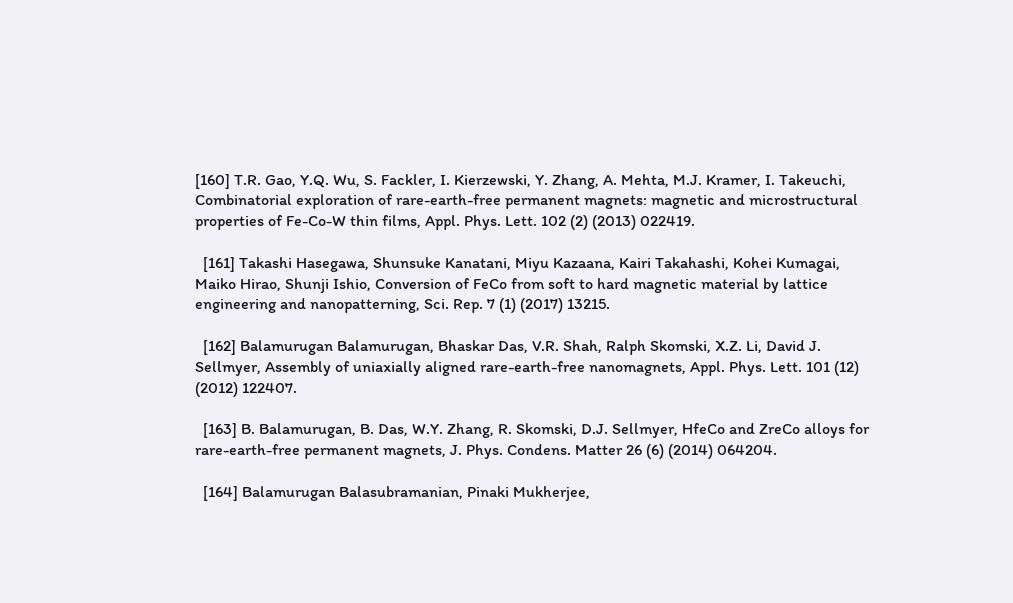[160] T.R. Gao, Y.Q. Wu, S. Fackler, I. Kierzewski, Y. Zhang, A. Mehta, M.J. Kramer, I. Takeuchi, Combinatorial exploration of rare-earth-free permanent magnets: magnetic and microstructural properties of Fe-Co-W thin films, Appl. Phys. Lett. 102 (2) (2013) 022419.

  [161] Takashi Hasegawa, Shunsuke Kanatani, Miyu Kazaana, Kairi Takahashi, Kohei Kumagai, Maiko Hirao, Shunji Ishio, Conversion of FeCo from soft to hard magnetic material by lattice engineering and nanopatterning, Sci. Rep. 7 (1) (2017) 13215.

  [162] Balamurugan Balamurugan, Bhaskar Das, V.R. Shah, Ralph Skomski, X.Z. Li, David J. Sellmyer, Assembly of uniaxially aligned rare-earth-free nanomagnets, Appl. Phys. Lett. 101 (12) (2012) 122407.

  [163] B. Balamurugan, B. Das, W.Y. Zhang, R. Skomski, D.J. Sellmyer, HfeCo and ZreCo alloys for rare-earth-free permanent magnets, J. Phys. Condens. Matter 26 (6) (2014) 064204.

  [164] Balamurugan Balasubramanian, Pinaki Mukherjee,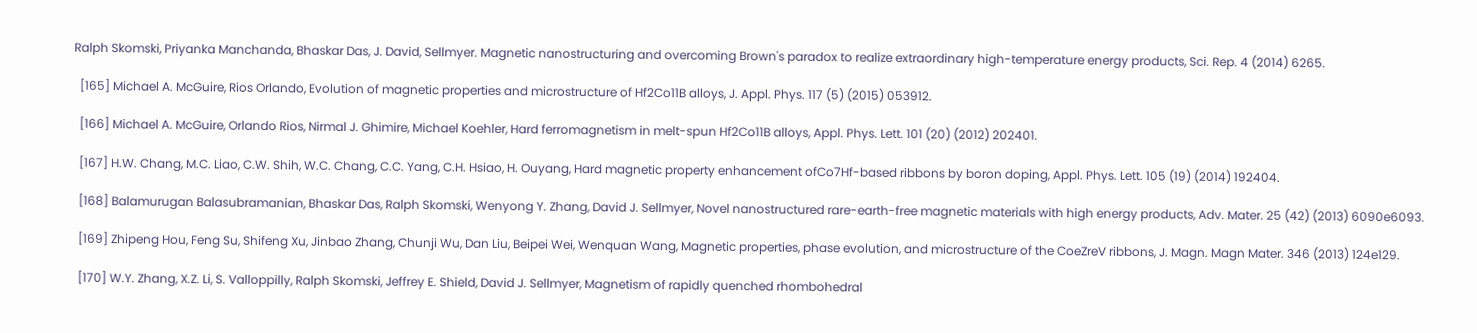Ralph Skomski, Priyanka Manchanda, Bhaskar Das, J. David, Sellmyer. Magnetic nanostructuring and overcoming Brown's paradox to realize extraordinary high-temperature energy products, Sci. Rep. 4 (2014) 6265.

  [165] Michael A. McGuire, Rios Orlando, Evolution of magnetic properties and microstructure of Hf2Co11B alloys, J. Appl. Phys. 117 (5) (2015) 053912.

  [166] Michael A. McGuire, Orlando Rios, Nirmal J. Ghimire, Michael Koehler, Hard ferromagnetism in melt-spun Hf2Co11B alloys, Appl. Phys. Lett. 101 (20) (2012) 202401.

  [167] H.W. Chang, M.C. Liao, C.W. Shih, W.C. Chang, C.C. Yang, C.H. Hsiao, H. Ouyang, Hard magnetic property enhancement ofCo7Hf-based ribbons by boron doping, Appl. Phys. Lett. 105 (19) (2014) 192404.

  [168] Balamurugan Balasubramanian, Bhaskar Das, Ralph Skomski, Wenyong Y. Zhang, David J. Sellmyer, Novel nanostructured rare-earth-free magnetic materials with high energy products, Adv. Mater. 25 (42) (2013) 6090e6093.

  [169] Zhipeng Hou, Feng Su, Shifeng Xu, Jinbao Zhang, Chunji Wu, Dan Liu, Beipei Wei, Wenquan Wang, Magnetic properties, phase evolution, and microstructure of the CoeZreV ribbons, J. Magn. Magn Mater. 346 (2013) 124e129.

  [170] W.Y. Zhang, X.Z. Li, S. Valloppilly, Ralph Skomski, Jeffrey E. Shield, David J. Sellmyer, Magnetism of rapidly quenched rhombohedral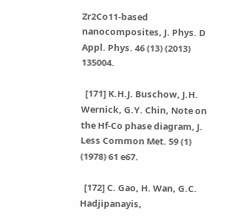Zr2Co11-based nanocomposites, J. Phys. D Appl. Phys. 46 (13) (2013) 135004.

  [171] K.H.J. Buschow, J.H. Wernick, G.Y. Chin, Note on the Hf-Co phase diagram, J. Less Common Met. 59 (1) (1978) 61 e67.

  [172] C. Gao, H. Wan, G.C. Hadjipanayis,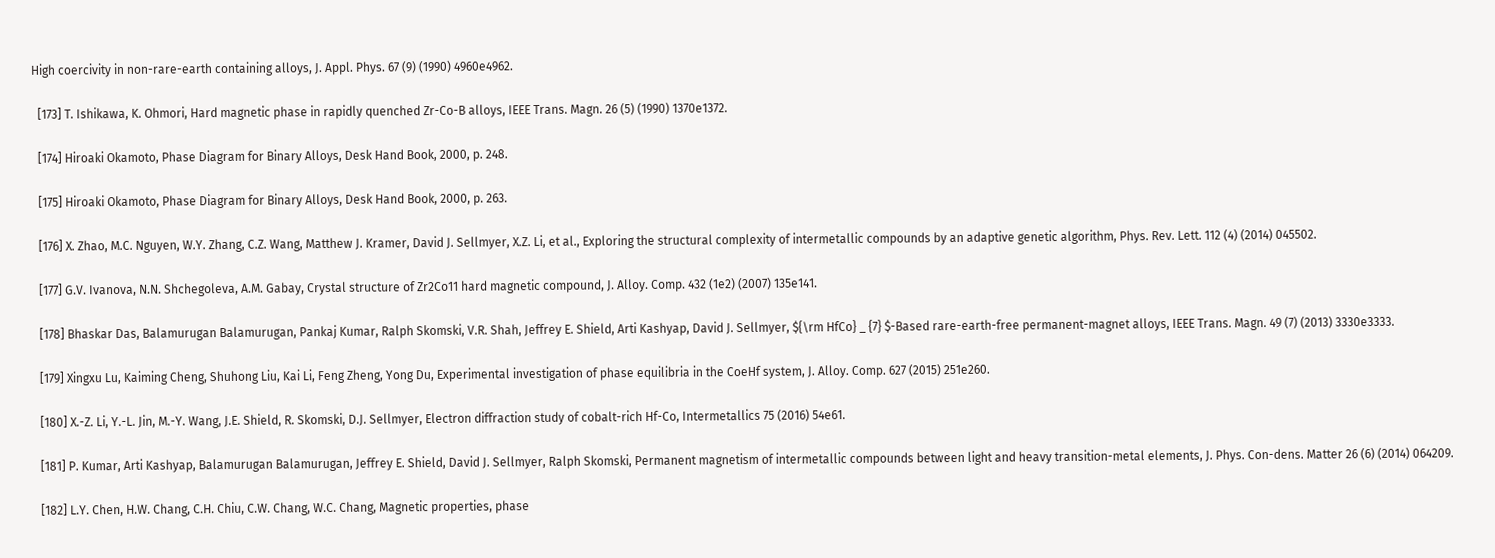High coercivity in non-rare-earth containing alloys, J. Appl. Phys. 67 (9) (1990) 4960e4962.

  [173] T. Ishikawa, K. Ohmori, Hard magnetic phase in rapidly quenched Zr-Co-B alloys, IEEE Trans. Magn. 26 (5) (1990) 1370e1372.

  [174] Hiroaki Okamoto, Phase Diagram for Binary Alloys, Desk Hand Book, 2000, p. 248.

  [175] Hiroaki Okamoto, Phase Diagram for Binary Alloys, Desk Hand Book, 2000, p. 263.

  [176] X. Zhao, M.C. Nguyen, W.Y. Zhang, C.Z. Wang, Matthew J. Kramer, David J. Sellmyer, X.Z. Li, et al., Exploring the structural complexity of intermetallic compounds by an adaptive genetic algorithm, Phys. Rev. Lett. 112 (4) (2014) 045502.

  [177] G.V. Ivanova, N.N. Shchegoleva, A.M. Gabay, Crystal structure of Zr2Co11 hard magnetic compound, J. Alloy. Comp. 432 (1e2) (2007) 135e141.

  [178] Bhaskar Das, Balamurugan Balamurugan, Pankaj Kumar, Ralph Skomski, V.R. Shah, Jeffrey E. Shield, Arti Kashyap, David J. Sellmyer, ${\rm HfCo} _ {7} $-Based rare-earth-free permanent-magnet alloys, IEEE Trans. Magn. 49 (7) (2013) 3330e3333.

  [179] Xingxu Lu, Kaiming Cheng, Shuhong Liu, Kai Li, Feng Zheng, Yong Du, Experimental investigation of phase equilibria in the CoeHf system, J. Alloy. Comp. 627 (2015) 251e260.

  [180] X.-Z. Li, Y.-L. Jin, M.-Y. Wang, J.E. Shield, R. Skomski, D.J. Sellmyer, Electron diffraction study of cobalt-rich Hf-Co, Intermetallics 75 (2016) 54e61.

  [181] P. Kumar, Arti Kashyap, Balamurugan Balamurugan, Jeffrey E. Shield, David J. Sellmyer, Ralph Skomski, Permanent magnetism of intermetallic compounds between light and heavy transition-metal elements, J. Phys. Con-dens. Matter 26 (6) (2014) 064209.

  [182] L.Y. Chen, H.W. Chang, C.H. Chiu, C.W. Chang, W.C. Chang, Magnetic properties, phase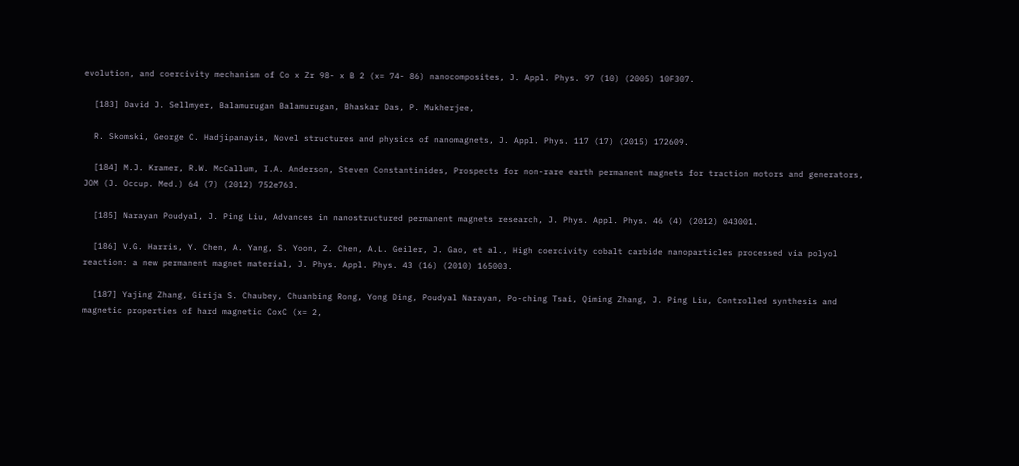evolution, and coercivity mechanism of Co x Zr 98- x B 2 (x= 74- 86) nanocomposites, J. Appl. Phys. 97 (10) (2005) 10F307.

  [183] David J. Sellmyer, Balamurugan Balamurugan, Bhaskar Das, P. Mukherjee,

  R. Skomski, George C. Hadjipanayis, Novel structures and physics of nanomagnets, J. Appl. Phys. 117 (17) (2015) 172609.

  [184] M.J. Kramer, R.W. McCallum, I.A. Anderson, Steven Constantinides, Prospects for non-rare earth permanent magnets for traction motors and generators, JOM (J. Occup. Med.) 64 (7) (2012) 752e763.

  [185] Narayan Poudyal, J. Ping Liu, Advances in nanostructured permanent magnets research, J. Phys. Appl. Phys. 46 (4) (2012) 043001.

  [186] V.G. Harris, Y. Chen, A. Yang, S. Yoon, Z. Chen, A.L. Geiler, J. Gao, et al., High coercivity cobalt carbide nanoparticles processed via polyol reaction: a new permanent magnet material, J. Phys. Appl. Phys. 43 (16) (2010) 165003.

  [187] Yajing Zhang, Girija S. Chaubey, Chuanbing Rong, Yong Ding, Poudyal Narayan, Po-ching Tsai, Qiming Zhang, J. Ping Liu, Controlled synthesis and magnetic properties of hard magnetic CoxC (x= 2,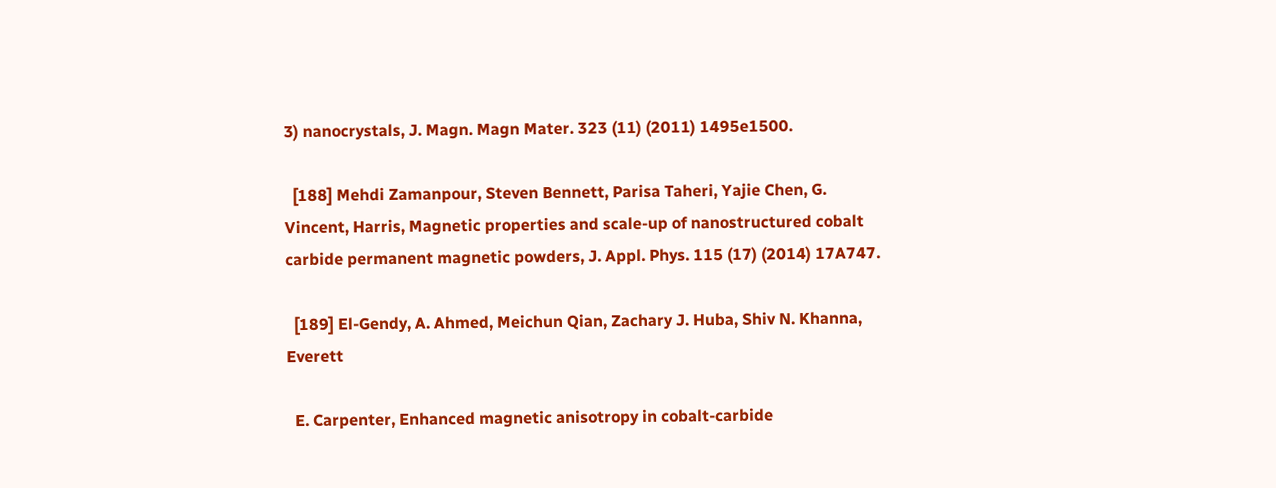3) nanocrystals, J. Magn. Magn Mater. 323 (11) (2011) 1495e1500.

  [188] Mehdi Zamanpour, Steven Bennett, Parisa Taheri, Yajie Chen, G. Vincent, Harris, Magnetic properties and scale-up of nanostructured cobalt carbide permanent magnetic powders, J. Appl. Phys. 115 (17) (2014) 17A747.

  [189] El-Gendy, A. Ahmed, Meichun Qian, Zachary J. Huba, Shiv N. Khanna, Everett

  E. Carpenter, Enhanced magnetic anisotropy in cobalt-carbide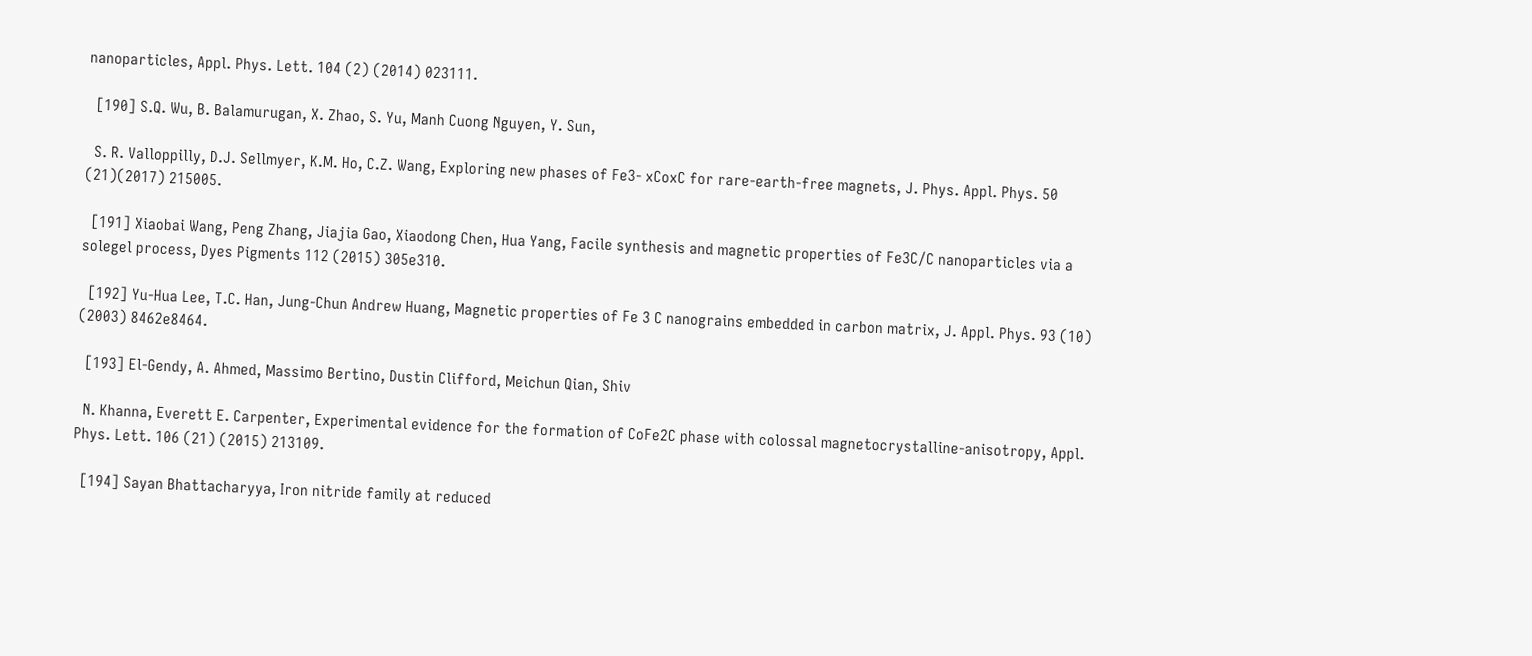nanoparticles, Appl. Phys. Lett. 104 (2) (2014) 023111.

  [190] S.Q. Wu, B. Balamurugan, X. Zhao, S. Yu, Manh Cuong Nguyen, Y. Sun,

  S. R. Valloppilly, D.J. Sellmyer, K.M. Ho, C.Z. Wang, Exploring new phases of Fe3- xCoxC for rare-earth-free magnets, J. Phys. Appl. Phys. 50 (21)(2017) 215005.

  [191] Xiaobai Wang, Peng Zhang, Jiajia Gao, Xiaodong Chen, Hua Yang, Facile synthesis and magnetic properties of Fe3C/C nanoparticles via a solegel process, Dyes Pigments 112 (2015) 305e310.

  [192] Yu-Hua Lee, T.C. Han, Jung-Chun Andrew Huang, Magnetic properties of Fe 3 C nanograins embedded in carbon matrix, J. Appl. Phys. 93 (10) (2003) 8462e8464.

  [193] El-Gendy, A. Ahmed, Massimo Bertino, Dustin Clifford, Meichun Qian, Shiv

  N. Khanna, Everett E. Carpenter, Experimental evidence for the formation of CoFe2C phase with colossal magnetocrystalline-anisotropy, Appl. Phys. Lett. 106 (21) (2015) 213109.

  [194] Sayan Bhattacharyya, Iron nitride family at reduced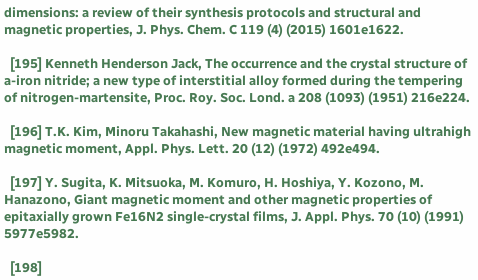dimensions: a review of their synthesis protocols and structural and magnetic properties, J. Phys. Chem. C 119 (4) (2015) 1601e1622.

  [195] Kenneth Henderson Jack, The occurrence and the crystal structure of a-iron nitride; a new type of interstitial alloy formed during the tempering of nitrogen-martensite, Proc. Roy. Soc. Lond. a 208 (1093) (1951) 216e224.

  [196] T.K. Kim, Minoru Takahashi, New magnetic material having ultrahigh magnetic moment, Appl. Phys. Lett. 20 (12) (1972) 492e494.

  [197] Y. Sugita, K. Mitsuoka, M. Komuro, H. Hoshiya, Y. Kozono, M. Hanazono, Giant magnetic moment and other magnetic properties of epitaxially grown Fe16N2 single-crystal films, J. Appl. Phys. 70 (10) (1991) 5977e5982.

  [198]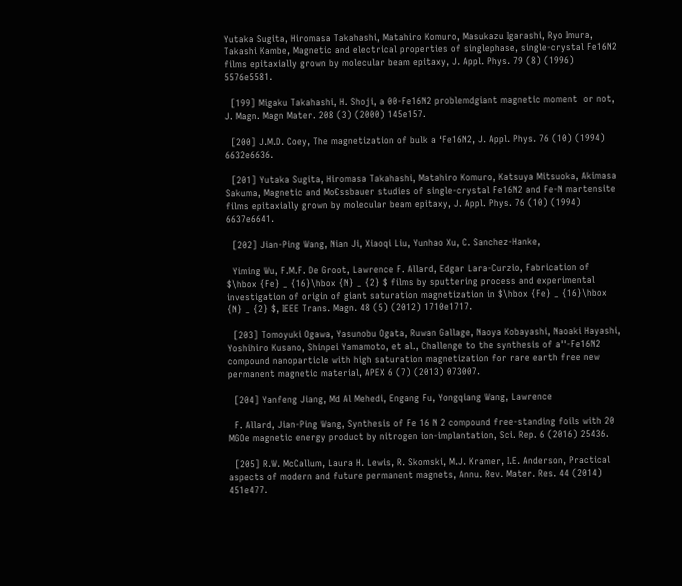Yutaka Sugita, Hiromasa Takahashi, Matahiro Komuro, Masukazu Igarashi, Ryo Imura, Takashi Kambe, Magnetic and electrical properties of singlephase, single-crystal Fe16N2 films epitaxially grown by molecular beam epitaxy, J. Appl. Phys. 79 (8) (1996) 5576e5581.

  [199] Migaku Takahashi, H. Shoji, a 00-Fe16N2 problemdgiant magnetic moment  or not, J. Magn. Magn Mater. 208 (3) (2000) 145e157.

  [200] J.M.D. Coey, The magnetization of bulk a ‘Fe16N2, J. Appl. Phys. 76 (10) (1994) 6632e6636.

  [201] Yutaka Sugita, Hiromasa Takahashi, Matahiro Komuro, Katsuya Mitsuoka, Akimasa Sakuma, Magnetic and Mo€ssbauer studies of single-crystal Fe16N2 and Fe-N martensite films epitaxially grown by molecular beam epitaxy, J. Appl. Phys. 76 (10) (1994) 6637e6641.

  [202] Jian-Ping Wang, Nian Ji, Xiaoqi Liu, Yunhao Xu, C. Sanchez-Hanke,

  Yiming Wu, F.M.F. De Groot, Lawrence F. Allard, Edgar Lara-Curzio, Fabrication of $\hbox {Fe} _ {16}\hbox {N} _ {2} $ films by sputtering process and experimental investigation of origin of giant saturation magnetization in $\hbox {Fe} _ {16}\hbox {N} _ {2} $, IEEE Trans. Magn. 48 (5) (2012) 1710e1717.

  [203] Tomoyuki Ogawa, Yasunobu Ogata, Ruwan Gallage, Naoya Kobayashi, Naoaki Hayashi, Yoshihiro Kusano, Shinpei Yamamoto, et al., Challenge to the synthesis of a''-Fe16N2 compound nanoparticle with high saturation magnetization for rare earth free new permanent magnetic material, APEX 6 (7) (2013) 073007.

  [204] Yanfeng Jiang, Md Al Mehedi, Engang Fu, Yongqiang Wang, Lawrence

  F. Allard, Jian-Ping Wang, Synthesis of Fe 16 N 2 compound free-standing foils with 20 MGOe magnetic energy product by nitrogen ion-implantation, Sci. Rep. 6 (2016) 25436.

  [205] R.W. McCallum, Laura H. Lewis, R. Skomski, M.J. Kramer, I.E. Anderson, Practical aspects of modern and future permanent magnets, Annu. Rev. Mater. Res. 44 (2014) 451e477.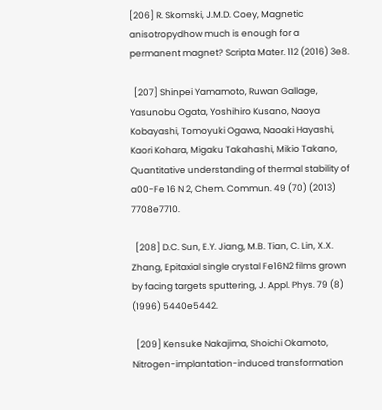[206] R. Skomski, J.M.D. Coey, Magnetic anisotropydhow much is enough for a permanent magnet? Scripta Mater. 112 (2016) 3e8.

  [207] Shinpei Yamamoto, Ruwan Gallage, Yasunobu Ogata, Yoshihiro Kusano, Naoya Kobayashi, Tomoyuki Ogawa, Naoaki Hayashi, Kaori Kohara, Migaku Takahashi, Mikio Takano, Quantitative understanding of thermal stability of a00-Fe 16 N 2, Chem. Commun. 49 (70) (2013) 7708e7710.

  [208] D.C. Sun, E.Y. Jiang, M.B. Tian, C. Lin, X.X. Zhang, Epitaxial single crystal Fe16N2 films grown by facing targets sputtering, J. Appl. Phys. 79 (8) (1996) 5440e5442.

  [209] Kensuke Nakajima, Shoichi Okamoto, Nitrogen-implantation-induced transformation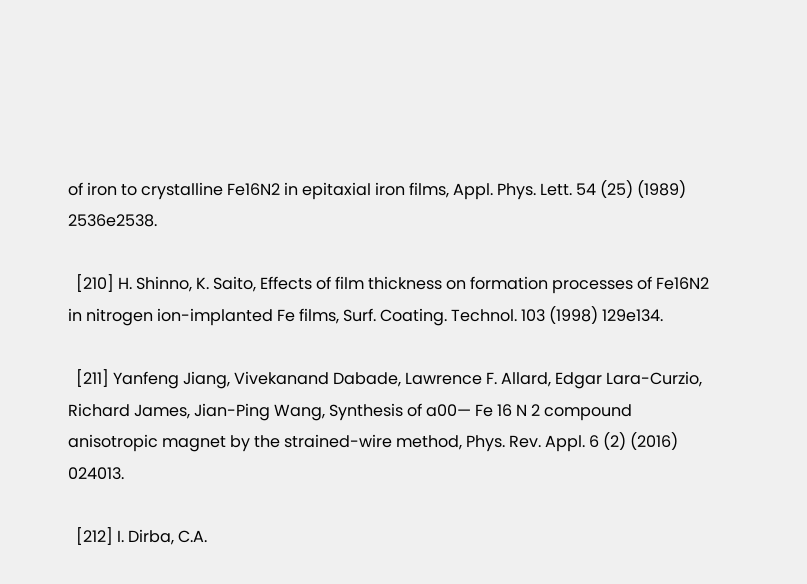of iron to crystalline Fe16N2 in epitaxial iron films, Appl. Phys. Lett. 54 (25) (1989) 2536e2538.

  [210] H. Shinno, K. Saito, Effects of film thickness on formation processes of Fe16N2 in nitrogen ion-implanted Fe films, Surf. Coating. Technol. 103 (1998) 129e134.

  [211] Yanfeng Jiang, Vivekanand Dabade, Lawrence F. Allard, Edgar Lara-Curzio, Richard James, Jian-Ping Wang, Synthesis of a00— Fe 16 N 2 compound anisotropic magnet by the strained-wire method, Phys. Rev. Appl. 6 (2) (2016) 024013.

  [212] I. Dirba, C.A.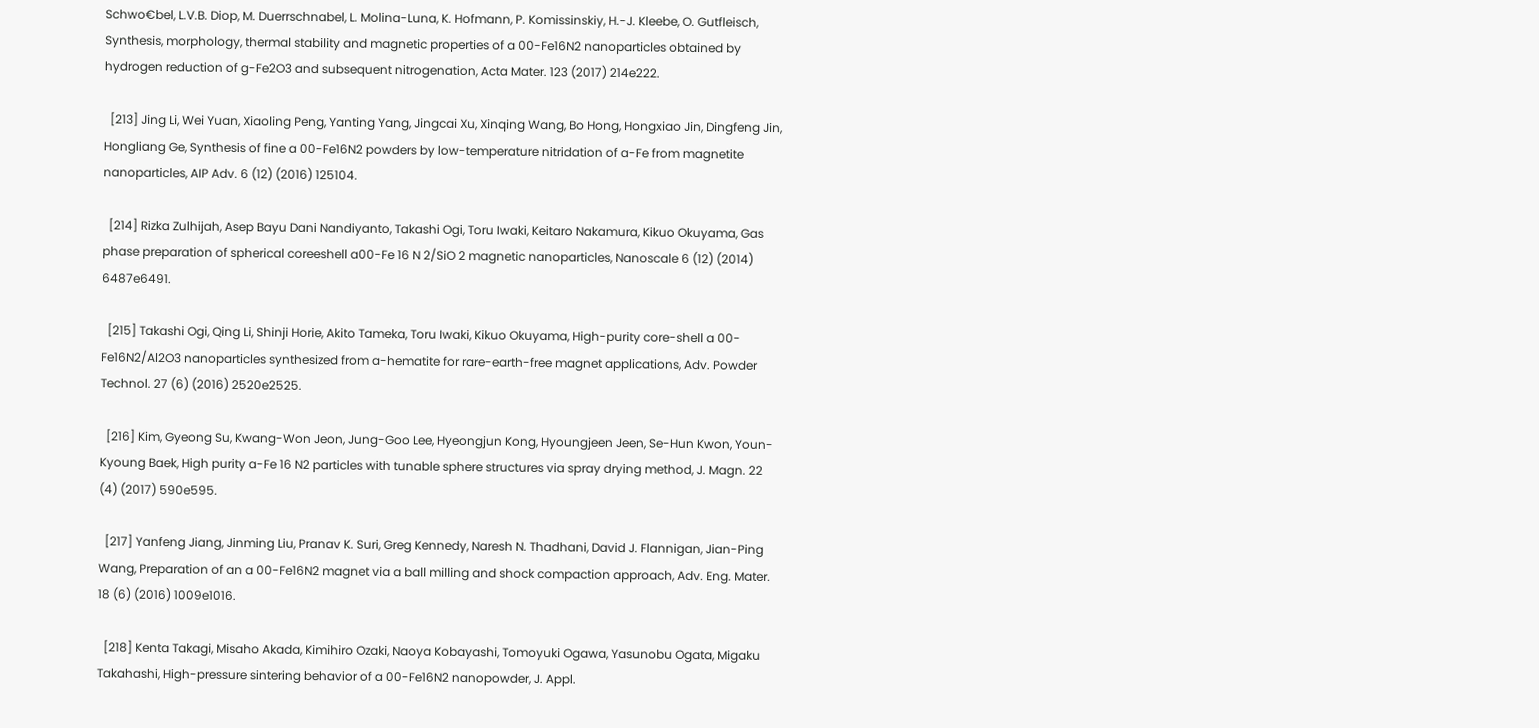Schwo€bel, L.V.B. Diop, M. Duerrschnabel, L. Molina-Luna, K. Hofmann, P. Komissinskiy, H.-J. Kleebe, O. Gutfleisch, Synthesis, morphology, thermal stability and magnetic properties of a 00-Fe16N2 nanoparticles obtained by hydrogen reduction of g-Fe2O3 and subsequent nitrogenation, Acta Mater. 123 (2017) 214e222.

  [213] Jing Li, Wei Yuan, Xiaoling Peng, Yanting Yang, Jingcai Xu, Xinqing Wang, Bo Hong, Hongxiao Jin, Dingfeng Jin, Hongliang Ge, Synthesis of fine a 00-Fe16N2 powders by low-temperature nitridation of a-Fe from magnetite nanoparticles, AIP Adv. 6 (12) (2016) 125104.

  [214] Rizka Zulhijah, Asep Bayu Dani Nandiyanto, Takashi Ogi, Toru Iwaki, Keitaro Nakamura, Kikuo Okuyama, Gas phase preparation of spherical coreeshell a00-Fe 16 N 2/SiO 2 magnetic nanoparticles, Nanoscale 6 (12) (2014) 6487e6491.

  [215] Takashi Ogi, Qing Li, Shinji Horie, Akito Tameka, Toru Iwaki, Kikuo Okuyama, High-purity core-shell a 00-Fe16N2/Al2O3 nanoparticles synthesized from a-hematite for rare-earth-free magnet applications, Adv. Powder Technol. 27 (6) (2016) 2520e2525.

  [216] Kim, Gyeong Su, Kwang-Won Jeon, Jung-Goo Lee, Hyeongjun Kong, Hyoungjeen Jeen, Se-Hun Kwon, Youn-Kyoung Baek, High purity a-Fe 16 N2 particles with tunable sphere structures via spray drying method, J. Magn. 22 (4) (2017) 590e595.

  [217] Yanfeng Jiang, Jinming Liu, Pranav K. Suri, Greg Kennedy, Naresh N. Thadhani, David J. Flannigan, Jian-Ping Wang, Preparation of an a 00-Fe16N2 magnet via a ball milling and shock compaction approach, Adv. Eng. Mater. 18 (6) (2016) 1009e1016.

  [218] Kenta Takagi, Misaho Akada, Kimihiro Ozaki, Naoya Kobayashi, Tomoyuki Ogawa, Yasunobu Ogata, Migaku Takahashi, High-pressure sintering behavior of a 00-Fe16N2 nanopowder, J. Appl.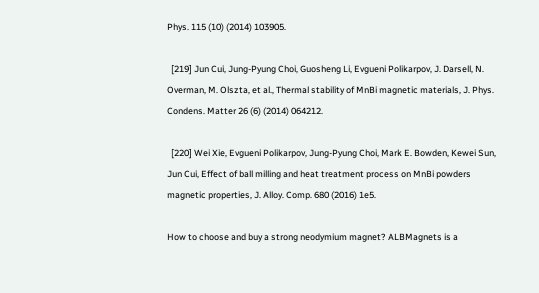Phys. 115 (10) (2014) 103905.

  [219] Jun Cui, Jung-Pyung Choi, Guosheng Li, Evgueni Polikarpov, J. Darsell, N. Overman, M. Olszta, et al., Thermal stability of MnBi magnetic materials, J. Phys. Condens. Matter 26 (6) (2014) 064212.

  [220] Wei Xie, Evgueni Polikarpov, Jung-Pyung Choi, Mark E. Bowden, Kewei Sun, Jun Cui, Effect of ball milling and heat treatment process on MnBi powders magnetic properties, J. Alloy. Comp. 680 (2016) 1e5.

How to choose and buy a strong neodymium magnet? ALBMagnets is a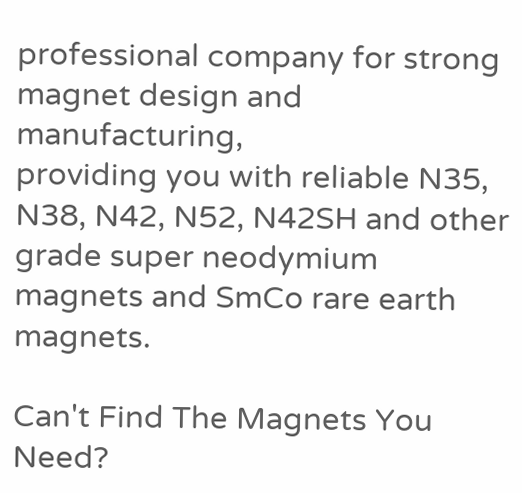professional company for strong magnet design and manufacturing,
providing you with reliable N35, N38, N42, N52, N42SH and other grade super neodymium magnets and SmCo rare earth magnets.

Can't Find The Magnets You Need?